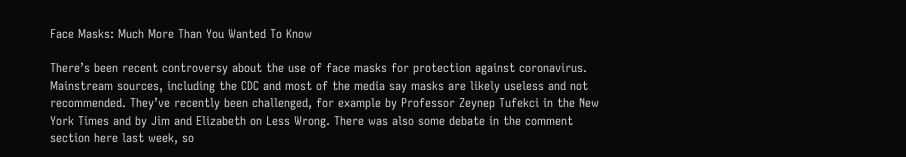Face Masks: Much More Than You Wanted To Know

There’s been recent controversy about the use of face masks for protection against coronavirus. Mainstream sources, including the CDC and most of the media say masks are likely useless and not recommended. They’ve recently been challenged, for example by Professor Zeynep Tufekci in the New York Times and by Jim and Elizabeth on Less Wrong. There was also some debate in the comment section here last week, so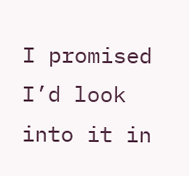I promised I’d look into it in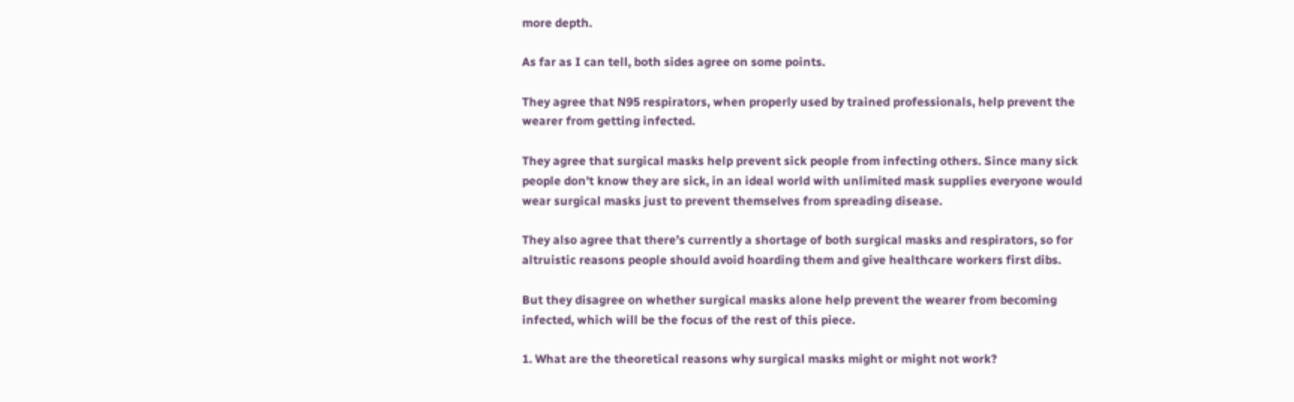more depth.

As far as I can tell, both sides agree on some points.

They agree that N95 respirators, when properly used by trained professionals, help prevent the wearer from getting infected.

They agree that surgical masks help prevent sick people from infecting others. Since many sick people don’t know they are sick, in an ideal world with unlimited mask supplies everyone would wear surgical masks just to prevent themselves from spreading disease.

They also agree that there’s currently a shortage of both surgical masks and respirators, so for altruistic reasons people should avoid hoarding them and give healthcare workers first dibs.

But they disagree on whether surgical masks alone help prevent the wearer from becoming infected, which will be the focus of the rest of this piece.

1. What are the theoretical reasons why surgical masks might or might not work?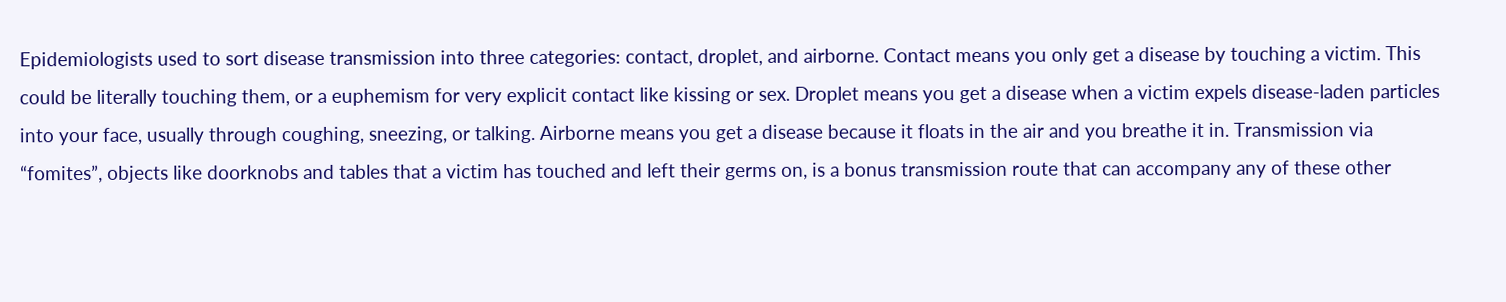Epidemiologists used to sort disease transmission into three categories: contact, droplet, and airborne. Contact means you only get a disease by touching a victim. This could be literally touching them, or a euphemism for very explicit contact like kissing or sex. Droplet means you get a disease when a victim expels disease-laden particles into your face, usually through coughing, sneezing, or talking. Airborne means you get a disease because it floats in the air and you breathe it in. Transmission via “fomites”, objects like doorknobs and tables that a victim has touched and left their germs on, is a bonus transmission route that can accompany any of these other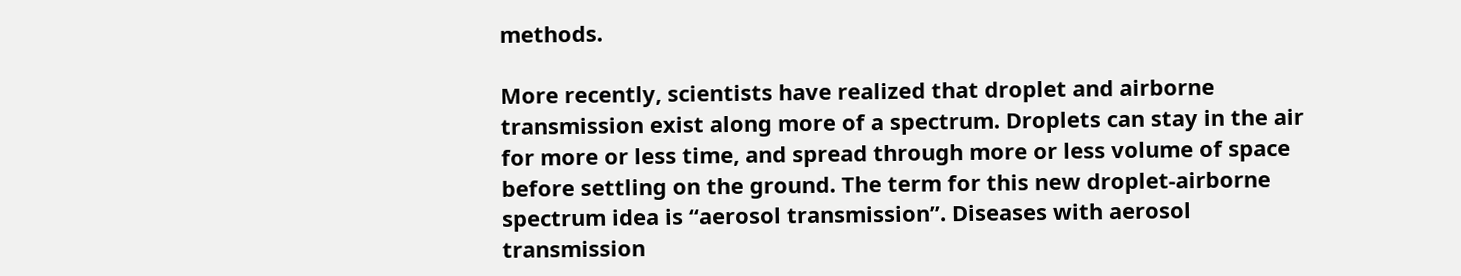methods.

More recently, scientists have realized that droplet and airborne transmission exist along more of a spectrum. Droplets can stay in the air for more or less time, and spread through more or less volume of space before settling on the ground. The term for this new droplet-airborne spectrum idea is “aerosol transmission”. Diseases with aerosol transmission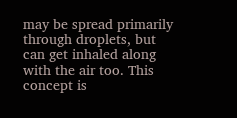may be spread primarily through droplets, but can get inhaled along with the air too. This concept is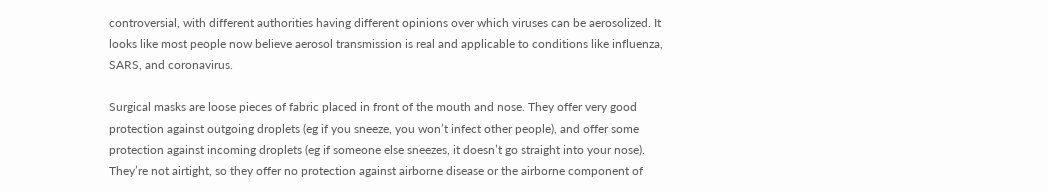controversial, with different authorities having different opinions over which viruses can be aerosolized. It looks like most people now believe aerosol transmission is real and applicable to conditions like influenza, SARS, and coronavirus.

Surgical masks are loose pieces of fabric placed in front of the mouth and nose. They offer very good protection against outgoing droplets (eg if you sneeze, you won’t infect other people), and offer some protection against incoming droplets (eg if someone else sneezes, it doesn’t go straight into your nose). They’re not airtight, so they offer no protection against airborne disease or the airborne component of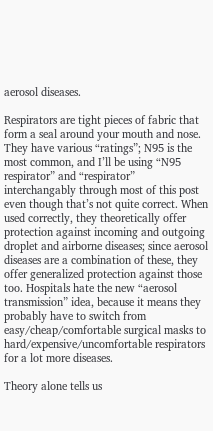aerosol diseases.

Respirators are tight pieces of fabric that form a seal around your mouth and nose. They have various “ratings”; N95 is the most common, and I’ll be using “N95 respirator” and “respirator” interchangably through most of this post even though that’s not quite correct. When used correctly, they theoretically offer protection against incoming and outgoing droplet and airborne diseases; since aerosol diseases are a combination of these, they offer generalized protection against those too. Hospitals hate the new “aerosol transmission” idea, because it means they probably have to switch from easy/cheap/comfortable surgical masks to hard/expensive/uncomfortable respirators for a lot more diseases.

Theory alone tells us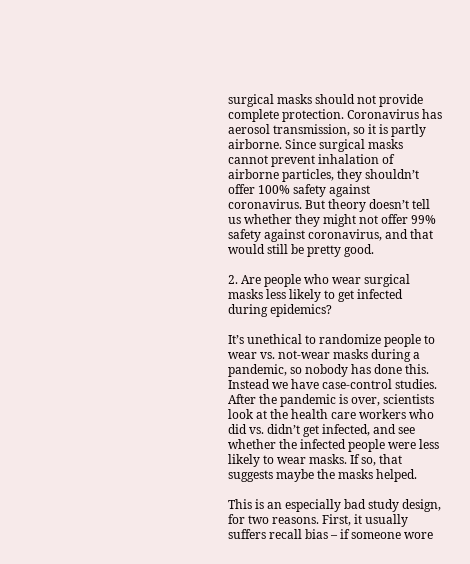surgical masks should not provide complete protection. Coronavirus has aerosol transmission, so it is partly airborne. Since surgical masks cannot prevent inhalation of airborne particles, they shouldn’t offer 100% safety against coronavirus. But theory doesn’t tell us whether they might not offer 99% safety against coronavirus, and that would still be pretty good.

2. Are people who wear surgical masks less likely to get infected during epidemics?

It’s unethical to randomize people to wear vs. not-wear masks during a pandemic, so nobody has done this. Instead we have case-control studies. After the pandemic is over, scientists look at the health care workers who did vs. didn’t get infected, and see whether the infected people were less likely to wear masks. If so, that suggests maybe the masks helped.

This is an especially bad study design, for two reasons. First, it usually suffers recall bias – if someone wore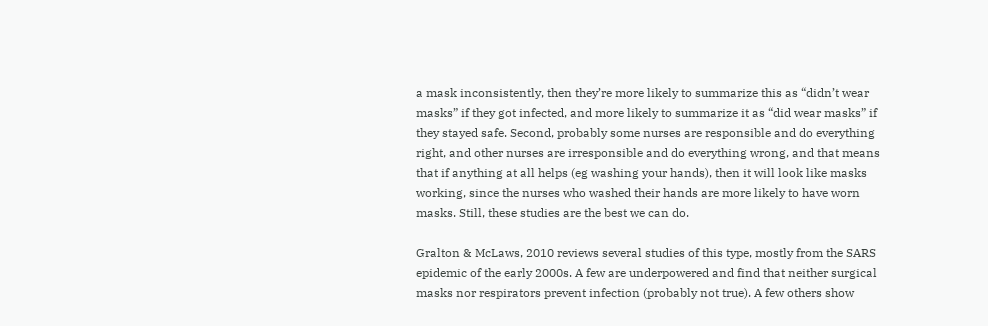a mask inconsistently, then they’re more likely to summarize this as “didn’t wear masks” if they got infected, and more likely to summarize it as “did wear masks” if they stayed safe. Second, probably some nurses are responsible and do everything right, and other nurses are irresponsible and do everything wrong, and that means that if anything at all helps (eg washing your hands), then it will look like masks working, since the nurses who washed their hands are more likely to have worn masks. Still, these studies are the best we can do.

Gralton & McLaws, 2010 reviews several studies of this type, mostly from the SARS epidemic of the early 2000s. A few are underpowered and find that neither surgical masks nor respirators prevent infection (probably not true). A few others show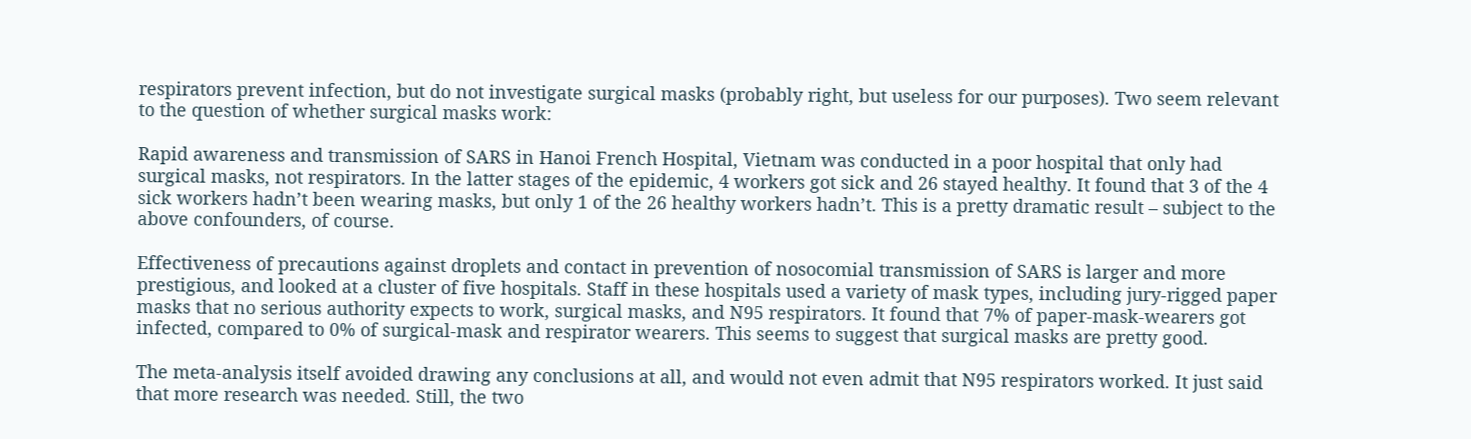respirators prevent infection, but do not investigate surgical masks (probably right, but useless for our purposes). Two seem relevant to the question of whether surgical masks work:

Rapid awareness and transmission of SARS in Hanoi French Hospital, Vietnam was conducted in a poor hospital that only had surgical masks, not respirators. In the latter stages of the epidemic, 4 workers got sick and 26 stayed healthy. It found that 3 of the 4 sick workers hadn’t been wearing masks, but only 1 of the 26 healthy workers hadn’t. This is a pretty dramatic result – subject to the above confounders, of course.

Effectiveness of precautions against droplets and contact in prevention of nosocomial transmission of SARS is larger and more prestigious, and looked at a cluster of five hospitals. Staff in these hospitals used a variety of mask types, including jury-rigged paper masks that no serious authority expects to work, surgical masks, and N95 respirators. It found that 7% of paper-mask-wearers got infected, compared to 0% of surgical-mask and respirator wearers. This seems to suggest that surgical masks are pretty good.

The meta-analysis itself avoided drawing any conclusions at all, and would not even admit that N95 respirators worked. It just said that more research was needed. Still, the two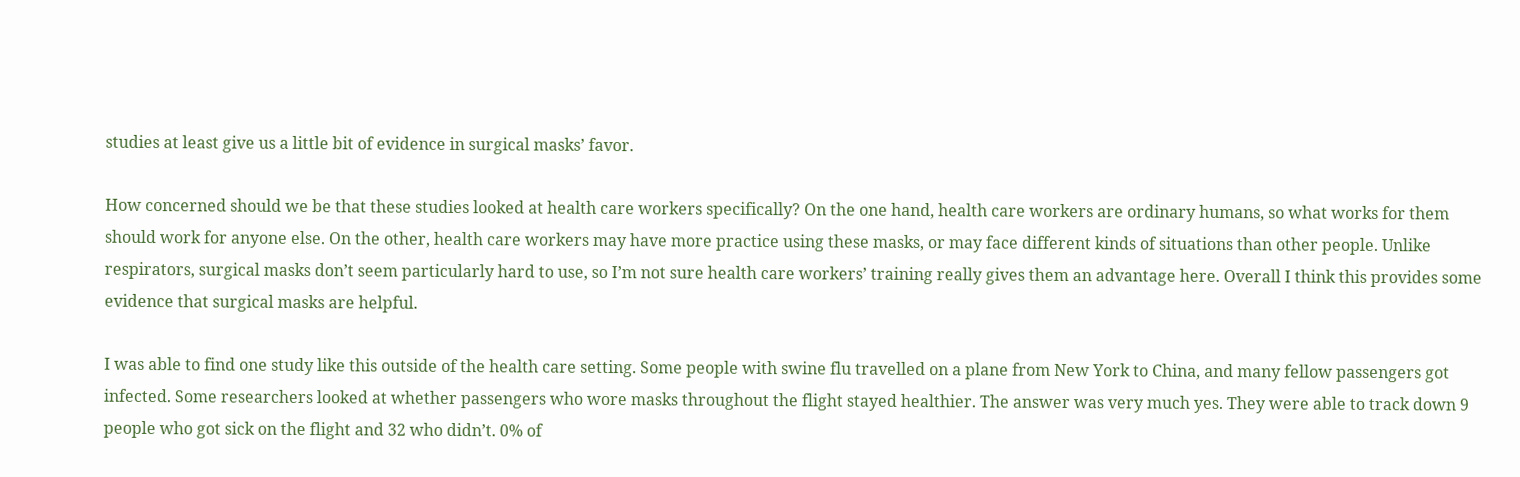studies at least give us a little bit of evidence in surgical masks’ favor.

How concerned should we be that these studies looked at health care workers specifically? On the one hand, health care workers are ordinary humans, so what works for them should work for anyone else. On the other, health care workers may have more practice using these masks, or may face different kinds of situations than other people. Unlike respirators, surgical masks don’t seem particularly hard to use, so I’m not sure health care workers’ training really gives them an advantage here. Overall I think this provides some evidence that surgical masks are helpful.

I was able to find one study like this outside of the health care setting. Some people with swine flu travelled on a plane from New York to China, and many fellow passengers got infected. Some researchers looked at whether passengers who wore masks throughout the flight stayed healthier. The answer was very much yes. They were able to track down 9 people who got sick on the flight and 32 who didn’t. 0% of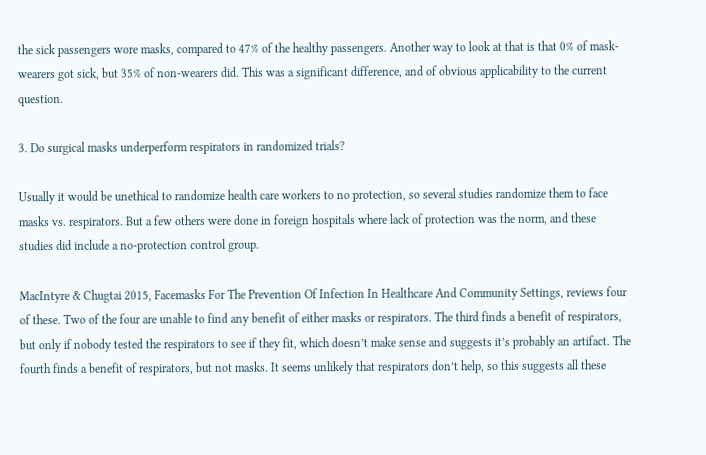the sick passengers wore masks, compared to 47% of the healthy passengers. Another way to look at that is that 0% of mask-wearers got sick, but 35% of non-wearers did. This was a significant difference, and of obvious applicability to the current question.

3. Do surgical masks underperform respirators in randomized trials?

Usually it would be unethical to randomize health care workers to no protection, so several studies randomize them to face masks vs. respirators. But a few others were done in foreign hospitals where lack of protection was the norm, and these studies did include a no-protection control group.

MacIntyre & Chugtai 2015, Facemasks For The Prevention Of Infection In Healthcare And Community Settings, reviews four of these. Two of the four are unable to find any benefit of either masks or respirators. The third finds a benefit of respirators, but only if nobody tested the respirators to see if they fit, which doesn’t make sense and suggests it’s probably an artifact. The fourth finds a benefit of respirators, but not masks. It seems unlikely that respirators don’t help, so this suggests all these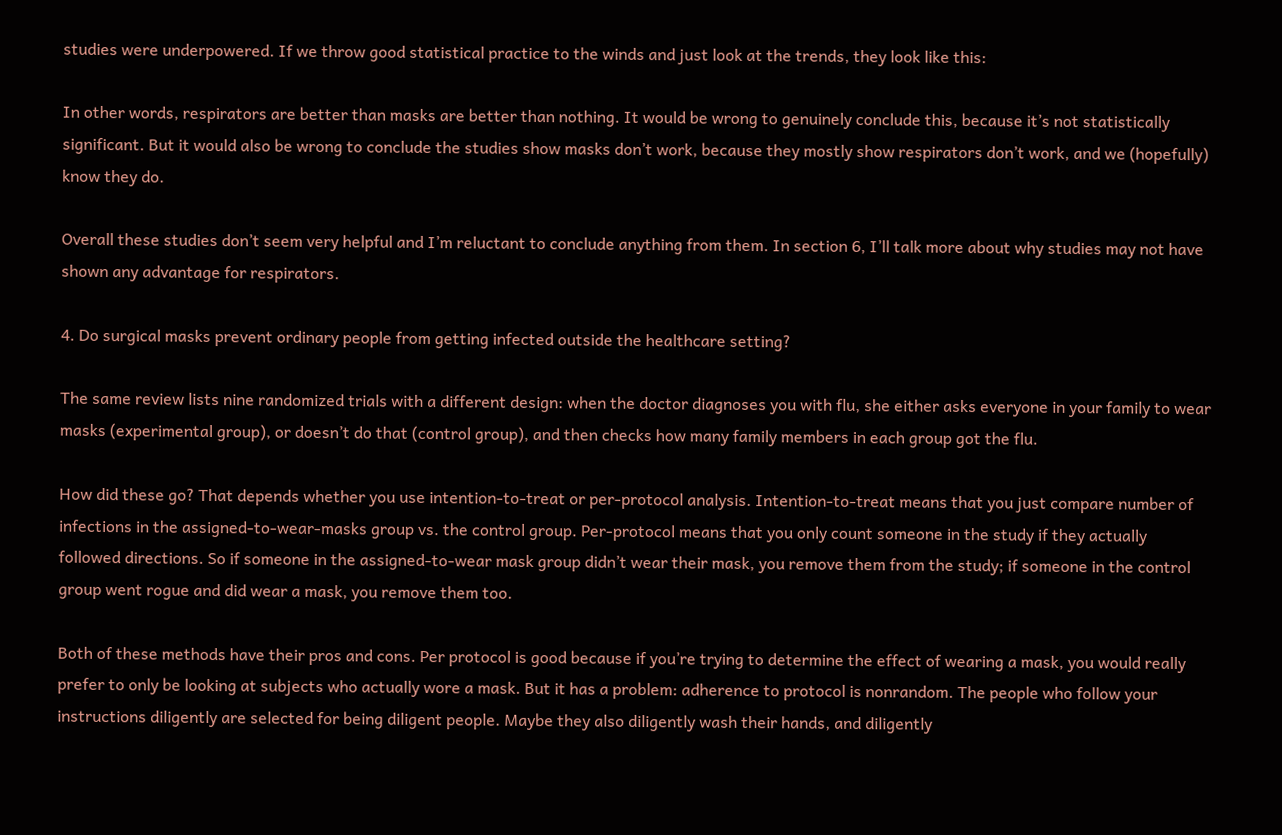studies were underpowered. If we throw good statistical practice to the winds and just look at the trends, they look like this:

In other words, respirators are better than masks are better than nothing. It would be wrong to genuinely conclude this, because it’s not statistically significant. But it would also be wrong to conclude the studies show masks don’t work, because they mostly show respirators don’t work, and we (hopefully) know they do.

Overall these studies don’t seem very helpful and I’m reluctant to conclude anything from them. In section 6, I’ll talk more about why studies may not have shown any advantage for respirators.

4. Do surgical masks prevent ordinary people from getting infected outside the healthcare setting?

The same review lists nine randomized trials with a different design: when the doctor diagnoses you with flu, she either asks everyone in your family to wear masks (experimental group), or doesn’t do that (control group), and then checks how many family members in each group got the flu.

How did these go? That depends whether you use intention-to-treat or per-protocol analysis. Intention-to-treat means that you just compare number of infections in the assigned-to-wear-masks group vs. the control group. Per-protocol means that you only count someone in the study if they actually followed directions. So if someone in the assigned-to-wear mask group didn’t wear their mask, you remove them from the study; if someone in the control group went rogue and did wear a mask, you remove them too.

Both of these methods have their pros and cons. Per protocol is good because if you’re trying to determine the effect of wearing a mask, you would really prefer to only be looking at subjects who actually wore a mask. But it has a problem: adherence to protocol is nonrandom. The people who follow your instructions diligently are selected for being diligent people. Maybe they also diligently wash their hands, and diligently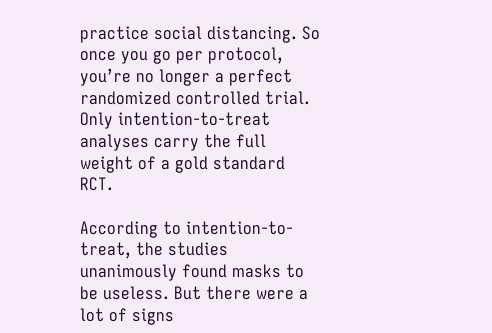practice social distancing. So once you go per protocol, you’re no longer a perfect randomized controlled trial. Only intention-to-treat analyses carry the full weight of a gold standard RCT.

According to intention-to-treat, the studies unanimously found masks to be useless. But there were a lot of signs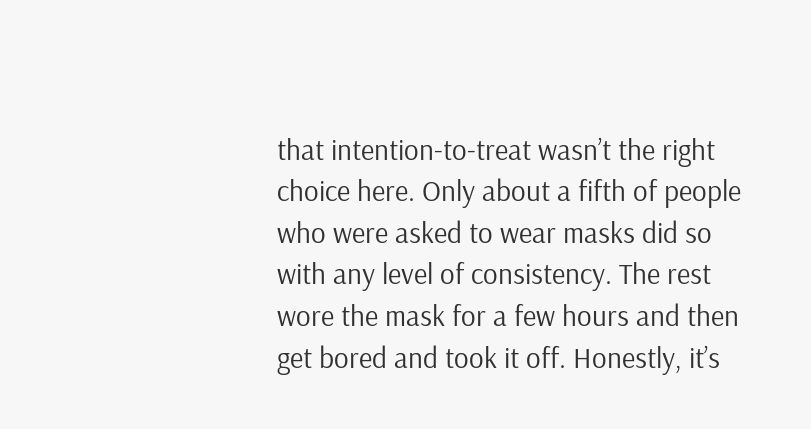that intention-to-treat wasn’t the right choice here. Only about a fifth of people who were asked to wear masks did so with any level of consistency. The rest wore the mask for a few hours and then get bored and took it off. Honestly, it’s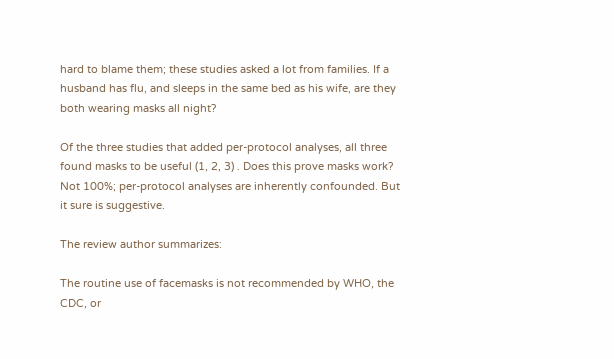hard to blame them; these studies asked a lot from families. If a husband has flu, and sleeps in the same bed as his wife, are they both wearing masks all night?

Of the three studies that added per-protocol analyses, all three found masks to be useful (1, 2, 3) . Does this prove masks work? Not 100%; per-protocol analyses are inherently confounded. But it sure is suggestive.

The review author summarizes:

The routine use of facemasks is not recommended by WHO, the CDC, or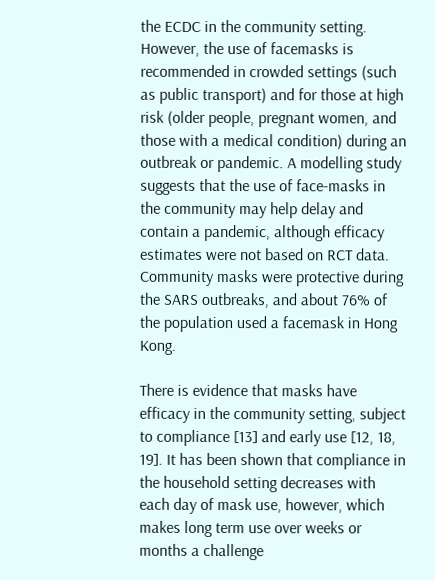the ECDC in the community setting. However, the use of facemasks is recommended in crowded settings (such as public transport) and for those at high risk (older people, pregnant women, and those with a medical condition) during an outbreak or pandemic. A modelling study suggests that the use of face-masks in the community may help delay and contain a pandemic, although efficacy estimates were not based on RCT data. Community masks were protective during the SARS outbreaks, and about 76% of the population used a facemask in Hong Kong.

There is evidence that masks have efficacy in the community setting, subject to compliance [13] and early use [12, 18, 19]. It has been shown that compliance in the household setting decreases with each day of mask use, however, which makes long term use over weeks or months a challenge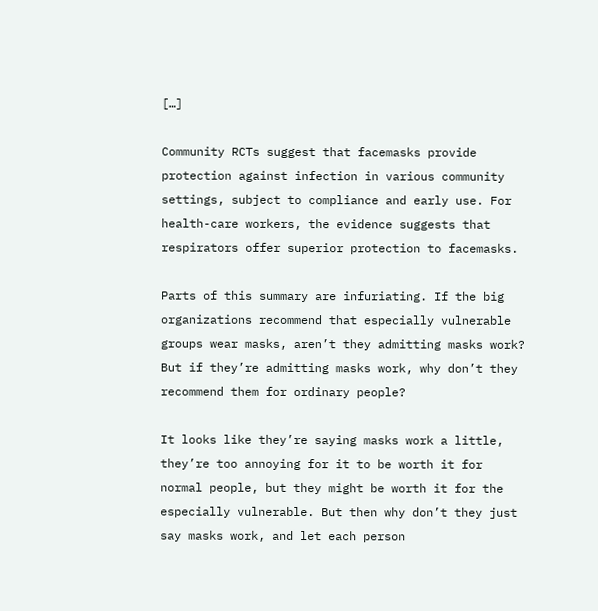[…]

Community RCTs suggest that facemasks provide protection against infection in various community settings, subject to compliance and early use. For health-care workers, the evidence suggests that respirators offer superior protection to facemasks.

Parts of this summary are infuriating. If the big organizations recommend that especially vulnerable groups wear masks, aren’t they admitting masks work? But if they’re admitting masks work, why don’t they recommend them for ordinary people?

It looks like they’re saying masks work a little, they’re too annoying for it to be worth it for normal people, but they might be worth it for the especially vulnerable. But then why don’t they just say masks work, and let each person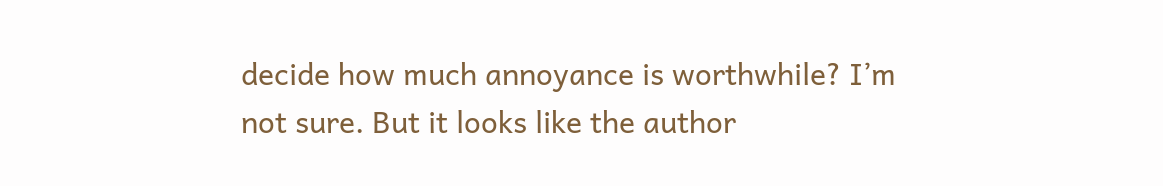decide how much annoyance is worthwhile? I’m not sure. But it looks like the author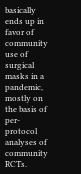basically ends up in favor of community use of surgical masks in a pandemic, mostly on the basis of per-protocol analyses of community RCTs.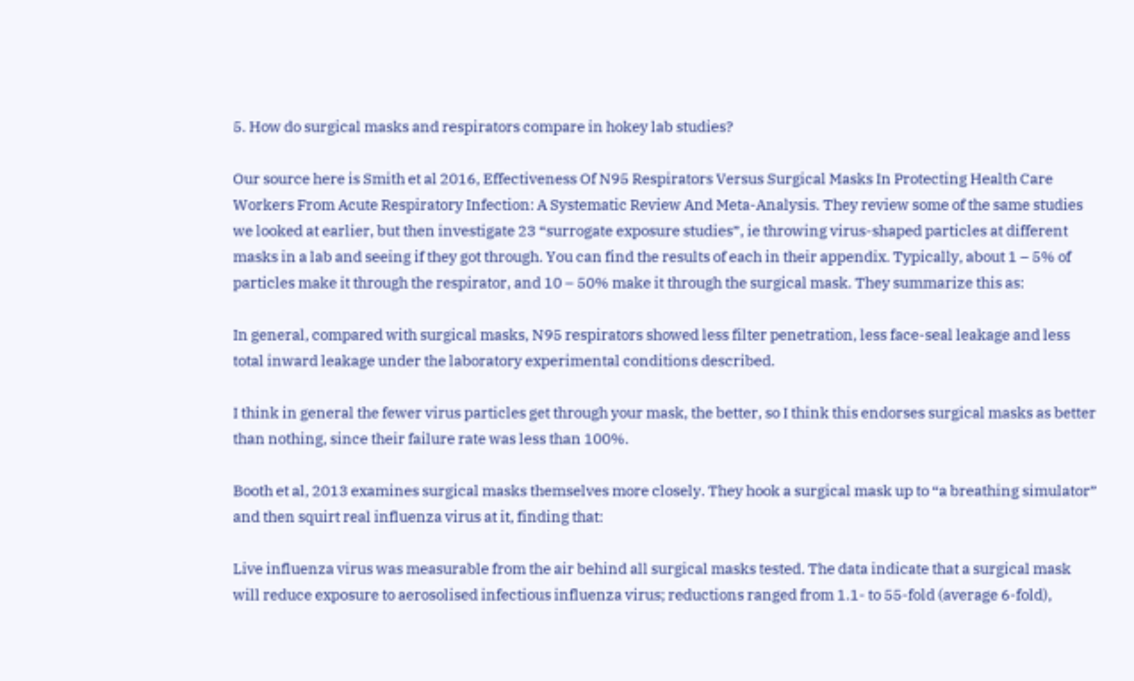5. How do surgical masks and respirators compare in hokey lab studies?

Our source here is Smith et al 2016, Effectiveness Of N95 Respirators Versus Surgical Masks In Protecting Health Care Workers From Acute Respiratory Infection: A Systematic Review And Meta-Analysis. They review some of the same studies we looked at earlier, but then investigate 23 “surrogate exposure studies”, ie throwing virus-shaped particles at different masks in a lab and seeing if they got through. You can find the results of each in their appendix. Typically, about 1 – 5% of particles make it through the respirator, and 10 – 50% make it through the surgical mask. They summarize this as:

In general, compared with surgical masks, N95 respirators showed less filter penetration, less face-seal leakage and less total inward leakage under the laboratory experimental conditions described.

I think in general the fewer virus particles get through your mask, the better, so I think this endorses surgical masks as better than nothing, since their failure rate was less than 100%.

Booth et al, 2013 examines surgical masks themselves more closely. They hook a surgical mask up to “a breathing simulator” and then squirt real influenza virus at it, finding that:

Live influenza virus was measurable from the air behind all surgical masks tested. The data indicate that a surgical mask will reduce exposure to aerosolised infectious influenza virus; reductions ranged from 1.1- to 55-fold (average 6-fold),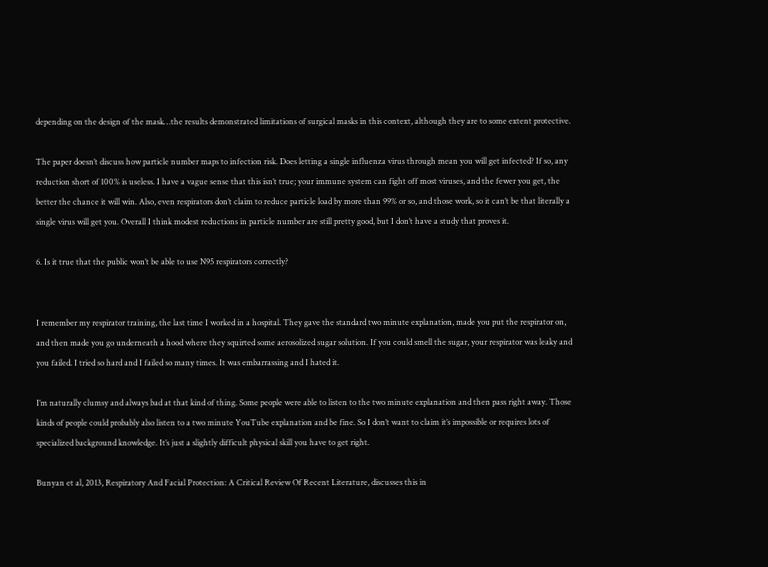depending on the design of the mask…the results demonstrated limitations of surgical masks in this context, although they are to some extent protective.

The paper doesn’t discuss how particle number maps to infection risk. Does letting a single influenza virus through mean you will get infected? If so, any reduction short of 100% is useless. I have a vague sense that this isn’t true; your immune system can fight off most viruses, and the fewer you get, the better the chance it will win. Also, even respirators don’t claim to reduce particle load by more than 99% or so, and those work, so it can’t be that literally a single virus will get you. Overall I think modest reductions in particle number are still pretty good, but I don’t have a study that proves it.

6. Is it true that the public won’t be able to use N95 respirators correctly?


I remember my respirator training, the last time I worked in a hospital. They gave the standard two minute explanation, made you put the respirator on, and then made you go underneath a hood where they squirted some aerosolized sugar solution. If you could smell the sugar, your respirator was leaky and you failed. I tried so hard and I failed so many times. It was embarrassing and I hated it.

I’m naturally clumsy and always bad at that kind of thing. Some people were able to listen to the two minute explanation and then pass right away. Those kinds of people could probably also listen to a two minute YouTube explanation and be fine. So I don’t want to claim it’s impossible or requires lots of specialized background knowledge. It’s just a slightly difficult physical skill you have to get right.

Bunyan et al, 2013, Respiratory And Facial Protection: A Critical Review Of Recent Literature, discusses this in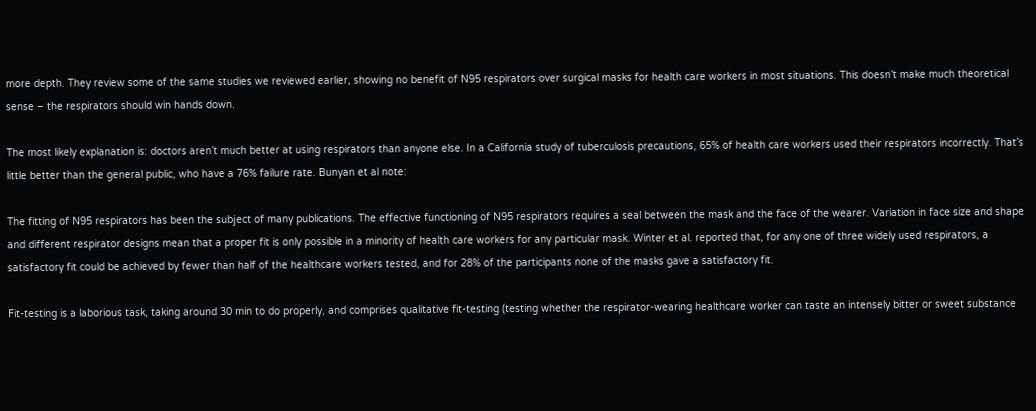more depth. They review some of the same studies we reviewed earlier, showing no benefit of N95 respirators over surgical masks for health care workers in most situations. This doesn’t make much theoretical sense – the respirators should win hands down.

The most likely explanation is: doctors aren’t much better at using respirators than anyone else. In a California study of tuberculosis precautions, 65% of health care workers used their respirators incorrectly. That’s little better than the general public, who have a 76% failure rate. Bunyan et al note:

The fitting of N95 respirators has been the subject of many publications. The effective functioning of N95 respirators requires a seal between the mask and the face of the wearer. Variation in face size and shape and different respirator designs mean that a proper fit is only possible in a minority of health care workers for any particular mask. Winter et al. reported that, for any one of three widely used respirators, a satisfactory fit could be achieved by fewer than half of the healthcare workers tested, and for 28% of the participants none of the masks gave a satisfactory fit.

Fit-testing is a laborious task, taking around 30 min to do properly, and comprises qualitative fit-testing (testing whether the respirator-wearing healthcare worker can taste an intensely bitter or sweet substance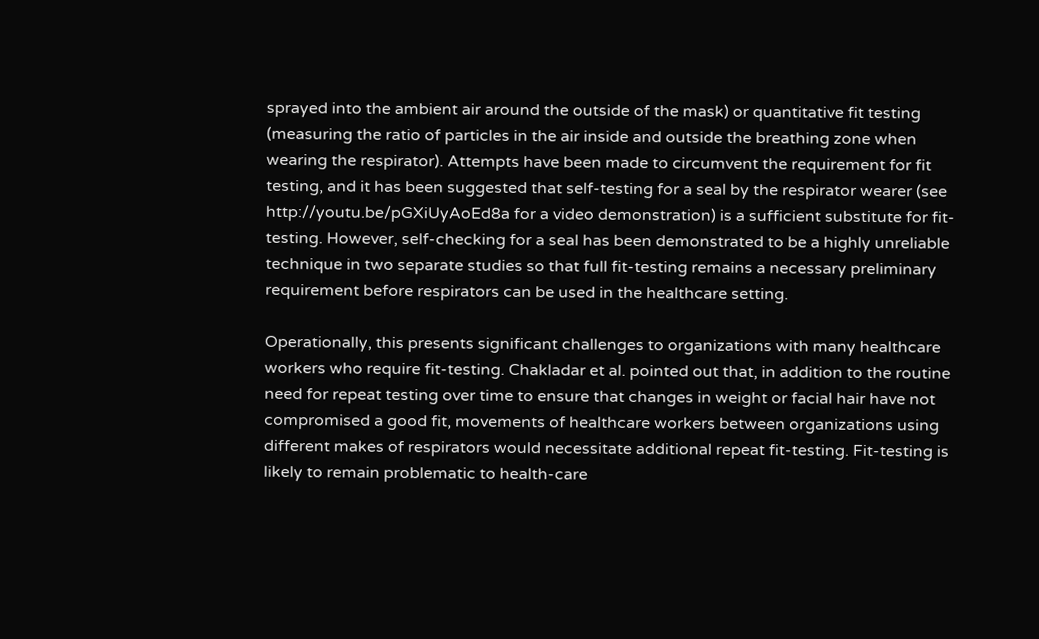sprayed into the ambient air around the outside of the mask) or quantitative fit testing (measuring the ratio of particles in the air inside and outside the breathing zone when wearing the respirator). Attempts have been made to circumvent the requirement for fit testing, and it has been suggested that self-testing for a seal by the respirator wearer (see http://youtu.be/pGXiUyAoEd8a for a video demonstration) is a sufficient substitute for fit-testing. However, self-checking for a seal has been demonstrated to be a highly unreliable technique in two separate studies so that full fit-testing remains a necessary preliminary requirement before respirators can be used in the healthcare setting.

Operationally, this presents significant challenges to organizations with many healthcare workers who require fit-testing. Chakladar et al. pointed out that, in addition to the routine need for repeat testing over time to ensure that changes in weight or facial hair have not compromised a good fit, movements of healthcare workers between organizations using different makes of respirators would necessitate additional repeat fit-testing. Fit-testing is likely to remain problematic to health-care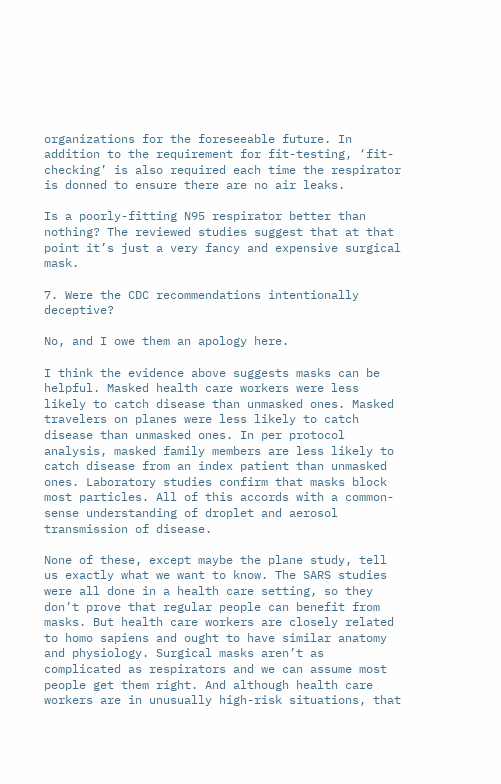organizations for the foreseeable future. In addition to the requirement for fit-testing, ‘fit-checking’ is also required each time the respirator is donned to ensure there are no air leaks.

Is a poorly-fitting N95 respirator better than nothing? The reviewed studies suggest that at that point it’s just a very fancy and expensive surgical mask.

7. Were the CDC recommendations intentionally deceptive?

No, and I owe them an apology here.

I think the evidence above suggests masks can be helpful. Masked health care workers were less likely to catch disease than unmasked ones. Masked travelers on planes were less likely to catch disease than unmasked ones. In per protocol analysis, masked family members are less likely to catch disease from an index patient than unmasked ones. Laboratory studies confirm that masks block most particles. All of this accords with a common-sense understanding of droplet and aerosol transmission of disease.

None of these, except maybe the plane study, tell us exactly what we want to know. The SARS studies were all done in a health care setting, so they don’t prove that regular people can benefit from masks. But health care workers are closely related to homo sapiens and ought to have similar anatomy and physiology. Surgical masks aren’t as complicated as respirators and we can assume most people get them right. And although health care workers are in unusually high-risk situations, that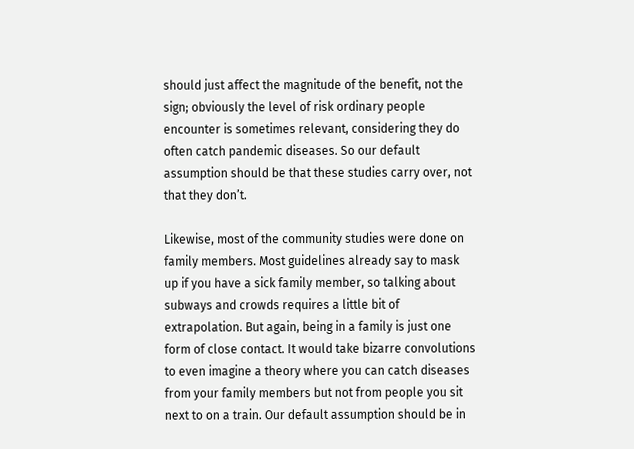should just affect the magnitude of the benefit, not the sign; obviously the level of risk ordinary people encounter is sometimes relevant, considering they do often catch pandemic diseases. So our default assumption should be that these studies carry over, not that they don’t.

Likewise, most of the community studies were done on family members. Most guidelines already say to mask up if you have a sick family member, so talking about subways and crowds requires a little bit of extrapolation. But again, being in a family is just one form of close contact. It would take bizarre convolutions to even imagine a theory where you can catch diseases from your family members but not from people you sit next to on a train. Our default assumption should be in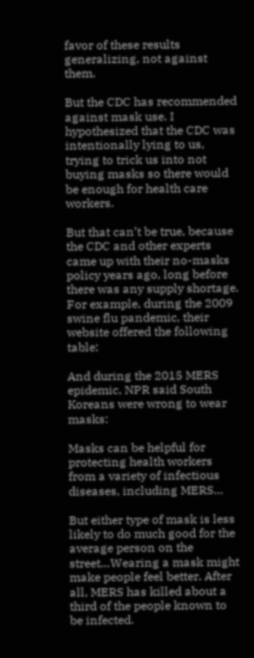favor of these results generalizing, not against them.

But the CDC has recommended against mask use. I hypothesized that the CDC was intentionally lying to us, trying to trick us into not buying masks so there would be enough for health care workers.

But that can’t be true, because the CDC and other experts came up with their no-masks policy years ago, long before there was any supply shortage. For example, during the 2009 swine flu pandemic, their website offered the following table:

And during the 2015 MERS epidemic, NPR said South Koreans were wrong to wear masks:

Masks can be helpful for protecting health workers from a variety of infectious diseases, including MERS…

But either type of mask is less likely to do much good for the average person on the street…Wearing a mask might make people feel better. After all, MERS has killed about a third of the people known to be infected.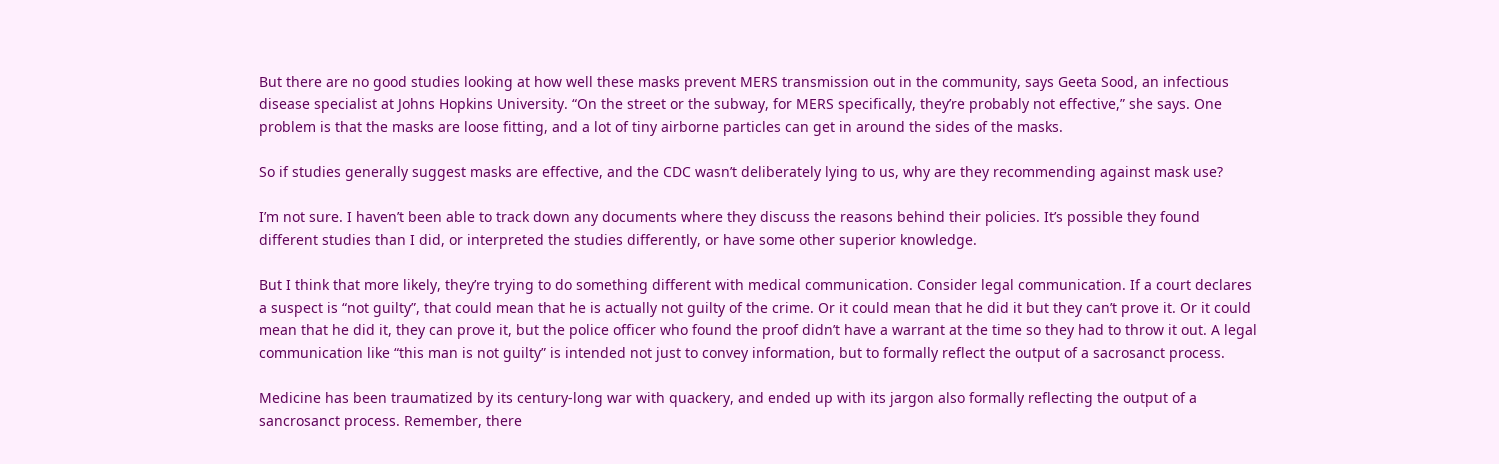But there are no good studies looking at how well these masks prevent MERS transmission out in the community, says Geeta Sood, an infectious disease specialist at Johns Hopkins University. “On the street or the subway, for MERS specifically, they’re probably not effective,” she says. One problem is that the masks are loose fitting, and a lot of tiny airborne particles can get in around the sides of the masks.

So if studies generally suggest masks are effective, and the CDC wasn’t deliberately lying to us, why are they recommending against mask use?

I’m not sure. I haven’t been able to track down any documents where they discuss the reasons behind their policies. It’s possible they found different studies than I did, or interpreted the studies differently, or have some other superior knowledge.

But I think that more likely, they’re trying to do something different with medical communication. Consider legal communication. If a court declares a suspect is “not guilty”, that could mean that he is actually not guilty of the crime. Or it could mean that he did it but they can’t prove it. Or it could mean that he did it, they can prove it, but the police officer who found the proof didn’t have a warrant at the time so they had to throw it out. A legal communication like “this man is not guilty” is intended not just to convey information, but to formally reflect the output of a sacrosanct process.

Medicine has been traumatized by its century-long war with quackery, and ended up with its jargon also formally reflecting the output of a sancrosanct process. Remember, there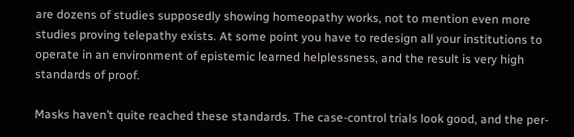are dozens of studies supposedly showing homeopathy works, not to mention even more studies proving telepathy exists. At some point you have to redesign all your institutions to operate in an environment of epistemic learned helplessness, and the result is very high standards of proof.

Masks haven’t quite reached these standards. The case-control trials look good, and the per-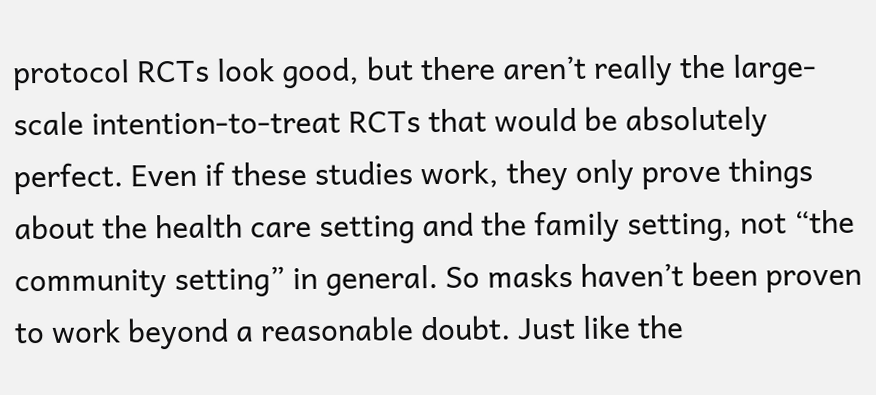protocol RCTs look good, but there aren’t really the large-scale intention-to-treat RCTs that would be absolutely perfect. Even if these studies work, they only prove things about the health care setting and the family setting, not “the community setting” in general. So masks haven’t been proven to work beyond a reasonable doubt. Just like the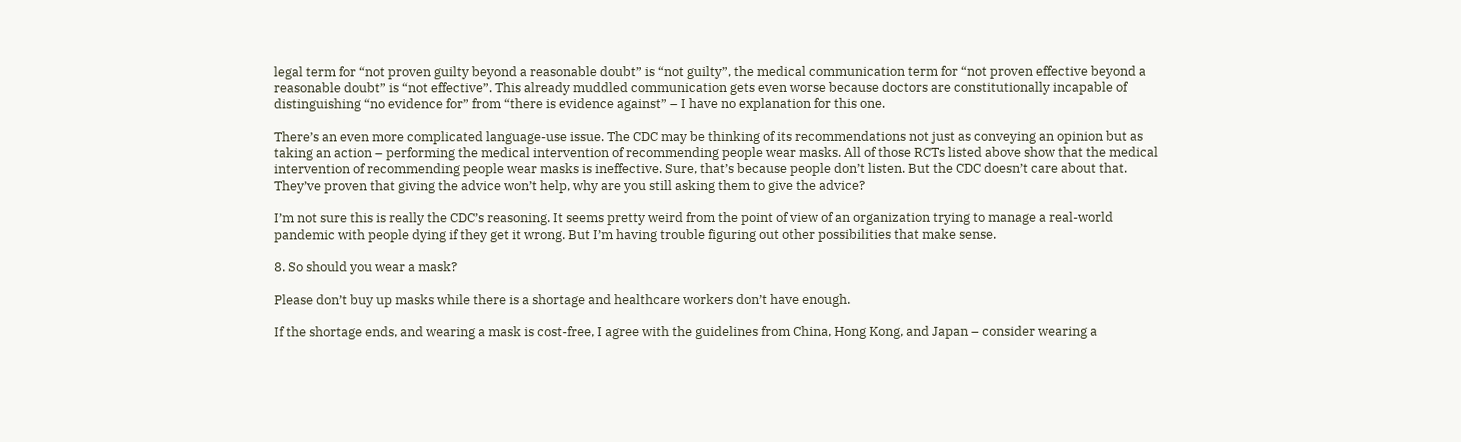legal term for “not proven guilty beyond a reasonable doubt” is “not guilty”, the medical communication term for “not proven effective beyond a reasonable doubt” is “not effective”. This already muddled communication gets even worse because doctors are constitutionally incapable of distinguishing “no evidence for” from “there is evidence against” – I have no explanation for this one.

There’s an even more complicated language-use issue. The CDC may be thinking of its recommendations not just as conveying an opinion but as taking an action – performing the medical intervention of recommending people wear masks. All of those RCTs listed above show that the medical intervention of recommending people wear masks is ineffective. Sure, that’s because people don’t listen. But the CDC doesn’t care about that. They’ve proven that giving the advice won’t help, why are you still asking them to give the advice?

I’m not sure this is really the CDC’s reasoning. It seems pretty weird from the point of view of an organization trying to manage a real-world pandemic with people dying if they get it wrong. But I’m having trouble figuring out other possibilities that make sense.

8. So should you wear a mask?

Please don’t buy up masks while there is a shortage and healthcare workers don’t have enough.

If the shortage ends, and wearing a mask is cost-free, I agree with the guidelines from China, Hong Kong, and Japan – consider wearing a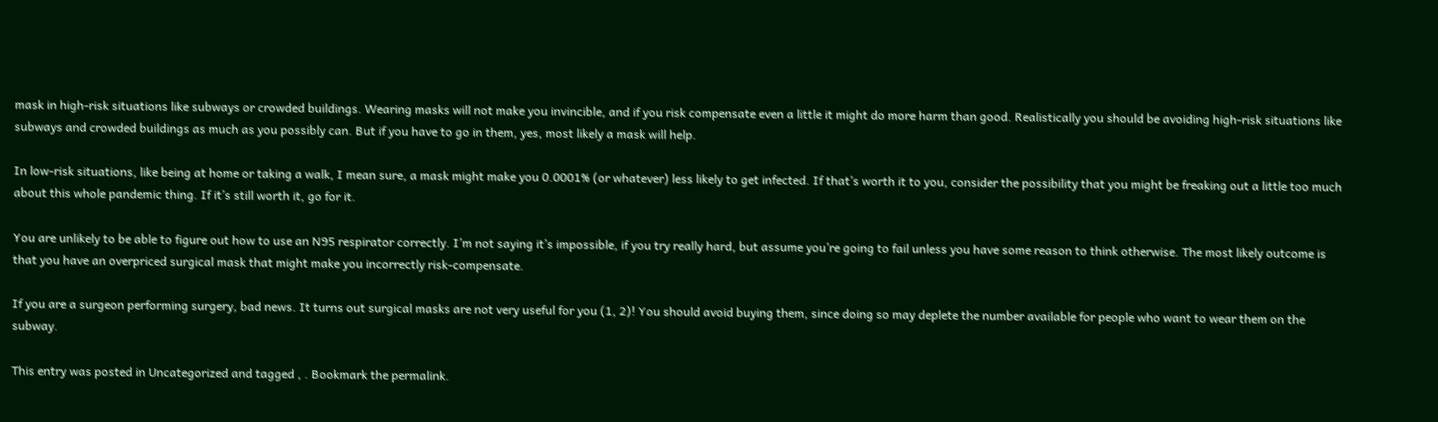mask in high-risk situations like subways or crowded buildings. Wearing masks will not make you invincible, and if you risk compensate even a little it might do more harm than good. Realistically you should be avoiding high-risk situations like subways and crowded buildings as much as you possibly can. But if you have to go in them, yes, most likely a mask will help.

In low-risk situations, like being at home or taking a walk, I mean sure, a mask might make you 0.0001% (or whatever) less likely to get infected. If that’s worth it to you, consider the possibility that you might be freaking out a little too much about this whole pandemic thing. If it’s still worth it, go for it.

You are unlikely to be able to figure out how to use an N95 respirator correctly. I’m not saying it’s impossible, if you try really hard, but assume you’re going to fail unless you have some reason to think otherwise. The most likely outcome is that you have an overpriced surgical mask that might make you incorrectly risk-compensate.

If you are a surgeon performing surgery, bad news. It turns out surgical masks are not very useful for you (1, 2)! You should avoid buying them, since doing so may deplete the number available for people who want to wear them on the subway.

This entry was posted in Uncategorized and tagged , . Bookmark the permalink.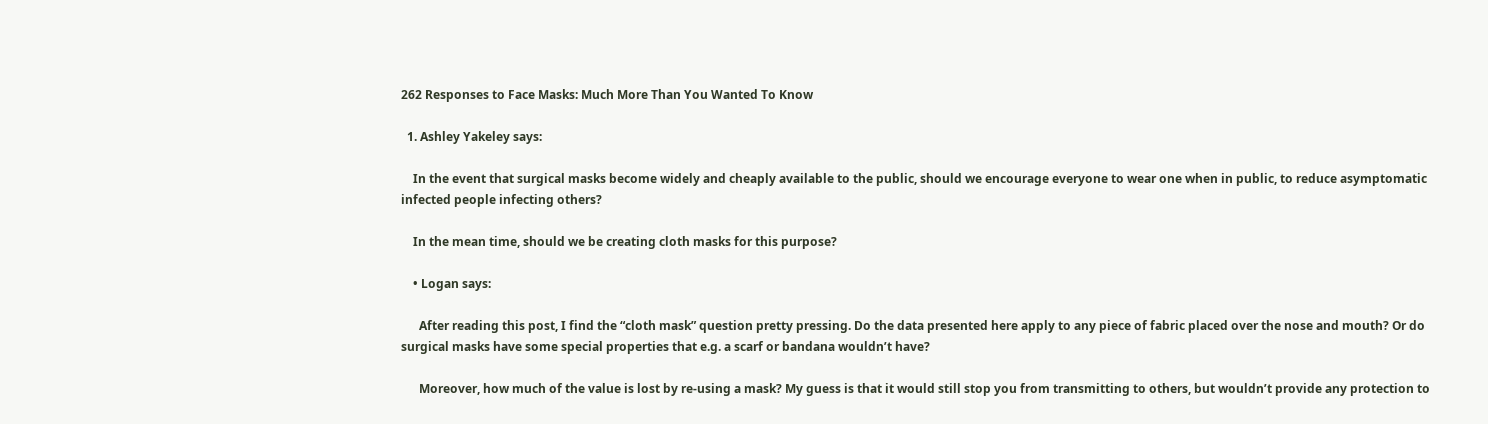262 Responses to Face Masks: Much More Than You Wanted To Know

  1. Ashley Yakeley says:

    In the event that surgical masks become widely and cheaply available to the public, should we encourage everyone to wear one when in public, to reduce asymptomatic infected people infecting others?

    In the mean time, should we be creating cloth masks for this purpose?

    • Logan says:

      After reading this post, I find the “cloth mask” question pretty pressing. Do the data presented here apply to any piece of fabric placed over the nose and mouth? Or do surgical masks have some special properties that e.g. a scarf or bandana wouldn’t have?

      Moreover, how much of the value is lost by re-using a mask? My guess is that it would still stop you from transmitting to others, but wouldn’t provide any protection to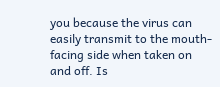you because the virus can easily transmit to the mouth-facing side when taken on and off. Is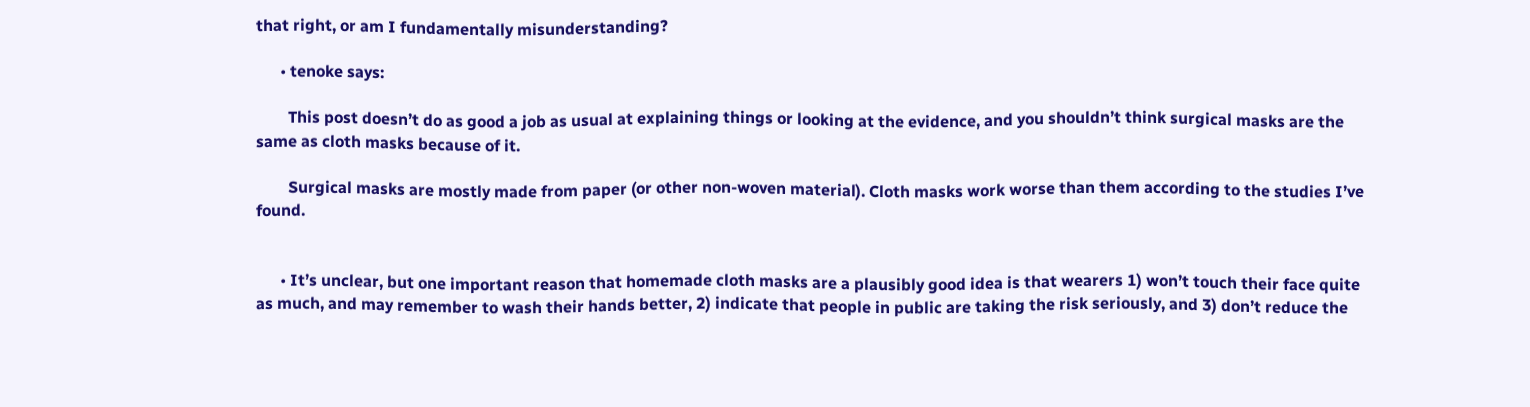that right, or am I fundamentally misunderstanding?

      • tenoke says:

        This post doesn’t do as good a job as usual at explaining things or looking at the evidence, and you shouldn’t think surgical masks are the same as cloth masks because of it.

        Surgical masks are mostly made from paper (or other non-woven material). Cloth masks work worse than them according to the studies I’ve found.


      • It’s unclear, but one important reason that homemade cloth masks are a plausibly good idea is that wearers 1) won’t touch their face quite as much, and may remember to wash their hands better, 2) indicate that people in public are taking the risk seriously, and 3) don’t reduce the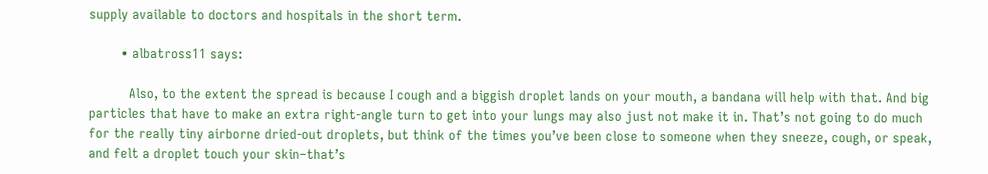supply available to doctors and hospitals in the short term.

        • albatross11 says:

          Also, to the extent the spread is because I cough and a biggish droplet lands on your mouth, a bandana will help with that. And big particles that have to make an extra right-angle turn to get into your lungs may also just not make it in. That’s not going to do much for the really tiny airborne dried-out droplets, but think of the times you’ve been close to someone when they sneeze, cough, or speak, and felt a droplet touch your skin–that’s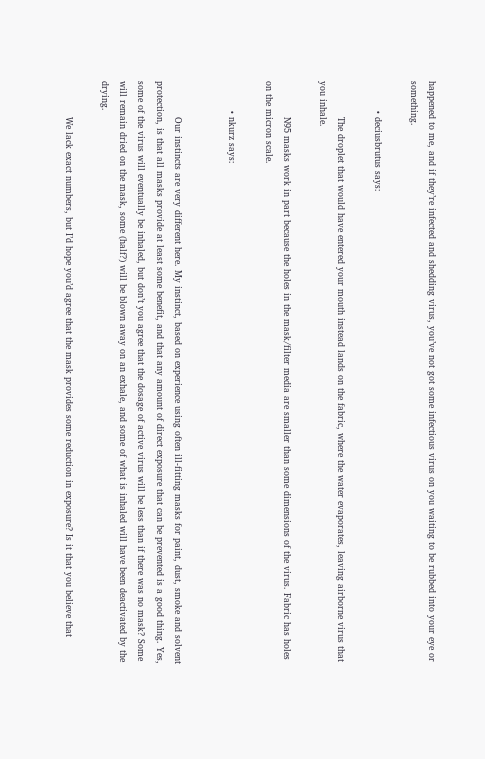happened to me, and if they’re infected and shedding virus, you’ve not got some infectious virus on you waiting to be rubbed into your eye or something.

          • deciusbrutus says:

            The droplet that would have entered your mouth instead lands on the fabric, where the water evaporates, leaving airborne virus that you inhale.

            N95 masks work in part because the holes in the mask/filter media are smaller than some dimensions of the virus. Fabric has holes on the micron scale.

          • nkurz says:


            Our instincts are very different here. My instinct, based on experience using often ill-fitting masks for paint, dust, smoke and solvent protection, is that all masks provide at least some benefit, and that any amount of direct exposure that can be prevented is a good thing. Yes, some of the virus will eventually be inhaled, but don’t you agree that the dosage of active virus will be less than if there was no mask? Some will remain dried on the mask, some (half?) will be blown away on an exhale, and some of what is inhaled will have been deactivated by the drying.

            We lack exact numbers, but I’d hope you’d agree that the mask provides some reduction in exposure? Is it that you believe that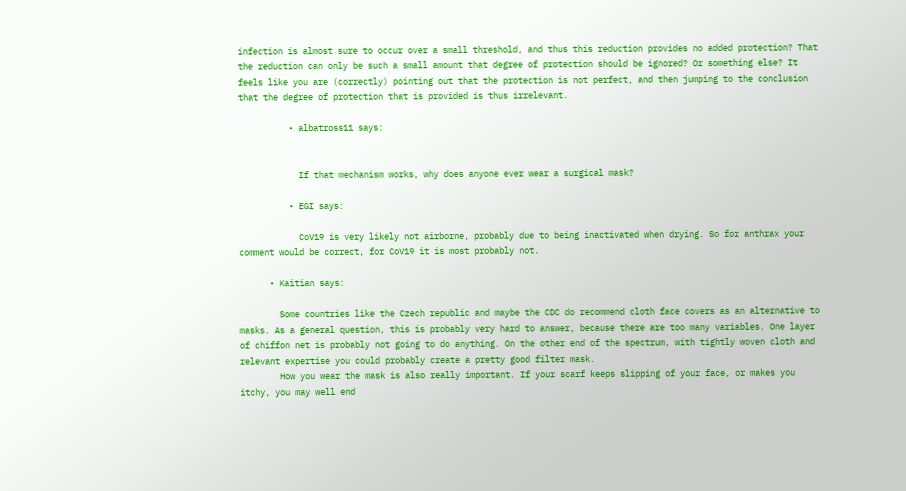infection is almost sure to occur over a small threshold, and thus this reduction provides no added protection? That the reduction can only be such a small amount that degree of protection should be ignored? Or something else? It feels like you are (correctly) pointing out that the protection is not perfect, and then jumping to the conclusion that the degree of protection that is provided is thus irrelevant.

          • albatross11 says:


            If that mechanism works, why does anyone ever wear a surgical mask?

          • EGI says:

            CoV19 is very likely not airborne, probably due to being inactivated when drying. So for anthrax your comment would be correct, for CoV19 it is most probably not.

      • Kaitian says:

        Some countries like the Czech republic and maybe the CDC do recommend cloth face covers as an alternative to masks. As a general question, this is probably very hard to answer, because there are too many variables. One layer of chiffon net is probably not going to do anything. On the other end of the spectrum, with tightly woven cloth and relevant expertise you could probably create a pretty good filter mask.
        How you wear the mask is also really important. If your scarf keeps slipping of your face, or makes you itchy, you may well end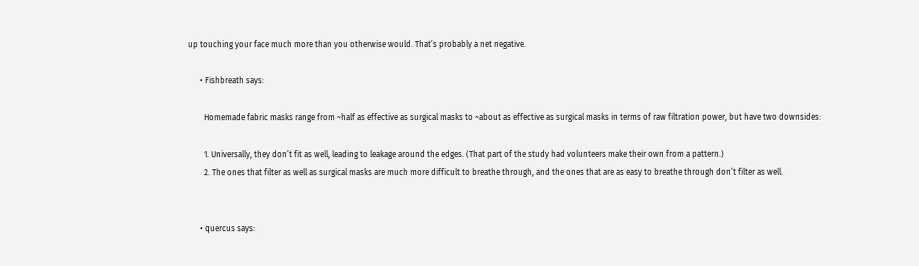up touching your face much more than you otherwise would. That’s probably a net negative.

      • Fishbreath says:

        Homemade fabric masks range from ~half as effective as surgical masks to ~about as effective as surgical masks in terms of raw filtration power, but have two downsides:

        1. Universally, they don’t fit as well, leading to leakage around the edges. (That part of the study had volunteers make their own from a pattern.)
        2. The ones that filter as well as surgical masks are much more difficult to breathe through, and the ones that are as easy to breathe through don’t filter as well.


      • quercus says: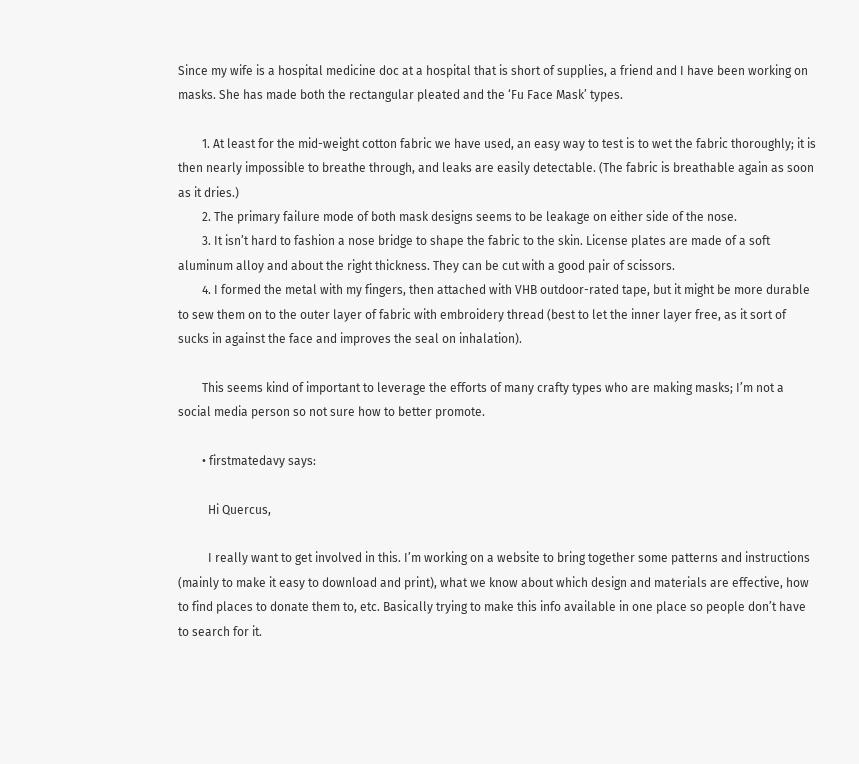Since my wife is a hospital medicine doc at a hospital that is short of supplies, a friend and I have been working on masks. She has made both the rectangular pleated and the ‘Fu Face Mask’ types.

        1. At least for the mid-weight cotton fabric we have used, an easy way to test is to wet the fabric thoroughly; it is then nearly impossible to breathe through, and leaks are easily detectable. (The fabric is breathable again as soon as it dries.)
        2. The primary failure mode of both mask designs seems to be leakage on either side of the nose.
        3. It isn’t hard to fashion a nose bridge to shape the fabric to the skin. License plates are made of a soft aluminum alloy and about the right thickness. They can be cut with a good pair of scissors.
        4. I formed the metal with my fingers, then attached with VHB outdoor-rated tape, but it might be more durable to sew them on to the outer layer of fabric with embroidery thread (best to let the inner layer free, as it sort of sucks in against the face and improves the seal on inhalation).

        This seems kind of important to leverage the efforts of many crafty types who are making masks; I’m not a social media person so not sure how to better promote.

        • firstmatedavy says:

          Hi Quercus,

          I really want to get involved in this. I’m working on a website to bring together some patterns and instructions (mainly to make it easy to download and print), what we know about which design and materials are effective, how to find places to donate them to, etc. Basically trying to make this info available in one place so people don’t have to search for it.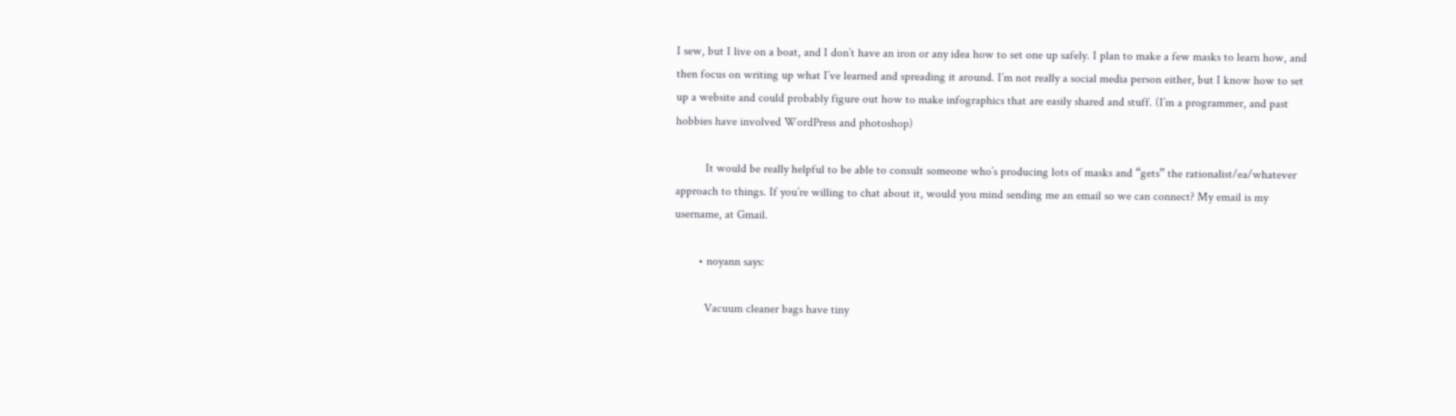I sew, but I live on a boat, and I don’t have an iron or any idea how to set one up safely. I plan to make a few masks to learn how, and then focus on writing up what I’ve learned and spreading it around. I’m not really a social media person either, but I know how to set up a website and could probably figure out how to make infographics that are easily shared and stuff. (I’m a programmer, and past hobbies have involved WordPress and photoshop)

          It would be really helpful to be able to consult someone who’s producing lots of masks and “gets” the rationalist/ea/whatever approach to things. If you’re willing to chat about it, would you mind sending me an email so we can connect? My email is my username, at Gmail.

        • noyann says:

          Vacuum cleaner bags have tiny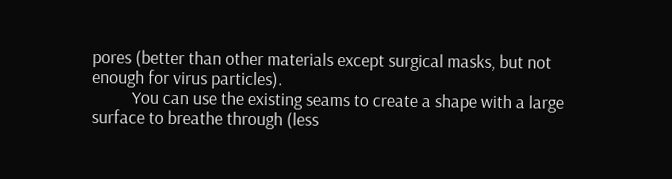pores (better than other materials except surgical masks, but not enough for virus particles).
          You can use the existing seams to create a shape with a large surface to breathe through (less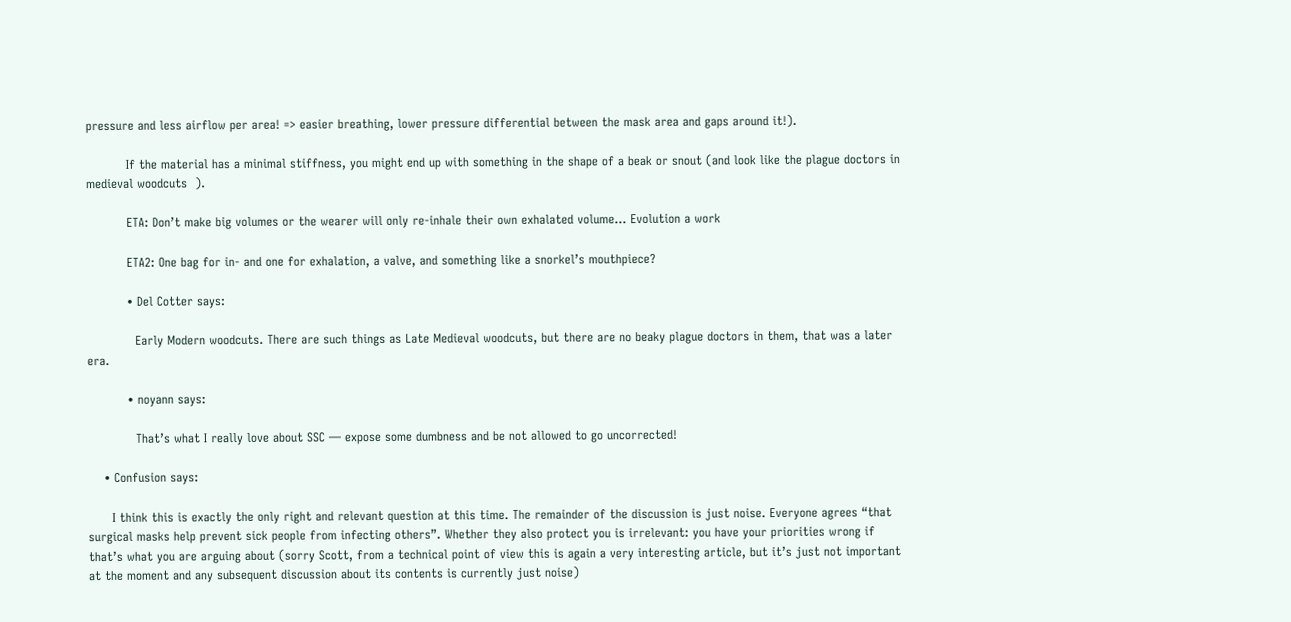pressure and less airflow per area! => easier breathing, lower pressure differential between the mask area and gaps around it!).

          If the material has a minimal stiffness, you might end up with something in the shape of a beak or snout (and look like the plague doctors in medieval woodcuts  ).

          ETA: Don’t make big volumes or the wearer will only re-inhale their own exhalated volume… Evolution a work

          ETA2: One bag for in- and one for exhalation, a valve, and something like a snorkel’s mouthpiece?

          • Del Cotter says:

            Early Modern woodcuts. There are such things as Late Medieval woodcuts, but there are no beaky plague doctors in them, that was a later era.

          • noyann says:

            That’s what I really love about SSC — expose some dumbness and be not allowed to go uncorrected!

    • Confusion says:

      I think this is exactly the only right and relevant question at this time. The remainder of the discussion is just noise. Everyone agrees “that surgical masks help prevent sick people from infecting others”. Whether they also protect you is irrelevant: you have your priorities wrong if that’s what you are arguing about (sorry Scott, from a technical point of view this is again a very interesting article, but it’s just not important at the moment and any subsequent discussion about its contents is currently just noise)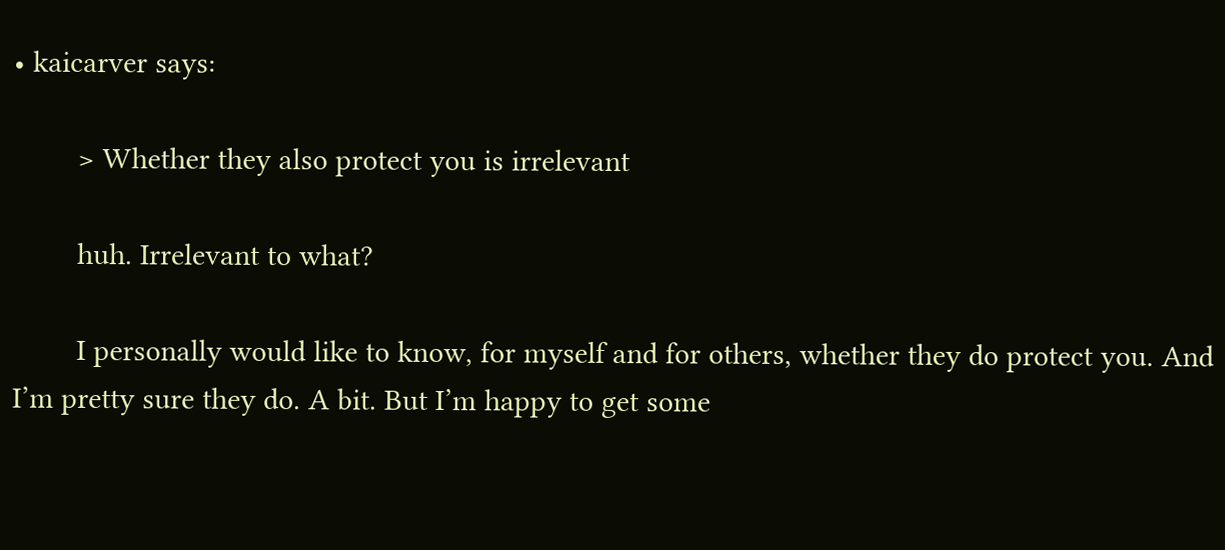• kaicarver says:

        > Whether they also protect you is irrelevant

        huh. Irrelevant to what?

        I personally would like to know, for myself and for others, whether they do protect you. And I’m pretty sure they do. A bit. But I’m happy to get some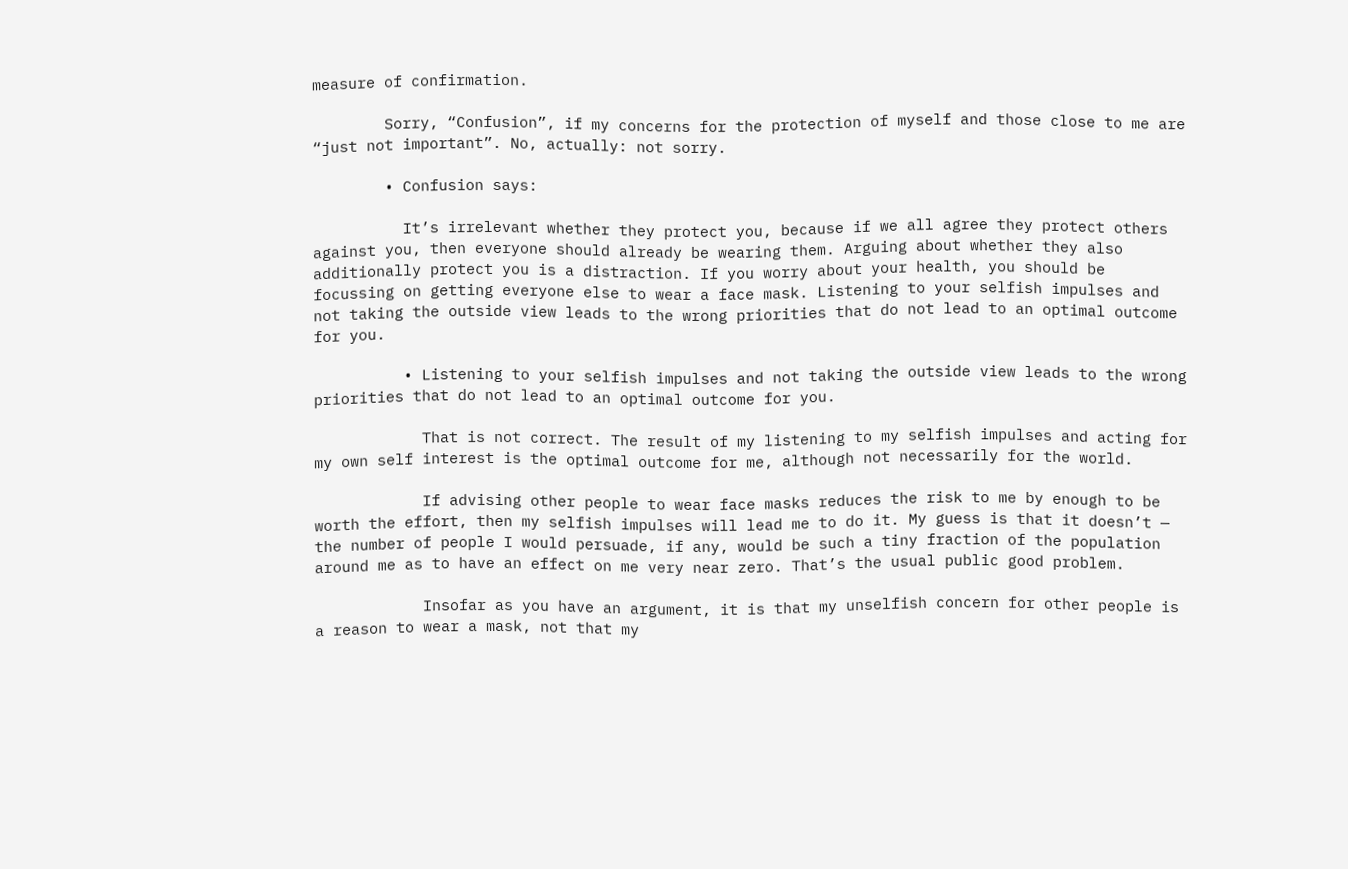measure of confirmation.

        Sorry, “Confusion”, if my concerns for the protection of myself and those close to me are “just not important”. No, actually: not sorry.

        • Confusion says:

          It’s irrelevant whether they protect you, because if we all agree they protect others against you, then everyone should already be wearing them. Arguing about whether they also additionally protect you is a distraction. If you worry about your health, you should be focussing on getting everyone else to wear a face mask. Listening to your selfish impulses and not taking the outside view leads to the wrong priorities that do not lead to an optimal outcome for you.

          • Listening to your selfish impulses and not taking the outside view leads to the wrong priorities that do not lead to an optimal outcome for you.

            That is not correct. The result of my listening to my selfish impulses and acting for my own self interest is the optimal outcome for me, although not necessarily for the world.

            If advising other people to wear face masks reduces the risk to me by enough to be worth the effort, then my selfish impulses will lead me to do it. My guess is that it doesn’t — the number of people I would persuade, if any, would be such a tiny fraction of the population around me as to have an effect on me very near zero. That’s the usual public good problem.

            Insofar as you have an argument, it is that my unselfish concern for other people is a reason to wear a mask, not that my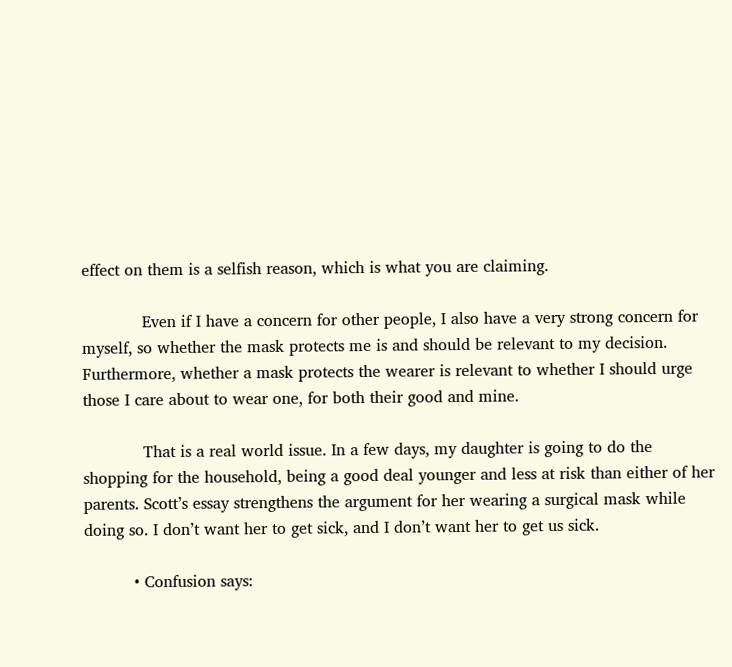effect on them is a selfish reason, which is what you are claiming.

            Even if I have a concern for other people, I also have a very strong concern for myself, so whether the mask protects me is and should be relevant to my decision. Furthermore, whether a mask protects the wearer is relevant to whether I should urge those I care about to wear one, for both their good and mine.

            That is a real world issue. In a few days, my daughter is going to do the shopping for the household, being a good deal younger and less at risk than either of her parents. Scott’s essay strengthens the argument for her wearing a surgical mask while doing so. I don’t want her to get sick, and I don’t want her to get us sick.

          • Confusion says: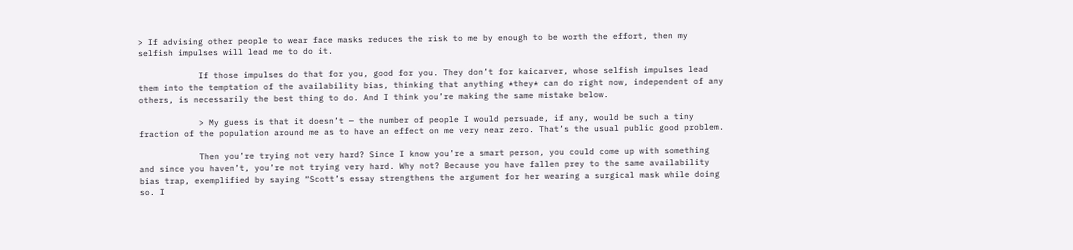> If advising other people to wear face masks reduces the risk to me by enough to be worth the effort, then my selfish impulses will lead me to do it.

            If those impulses do that for you, good for you. They don’t for kaicarver, whose selfish impulses lead them into the temptation of the availability bias, thinking that anything *they* can do right now, independent of any others, is necessarily the best thing to do. And I think you’re making the same mistake below.

            > My guess is that it doesn’t — the number of people I would persuade, if any, would be such a tiny fraction of the population around me as to have an effect on me very near zero. That’s the usual public good problem.

            Then you’re trying not very hard? Since I know you’re a smart person, you could come up with something and since you haven’t, you’re not trying very hard. Why not? Because you have fallen prey to the same availability bias trap, exemplified by saying “Scott’s essay strengthens the argument for her wearing a surgical mask while doing so. I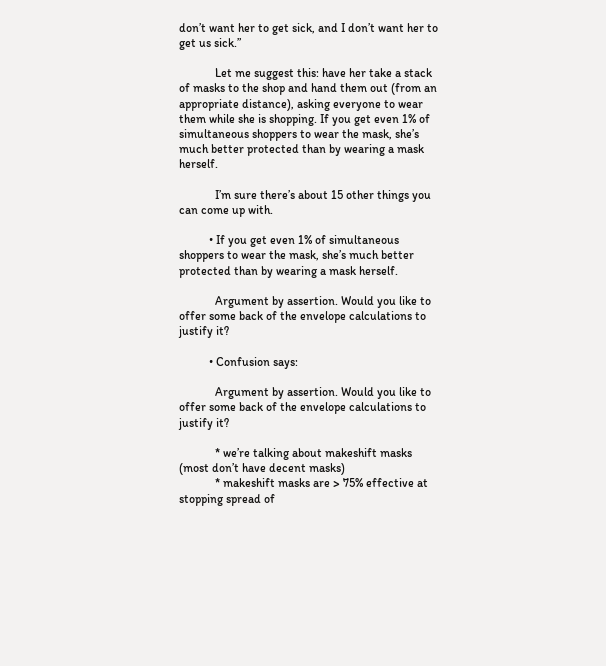don’t want her to get sick, and I don’t want her to get us sick.”

            Let me suggest this: have her take a stack of masks to the shop and hand them out (from an appropriate distance), asking everyone to wear them while she is shopping. If you get even 1% of simultaneous shoppers to wear the mask, she’s much better protected than by wearing a mask herself.

            I’m sure there’s about 15 other things you can come up with.

          • If you get even 1% of simultaneous shoppers to wear the mask, she’s much better protected than by wearing a mask herself.

            Argument by assertion. Would you like to offer some back of the envelope calculations to justify it?

          • Confusion says:

            Argument by assertion. Would you like to offer some back of the envelope calculations to justify it?

            * we’re talking about makeshift masks (most don’t have decent masks)
            * makeshift masks are > 75% effective at stopping spread of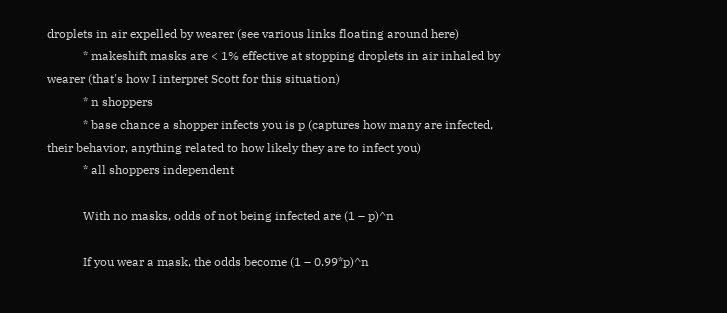droplets in air expelled by wearer (see various links floating around here)
            * makeshift masks are < 1% effective at stopping droplets in air inhaled by wearer (that's how I interpret Scott for this situation)
            * n shoppers
            * base chance a shopper infects you is p (captures how many are infected, their behavior, anything related to how likely they are to infect you)
            * all shoppers independent

            With no masks, odds of not being infected are (1 – p)^n

            If you wear a mask, the odds become (1 – 0.99*p)^n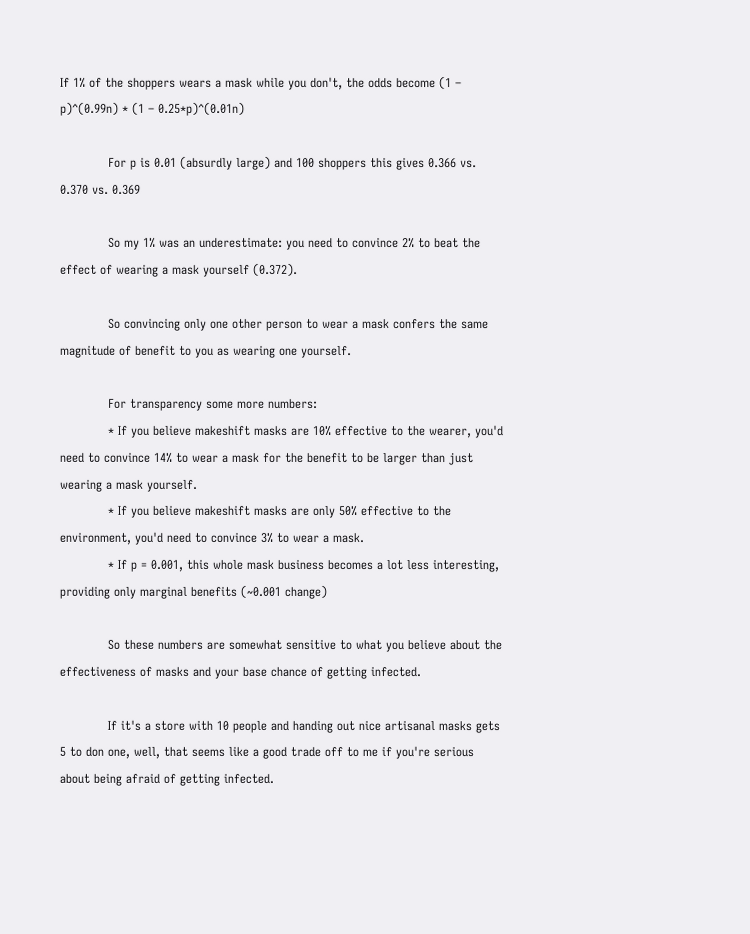If 1% of the shoppers wears a mask while you don't, the odds become (1 – p)^(0.99n) * (1 – 0.25*p)^(0.01n)

            For p is 0.01 (absurdly large) and 100 shoppers this gives 0.366 vs. 0.370 vs. 0.369

            So my 1% was an underestimate: you need to convince 2% to beat the effect of wearing a mask yourself (0.372).

            So convincing only one other person to wear a mask confers the same magnitude of benefit to you as wearing one yourself.

            For transparency some more numbers:
            * If you believe makeshift masks are 10% effective to the wearer, you'd need to convince 14% to wear a mask for the benefit to be larger than just wearing a mask yourself.
            * If you believe makeshift masks are only 50% effective to the environment, you'd need to convince 3% to wear a mask.
            * If p = 0.001, this whole mask business becomes a lot less interesting, providing only marginal benefits (~0.001 change)

            So these numbers are somewhat sensitive to what you believe about the effectiveness of masks and your base chance of getting infected.

            If it's a store with 10 people and handing out nice artisanal masks gets 5 to don one, well, that seems like a good trade off to me if you're serious about being afraid of getting infected.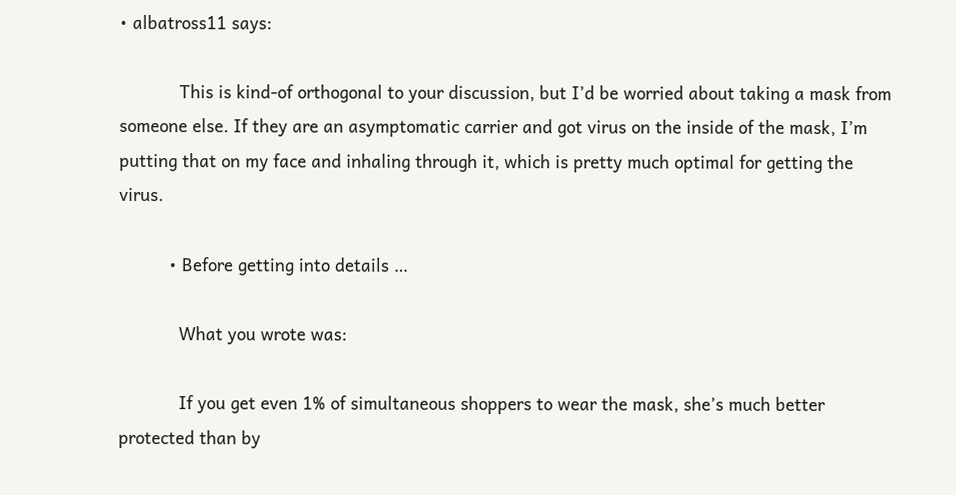• albatross11 says:

            This is kind-of orthogonal to your discussion, but I’d be worried about taking a mask from someone else. If they are an asymptomatic carrier and got virus on the inside of the mask, I’m putting that on my face and inhaling through it, which is pretty much optimal for getting the virus.

          • Before getting into details …

            What you wrote was:

            If you get even 1% of simultaneous shoppers to wear the mask, she’s much better protected than by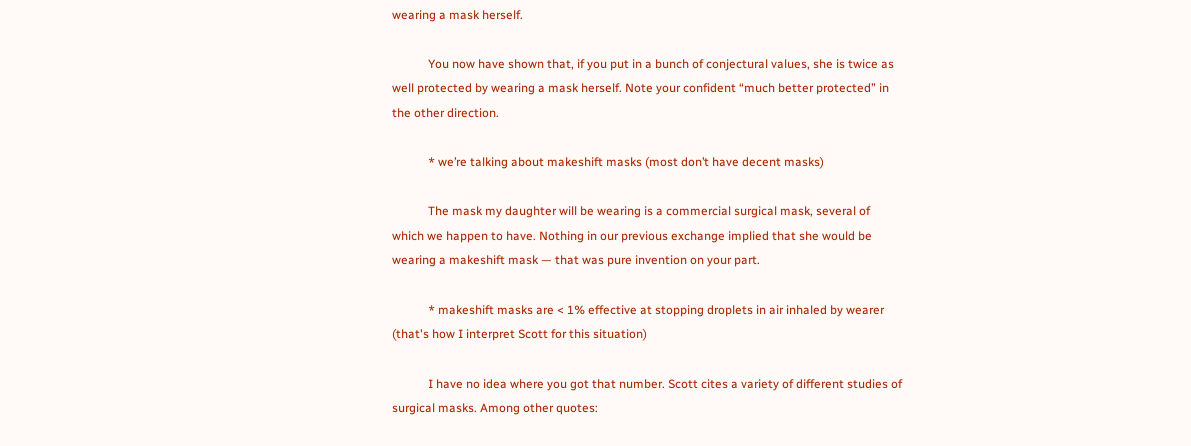wearing a mask herself.

            You now have shown that, if you put in a bunch of conjectural values, she is twice as well protected by wearing a mask herself. Note your confident “much better protected” in the other direction.

            * we’re talking about makeshift masks (most don’t have decent masks)

            The mask my daughter will be wearing is a commercial surgical mask, several of which we happen to have. Nothing in our previous exchange implied that she would be wearing a makeshift mask — that was pure invention on your part.

            * makeshift masks are < 1% effective at stopping droplets in air inhaled by wearer (that's how I interpret Scott for this situation)

            I have no idea where you got that number. Scott cites a variety of different studies of surgical masks. Among other quotes: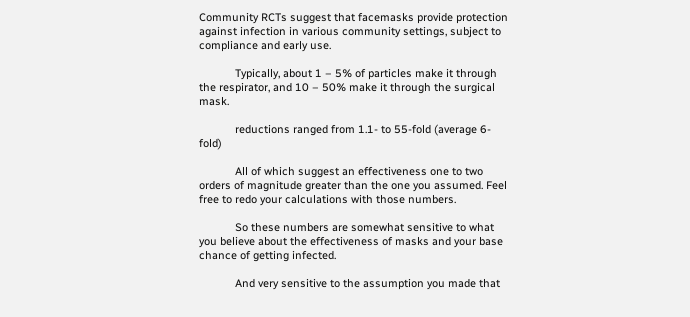Community RCTs suggest that facemasks provide protection against infection in various community settings, subject to compliance and early use.

            Typically, about 1 – 5% of particles make it through the respirator, and 10 – 50% make it through the surgical mask.

            reductions ranged from 1.1- to 55-fold (average 6-fold)

            All of which suggest an effectiveness one to two orders of magnitude greater than the one you assumed. Feel free to redo your calculations with those numbers.

            So these numbers are somewhat sensitive to what you believe about the effectiveness of masks and your base chance of getting infected.

            And very sensitive to the assumption you made that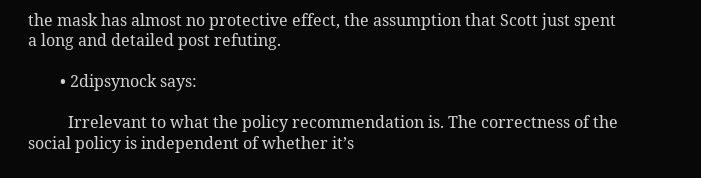the mask has almost no protective effect, the assumption that Scott just spent a long and detailed post refuting.

        • 2dipsynock says:

          Irrelevant to what the policy recommendation is. The correctness of the social policy is independent of whether it’s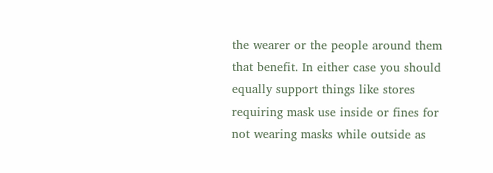the wearer or the people around them that benefit. In either case you should equally support things like stores requiring mask use inside or fines for not wearing masks while outside as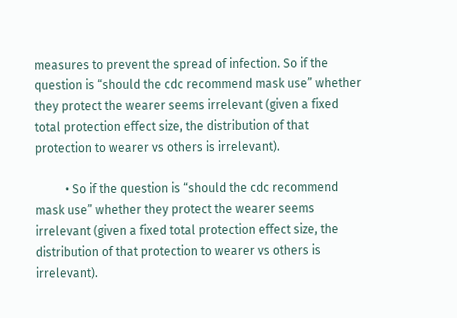measures to prevent the spread of infection. So if the question is “should the cdc recommend mask use” whether they protect the wearer seems irrelevant (given a fixed total protection effect size, the distribution of that protection to wearer vs others is irrelevant).

          • So if the question is “should the cdc recommend mask use” whether they protect the wearer seems irrelevant (given a fixed total protection effect size, the distribution of that protection to wearer vs others is irrelevant).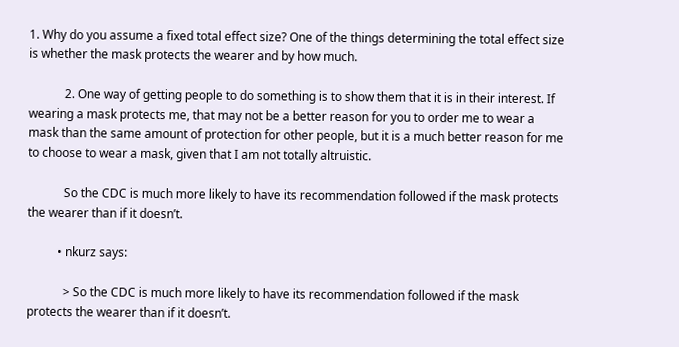1. Why do you assume a fixed total effect size? One of the things determining the total effect size is whether the mask protects the wearer and by how much.

            2. One way of getting people to do something is to show them that it is in their interest. If wearing a mask protects me, that may not be a better reason for you to order me to wear a mask than the same amount of protection for other people, but it is a much better reason for me to choose to wear a mask, given that I am not totally altruistic.

            So the CDC is much more likely to have its recommendation followed if the mask protects the wearer than if it doesn’t.

          • nkurz says:

            > So the CDC is much more likely to have its recommendation followed if the mask protects the wearer than if it doesn’t.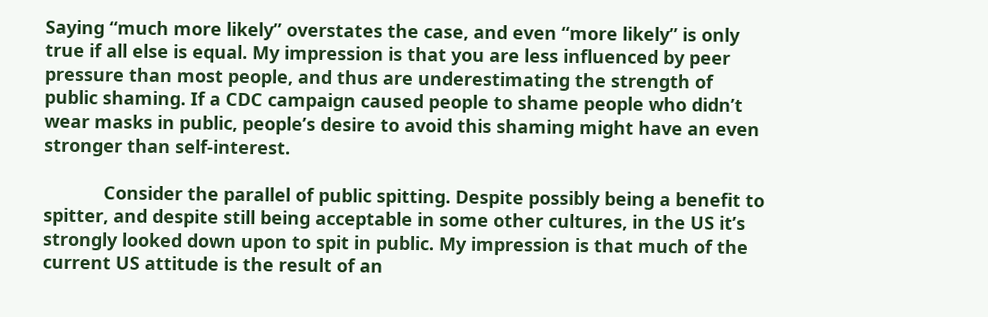Saying “much more likely” overstates the case, and even “more likely” is only true if all else is equal. My impression is that you are less influenced by peer pressure than most people, and thus are underestimating the strength of public shaming. If a CDC campaign caused people to shame people who didn’t wear masks in public, people’s desire to avoid this shaming might have an even stronger than self-interest.

            Consider the parallel of public spitting. Despite possibly being a benefit to spitter, and despite still being acceptable in some other cultures, in the US it’s strongly looked down upon to spit in public. My impression is that much of the current US attitude is the result of an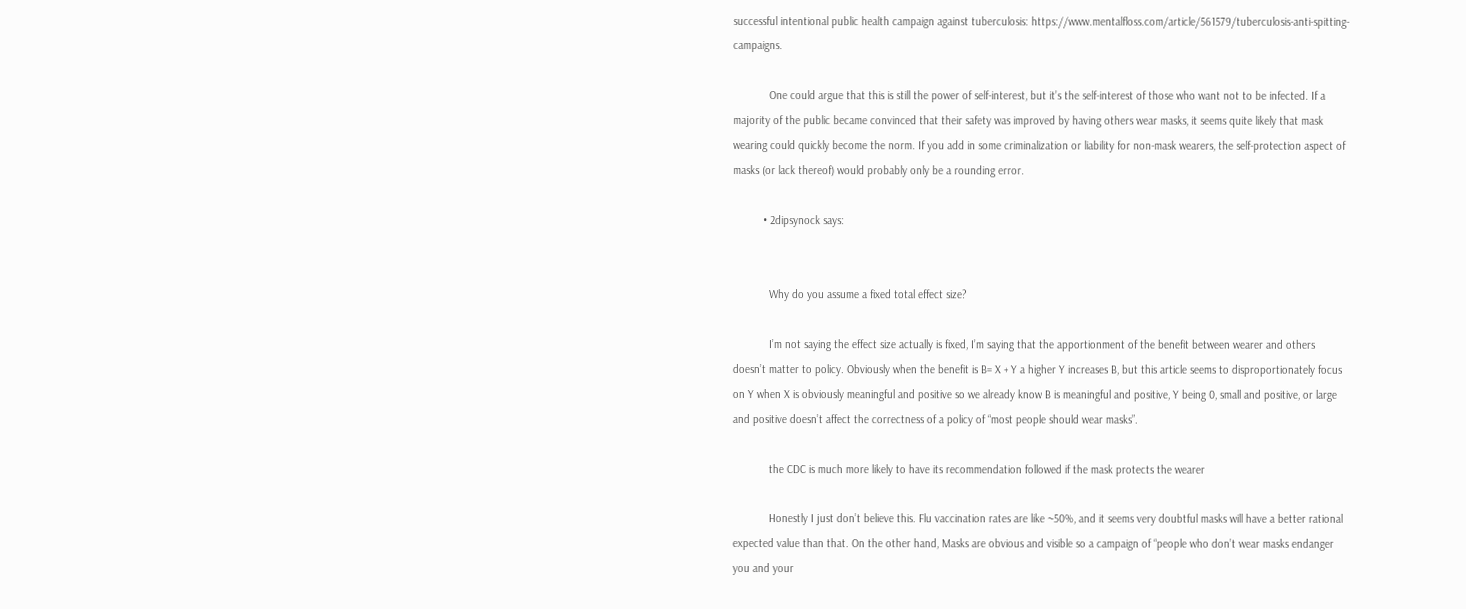successful intentional public health campaign against tuberculosis: https://www.mentalfloss.com/article/561579/tuberculosis-anti-spitting-campaigns.

            One could argue that this is still the power of self-interest, but it’s the self-interest of those who want not to be infected. If a majority of the public became convinced that their safety was improved by having others wear masks, it seems quite likely that mask wearing could quickly become the norm. If you add in some criminalization or liability for non-mask wearers, the self-protection aspect of masks (or lack thereof) would probably only be a rounding error.

          • 2dipsynock says:


            Why do you assume a fixed total effect size?

            I’m not saying the effect size actually is fixed, I’m saying that the apportionment of the benefit between wearer and others doesn’t matter to policy. Obviously when the benefit is B= X + Y a higher Y increases B, but this article seems to disproportionately focus on Y when X is obviously meaningful and positive so we already know B is meaningful and positive, Y being 0, small and positive, or large and positive doesn’t affect the correctness of a policy of “most people should wear masks”.

            the CDC is much more likely to have its recommendation followed if the mask protects the wearer

            Honestly I just don’t believe this. Flu vaccination rates are like ~50%, and it seems very doubtful masks will have a better rational expected value than that. On the other hand, Masks are obvious and visible so a campaign of “people who don’t wear masks endanger you and your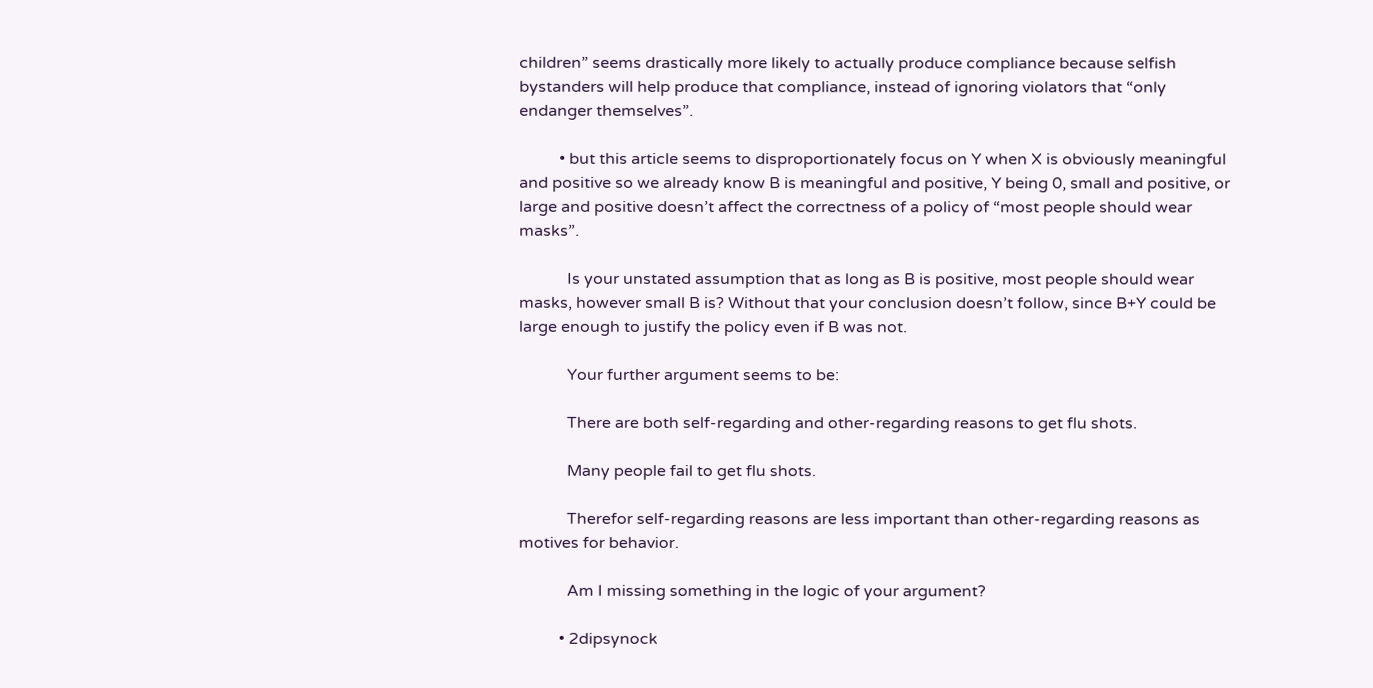children” seems drastically more likely to actually produce compliance because selfish bystanders will help produce that compliance, instead of ignoring violators that “only endanger themselves”.

          • but this article seems to disproportionately focus on Y when X is obviously meaningful and positive so we already know B is meaningful and positive, Y being 0, small and positive, or large and positive doesn’t affect the correctness of a policy of “most people should wear masks”.

            Is your unstated assumption that as long as B is positive, most people should wear masks, however small B is? Without that your conclusion doesn’t follow, since B+Y could be large enough to justify the policy even if B was not.

            Your further argument seems to be:

            There are both self-regarding and other-regarding reasons to get flu shots.

            Many people fail to get flu shots.

            Therefor self-regarding reasons are less important than other-regarding reasons as motives for behavior.

            Am I missing something in the logic of your argument?

          • 2dipsynock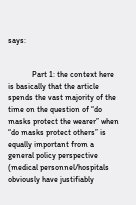says:


            Part 1: the context here is basically that the article spends the vast majority of the time on the question of “do masks protect the wearer” when “do masks protect others” is equally important from a general policy perspective (medical personnel/hospitals obviously have justifiably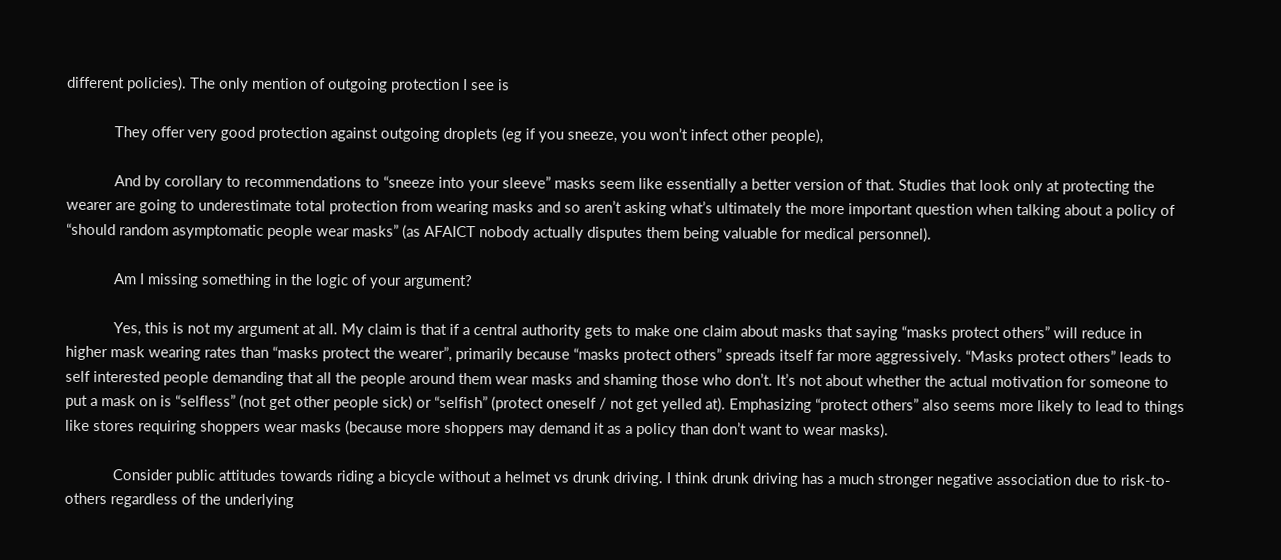different policies). The only mention of outgoing protection I see is

            They offer very good protection against outgoing droplets (eg if you sneeze, you won’t infect other people),

            And by corollary to recommendations to “sneeze into your sleeve” masks seem like essentially a better version of that. Studies that look only at protecting the wearer are going to underestimate total protection from wearing masks and so aren’t asking what’s ultimately the more important question when talking about a policy of “should random asymptomatic people wear masks” (as AFAICT nobody actually disputes them being valuable for medical personnel).

            Am I missing something in the logic of your argument?

            Yes, this is not my argument at all. My claim is that if a central authority gets to make one claim about masks that saying “masks protect others” will reduce in higher mask wearing rates than “masks protect the wearer”, primarily because “masks protect others” spreads itself far more aggressively. “Masks protect others” leads to self interested people demanding that all the people around them wear masks and shaming those who don’t. It’s not about whether the actual motivation for someone to put a mask on is “selfless” (not get other people sick) or “selfish” (protect oneself / not get yelled at). Emphasizing “protect others” also seems more likely to lead to things like stores requiring shoppers wear masks (because more shoppers may demand it as a policy than don’t want to wear masks).

            Consider public attitudes towards riding a bicycle without a helmet vs drunk driving. I think drunk driving has a much stronger negative association due to risk-to-others regardless of the underlying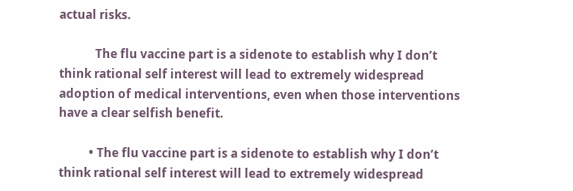actual risks.

            The flu vaccine part is a sidenote to establish why I don’t think rational self interest will lead to extremely widespread adoption of medical interventions, even when those interventions have a clear selfish benefit.

          • The flu vaccine part is a sidenote to establish why I don’t think rational self interest will lead to extremely widespread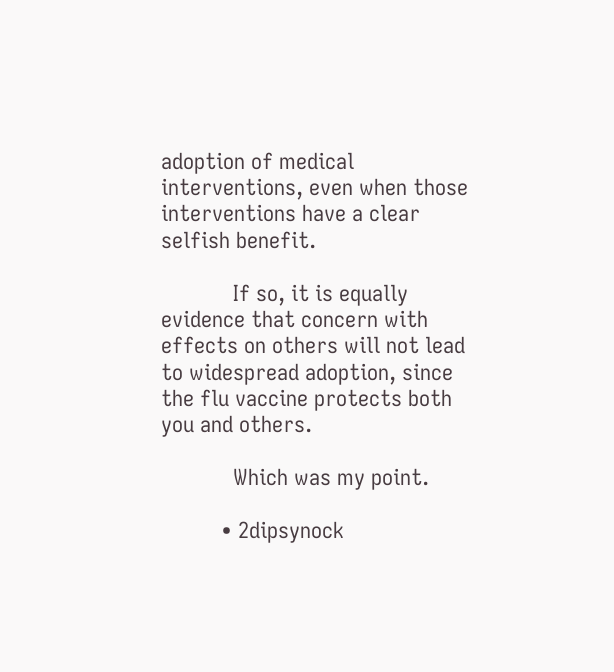adoption of medical interventions, even when those interventions have a clear selfish benefit.

            If so, it is equally evidence that concern with effects on others will not lead to widespread adoption, since the flu vaccine protects both you and others.

            Which was my point.

          • 2dipsynock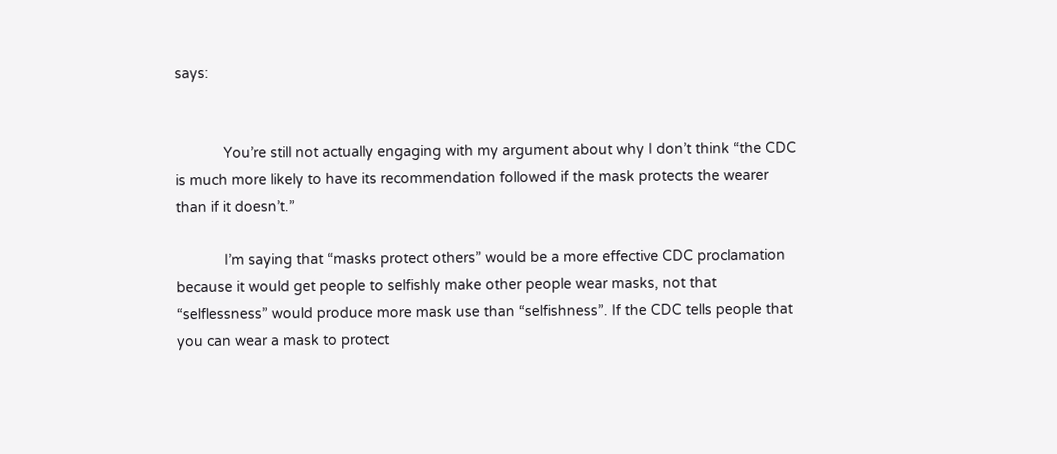says:


            You’re still not actually engaging with my argument about why I don’t think “the CDC is much more likely to have its recommendation followed if the mask protects the wearer than if it doesn’t.”

            I’m saying that “masks protect others” would be a more effective CDC proclamation because it would get people to selfishly make other people wear masks, not that “selflessness” would produce more mask use than “selfishness”. If the CDC tells people that you can wear a mask to protect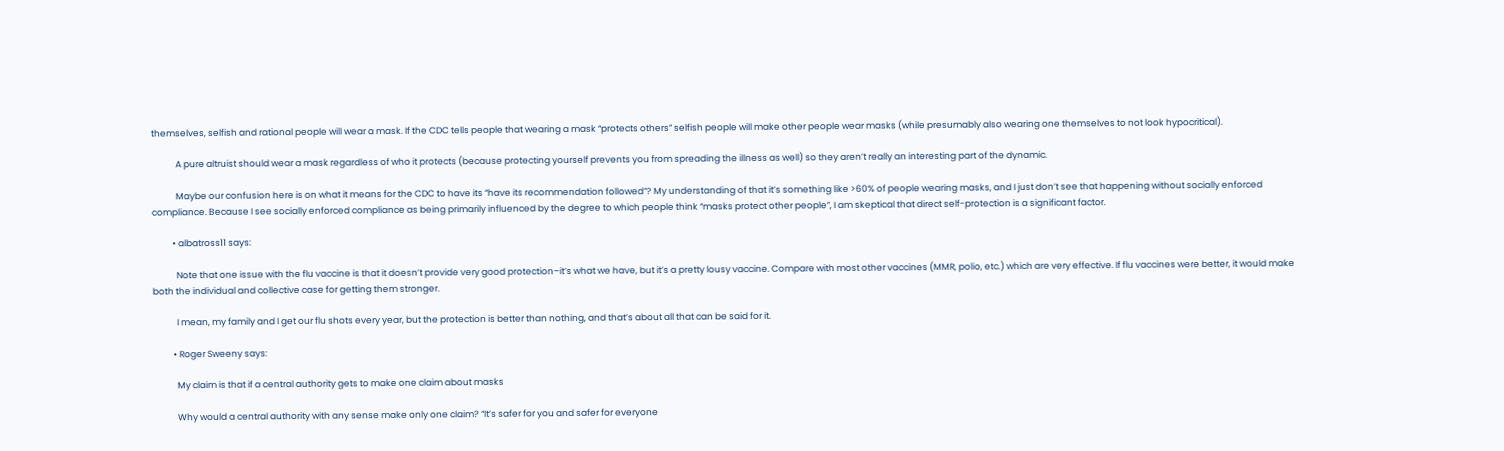themselves, selfish and rational people will wear a mask. If the CDC tells people that wearing a mask “protects others” selfish people will make other people wear masks (while presumably also wearing one themselves to not look hypocritical).

            A pure altruist should wear a mask regardless of who it protects (because protecting yourself prevents you from spreading the illness as well) so they aren’t really an interesting part of the dynamic.

            Maybe our confusion here is on what it means for the CDC to have its “have its recommendation followed”? My understanding of that it’s something like >60% of people wearing masks, and I just don’t see that happening without socially enforced compliance. Because I see socially enforced compliance as being primarily influenced by the degree to which people think “masks protect other people”, I am skeptical that direct self-protection is a significant factor.

          • albatross11 says:

            Note that one issue with the flu vaccine is that it doesn’t provide very good protection–it’s what we have, but it’s a pretty lousy vaccine. Compare with most other vaccines (MMR, polio, etc.) which are very effective. If flu vaccines were better, it would make both the individual and collective case for getting them stronger.

            I mean, my family and I get our flu shots every year, but the protection is better than nothing, and that’s about all that can be said for it.

          • Roger Sweeny says:

            My claim is that if a central authority gets to make one claim about masks

            Why would a central authority with any sense make only one claim? “It’s safer for you and safer for everyone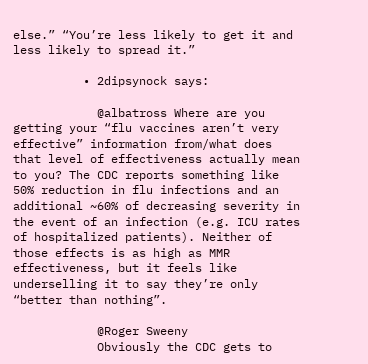else.” “You’re less likely to get it and less likely to spread it.”

          • 2dipsynock says:

            @albatross Where are you getting your “flu vaccines aren’t very effective” information from/what does that level of effectiveness actually mean to you? The CDC reports something like 50% reduction in flu infections and an additional ~60% of decreasing severity in the event of an infection (e.g. ICU rates of hospitalized patients). Neither of those effects is as high as MMR effectiveness, but it feels like underselling it to say they’re only “better than nothing”.

            @Roger Sweeny
            Obviously the CDC gets to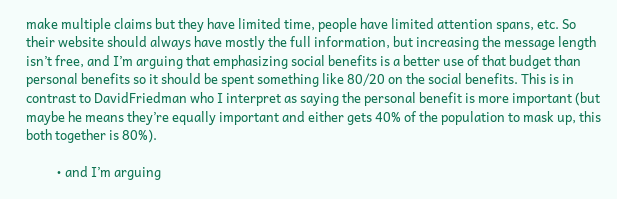make multiple claims but they have limited time, people have limited attention spans, etc. So their website should always have mostly the full information, but increasing the message length isn’t free, and I’m arguing that emphasizing social benefits is a better use of that budget than personal benefits so it should be spent something like 80/20 on the social benefits. This is in contrast to DavidFriedman who I interpret as saying the personal benefit is more important (but maybe he means they’re equally important and either gets 40% of the population to mask up, this both together is 80%).

          • and I’m arguing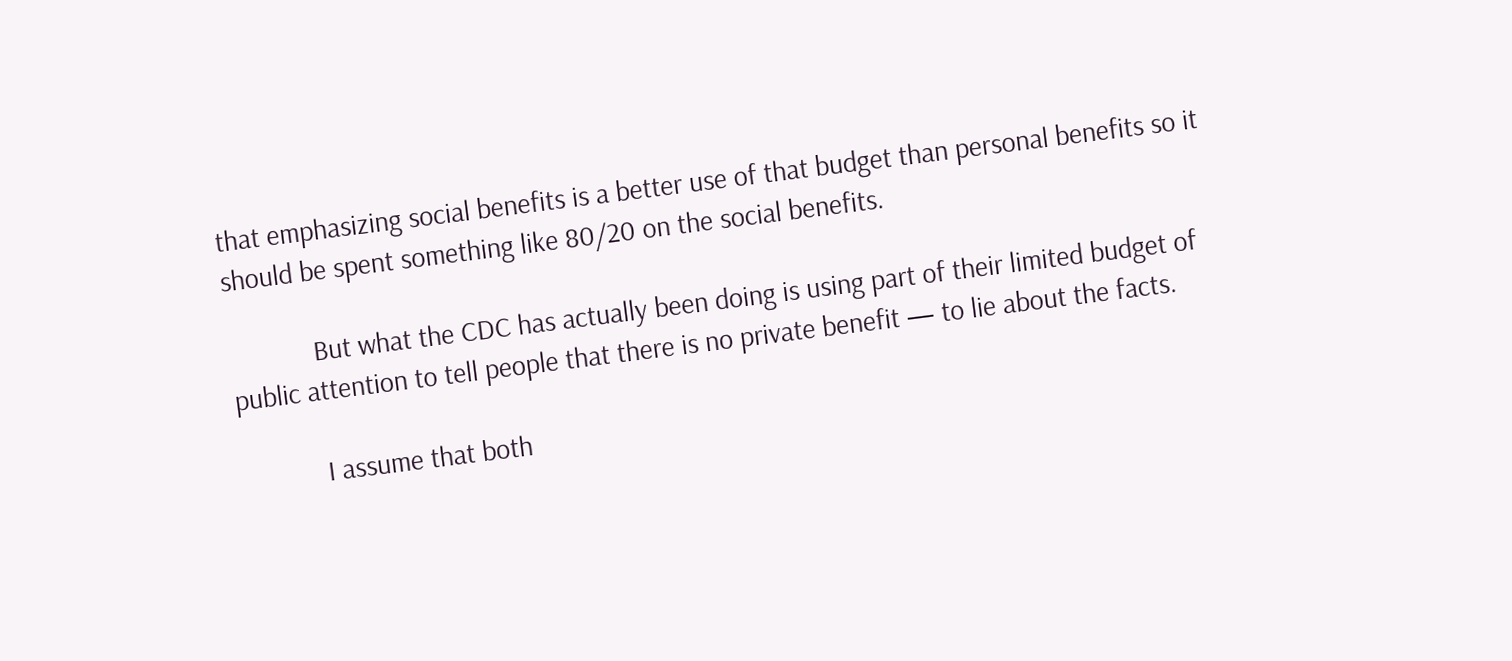that emphasizing social benefits is a better use of that budget than personal benefits so it should be spent something like 80/20 on the social benefits.

            But what the CDC has actually been doing is using part of their limited budget of public attention to tell people that there is no private benefit — to lie about the facts.

            I assume that both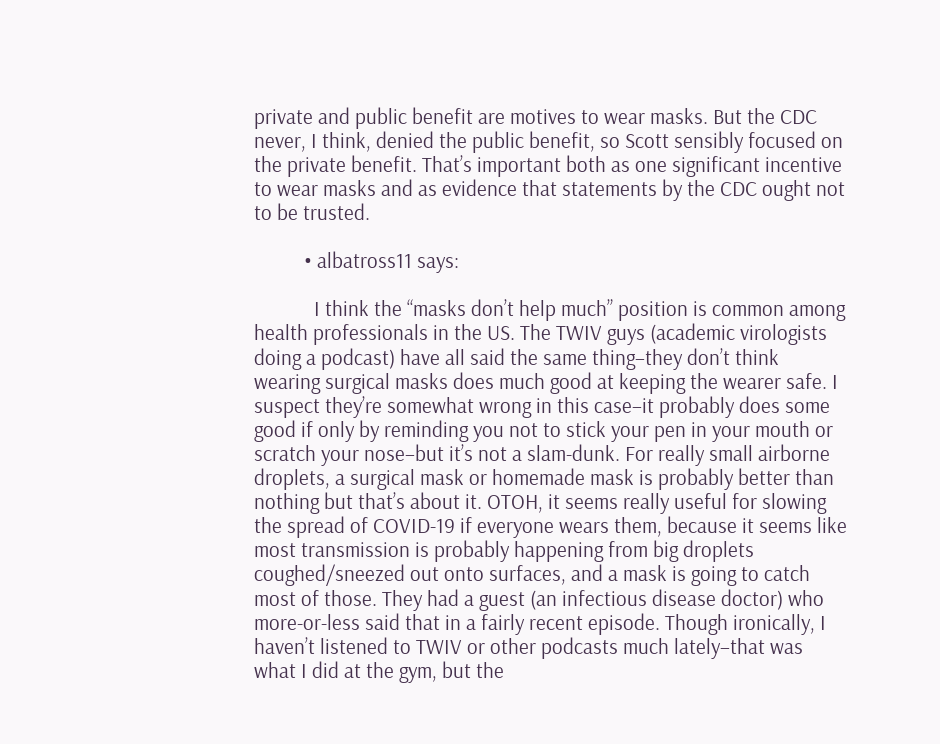private and public benefit are motives to wear masks. But the CDC never, I think, denied the public benefit, so Scott sensibly focused on the private benefit. That’s important both as one significant incentive to wear masks and as evidence that statements by the CDC ought not to be trusted.

          • albatross11 says:

            I think the “masks don’t help much” position is common among health professionals in the US. The TWIV guys (academic virologists doing a podcast) have all said the same thing–they don’t think wearing surgical masks does much good at keeping the wearer safe. I suspect they’re somewhat wrong in this case–it probably does some good if only by reminding you not to stick your pen in your mouth or scratch your nose–but it’s not a slam-dunk. For really small airborne droplets, a surgical mask or homemade mask is probably better than nothing but that’s about it. OTOH, it seems really useful for slowing the spread of COVID-19 if everyone wears them, because it seems like most transmission is probably happening from big droplets coughed/sneezed out onto surfaces, and a mask is going to catch most of those. They had a guest (an infectious disease doctor) who more-or-less said that in a fairly recent episode. Though ironically, I haven’t listened to TWIV or other podcasts much lately–that was what I did at the gym, but the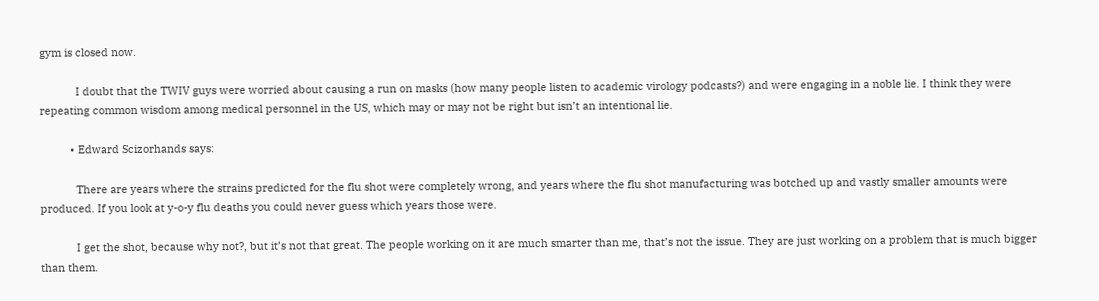gym is closed now.

            I doubt that the TWIV guys were worried about causing a run on masks (how many people listen to academic virology podcasts?) and were engaging in a noble lie. I think they were repeating common wisdom among medical personnel in the US, which may or may not be right but isn’t an intentional lie.

          • Edward Scizorhands says:

            There are years where the strains predicted for the flu shot were completely wrong, and years where the flu shot manufacturing was botched up and vastly smaller amounts were produced. If you look at y-o-y flu deaths you could never guess which years those were.

            I get the shot, because why not?, but it’s not that great. The people working on it are much smarter than me, that’s not the issue. They are just working on a problem that is much bigger than them.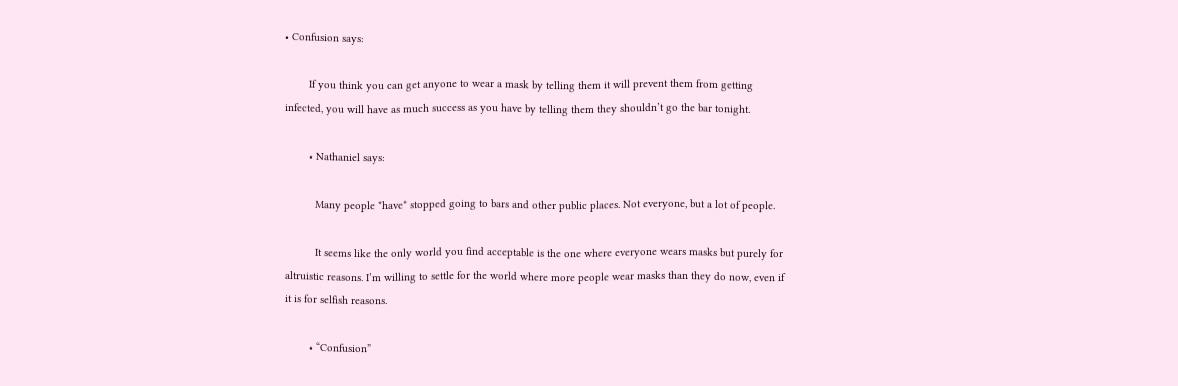• Confusion says:

        If you think you can get anyone to wear a mask by telling them it will prevent them from getting infected, you will have as much success as you have by telling them they shouldn’t go the bar tonight.

        • Nathaniel says:

          Many people *have* stopped going to bars and other public places. Not everyone, but a lot of people.

          It seems like the only world you find acceptable is the one where everyone wears masks but purely for altruistic reasons. I’m willing to settle for the world where more people wear masks than they do now, even if it is for selfish reasons.

        • “Confusion”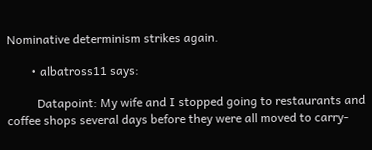Nominative determinism strikes again.

        • albatross11 says:

          Datapoint: My wife and I stopped going to restaurants and coffee shops several days before they were all moved to carry-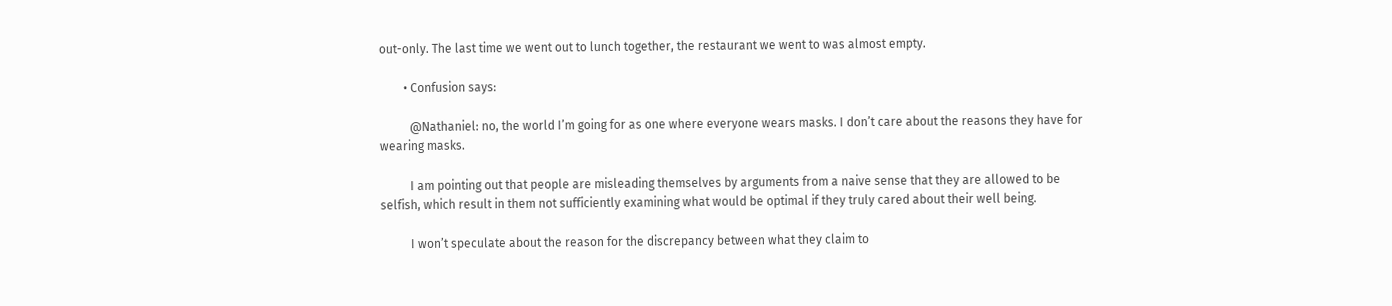out-only. The last time we went out to lunch together, the restaurant we went to was almost empty.

        • Confusion says:

          @Nathaniel: no, the world I’m going for as one where everyone wears masks. I don’t care about the reasons they have for wearing masks.

          I am pointing out that people are misleading themselves by arguments from a naive sense that they are allowed to be selfish, which result in them not sufficiently examining what would be optimal if they truly cared about their well being.

          I won’t speculate about the reason for the discrepancy between what they claim to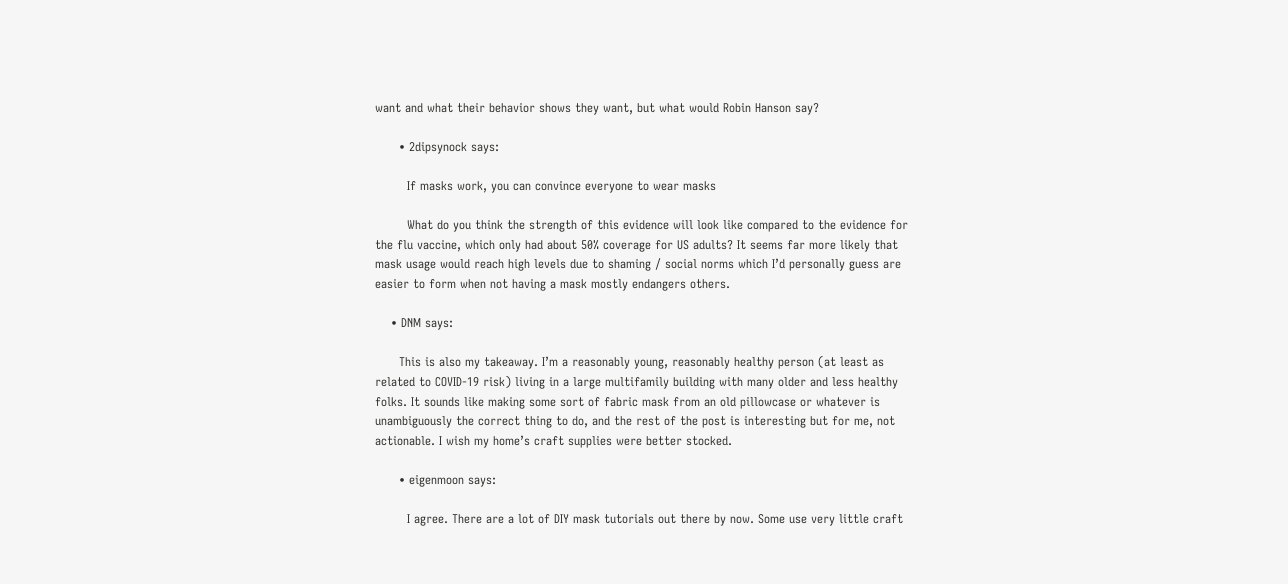want and what their behavior shows they want, but what would Robin Hanson say?

      • 2dipsynock says:

        If masks work, you can convince everyone to wear masks

        What do you think the strength of this evidence will look like compared to the evidence for the flu vaccine, which only had about 50% coverage for US adults? It seems far more likely that mask usage would reach high levels due to shaming / social norms which I’d personally guess are easier to form when not having a mask mostly endangers others.

    • DNM says:

      This is also my takeaway. I’m a reasonably young, reasonably healthy person (at least as related to COVID-19 risk) living in a large multifamily building with many older and less healthy folks. It sounds like making some sort of fabric mask from an old pillowcase or whatever is unambiguously the correct thing to do, and the rest of the post is interesting but for me, not actionable. I wish my home’s craft supplies were better stocked.

      • eigenmoon says:

        I agree. There are a lot of DIY mask tutorials out there by now. Some use very little craft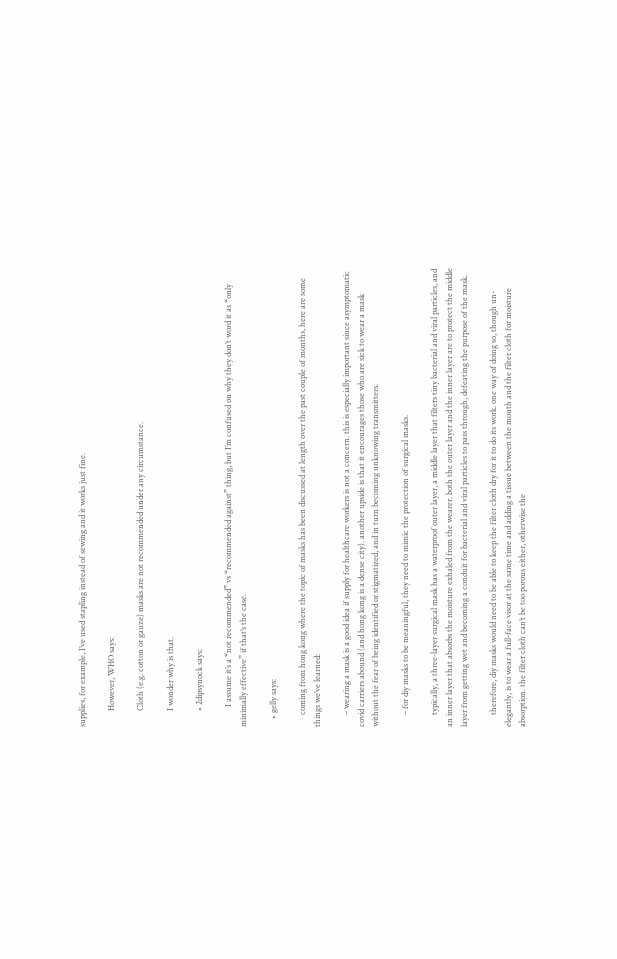supplies, for example, I’ve used stapling instead of sewing and it works just fine.

        However, WHO says:

        Cloth (e.g. cotton or gauze) masks are not recommended under any circumstance.

        I wonder why is that.

        • 2dipsynock says:

          I assume it’s a “not recommended” vs “recommended against” thing, but I’m confused on why they don’t word it as “only minimally effective” if that’s the case.

    • gelly says:

      coming from hong kong where the topic of masks has been discussed at length over the past couple of months, here are some things we’ve learned:

      – wearing a mask is a good idea if supply for healthcare workers is not a concern. this is especially important since asymptomatic covid carriers abound (and hong kong is a dense city). another upside is that it encourages those who are sick to wear a mask without the fear of being identified or stigmatized, and in turn becoming unknowing transmitters.

      – for diy masks to be meaningful, they need to mimic the protection of surgical masks.

      typically, a three-layer surgical mask has a waterproof outer layer, a middle layer that filters tiny bacterial and viral particles, and an inner layer that absorbs the moisture exhaled from the wearer. both the outer layer and the inner layer are to protect the middle layer from getting wet and becoming a conduit for bacterial and viral particles to pass through, defeating the purpose of the mask.

      therefore, diy masks would need to be able to keep the filter cloth dry for it to do its work. one way of doing so, though un-elegantly, is to wear a full-face visor at the same time and adding a tissue between the mouth and the filter cloth for moisture absorption. the filter cloth can’t be too porous either, otherwise the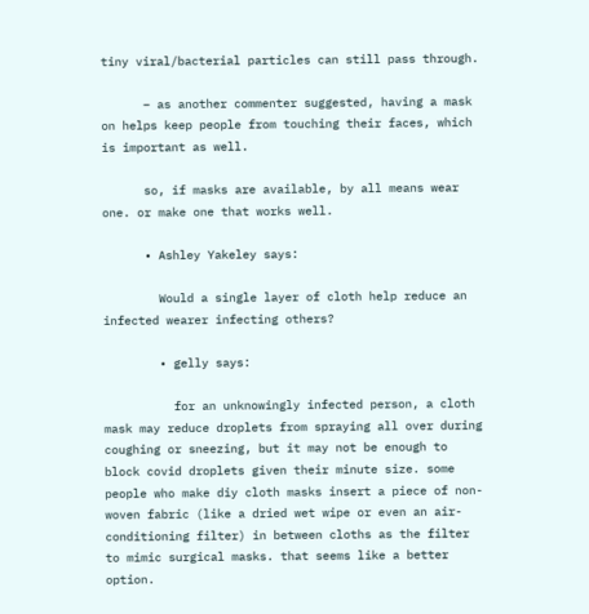tiny viral/bacterial particles can still pass through.

      – as another commenter suggested, having a mask on helps keep people from touching their faces, which is important as well.

      so, if masks are available, by all means wear one. or make one that works well.

      • Ashley Yakeley says:

        Would a single layer of cloth help reduce an infected wearer infecting others?

        • gelly says:

          for an unknowingly infected person, a cloth mask may reduce droplets from spraying all over during coughing or sneezing, but it may not be enough to block covid droplets given their minute size. some people who make diy cloth masks insert a piece of non-woven fabric (like a dried wet wipe or even an air-conditioning filter) in between cloths as the filter to mimic surgical masks. that seems like a better option.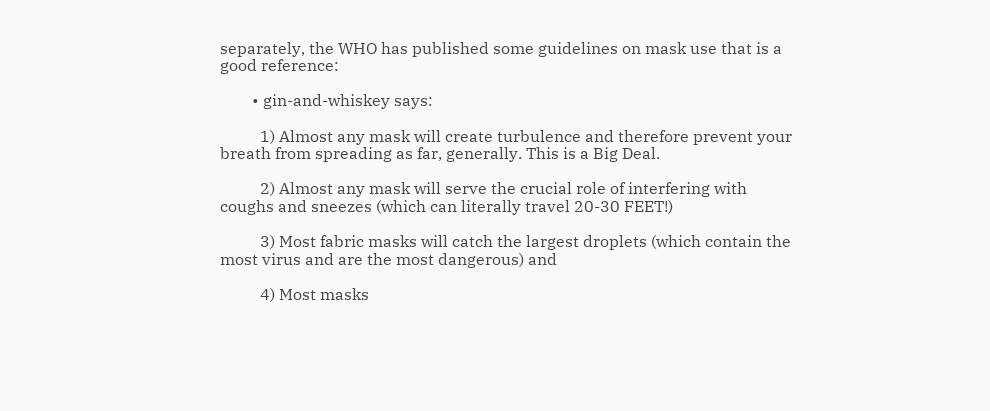separately, the WHO has published some guidelines on mask use that is a good reference:

        • gin-and-whiskey says:

          1) Almost any mask will create turbulence and therefore prevent your breath from spreading as far, generally. This is a Big Deal.

          2) Almost any mask will serve the crucial role of interfering with coughs and sneezes (which can literally travel 20-30 FEET!)

          3) Most fabric masks will catch the largest droplets (which contain the most virus and are the most dangerous) and

          4) Most masks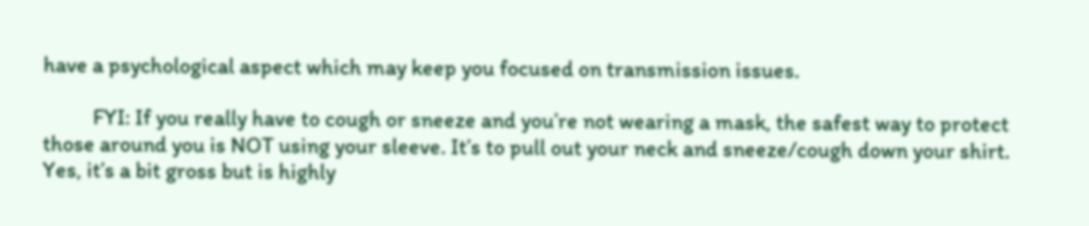have a psychological aspect which may keep you focused on transmission issues.

          FYI: If you really have to cough or sneeze and you’re not wearing a mask, the safest way to protect those around you is NOT using your sleeve. It’s to pull out your neck and sneeze/cough down your shirt. Yes, it’s a bit gross but is highly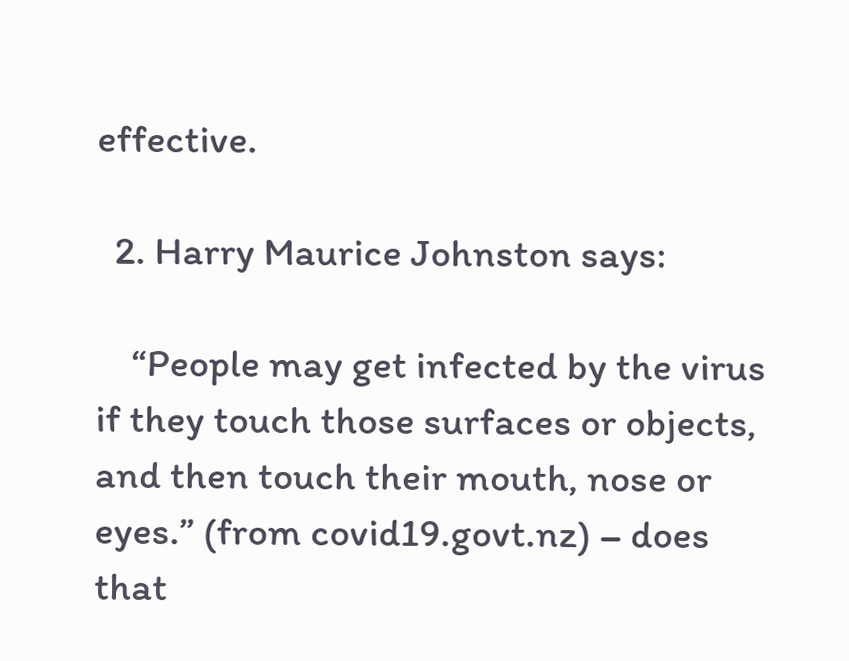effective.

  2. Harry Maurice Johnston says:

    “People may get infected by the virus if they touch those surfaces or objects, and then touch their mouth, nose or eyes.” (from covid19.govt.nz) – does that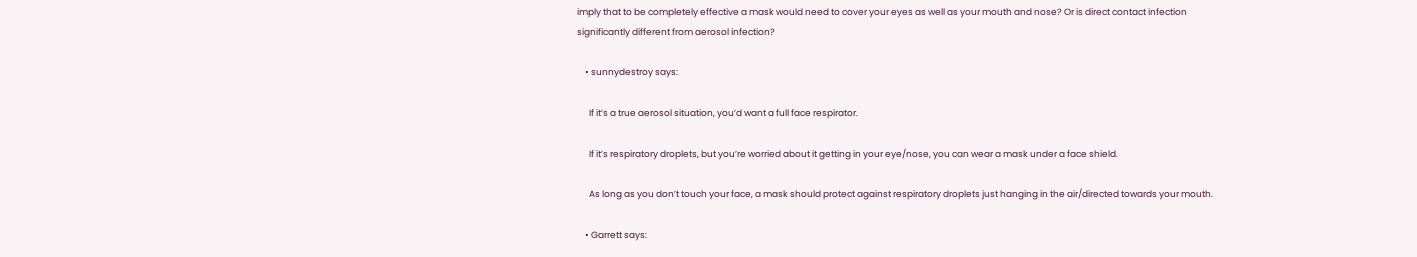imply that to be completely effective a mask would need to cover your eyes as well as your mouth and nose? Or is direct contact infection significantly different from aerosol infection?

    • sunnydestroy says:

      If it’s a true aerosol situation, you’d want a full face respirator.

      If it’s respiratory droplets, but you’re worried about it getting in your eye/nose, you can wear a mask under a face shield.

      As long as you don’t touch your face, a mask should protect against respiratory droplets just hanging in the air/directed towards your mouth.

    • Garrett says: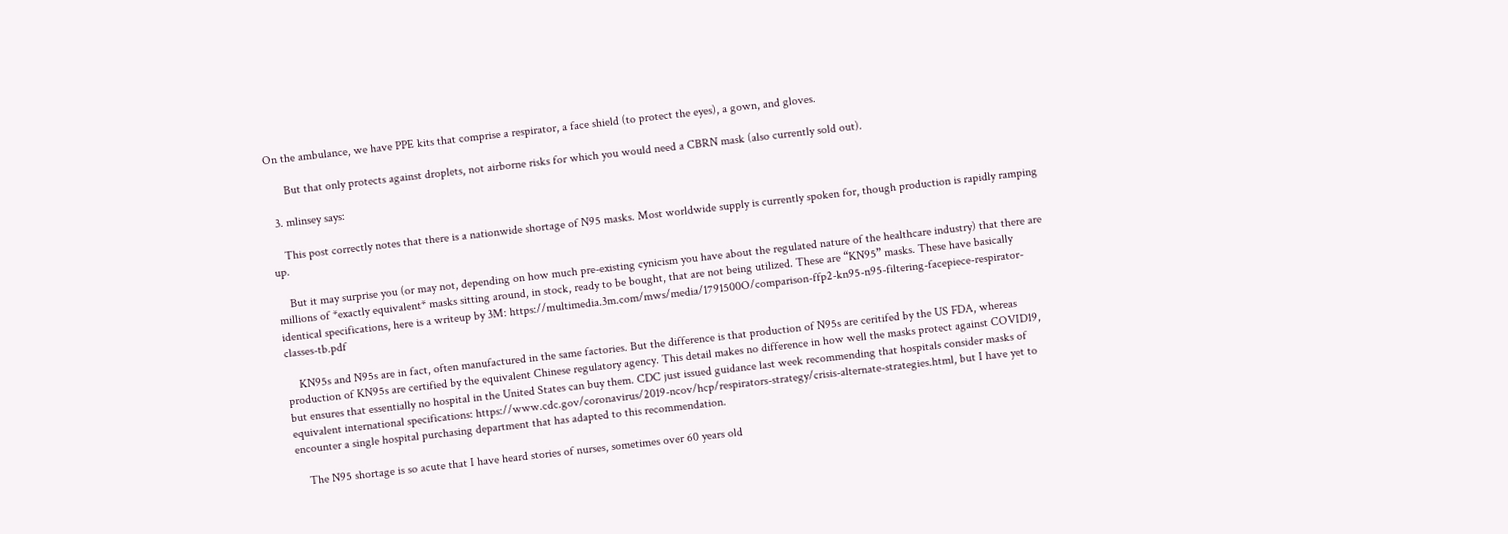On the ambulance, we have PPE kits that comprise a respirator, a face shield (to protect the eyes), a gown, and gloves.

      But that only protects against droplets, not airborne risks for which you would need a CBRN mask (also currently sold out).

  3. mlinsey says:

    This post correctly notes that there is a nationwide shortage of N95 masks. Most worldwide supply is currently spoken for, though production is rapidly ramping up.

    But it may surprise you (or may not, depending on how much pre-existing cynicism you have about the regulated nature of the healthcare industry) that there are millions of *exactly equivalent* masks sitting around, in stock, ready to be bought, that are not being utilized. These are “KN95” masks. These have basically identical specifications, here is a writeup by 3M: https://multimedia.3m.com/mws/media/1791500O/comparison-ffp2-kn95-n95-filtering-facepiece-respirator-classes-tb.pdf

    KN95s and N95s are in fact, often manufactured in the same factories. But the difference is that production of N95s are ceritifed by the US FDA, whereas production of KN95s are certified by the equivalent Chinese regulatory agency. This detail makes no difference in how well the masks protect against COVID19, but ensures that essentially no hospital in the United States can buy them. CDC just issued guidance last week recommending that hospitals consider masks of equivalent international specifications: https://www.cdc.gov/coronavirus/2019-ncov/hcp/respirators-strategy/crisis-alternate-strategies.html, but I have yet to encounter a single hospital purchasing department that has adapted to this recommendation.

    The N95 shortage is so acute that I have heard stories of nurses, sometimes over 60 years old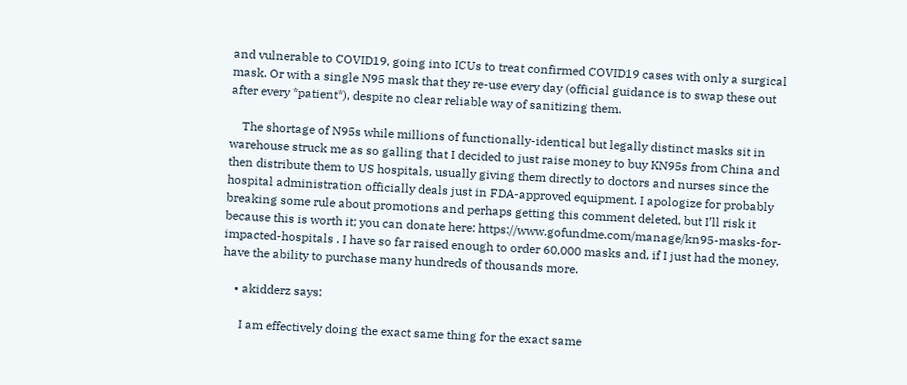and vulnerable to COVID19, going into ICUs to treat confirmed COVID19 cases with only a surgical mask. Or with a single N95 mask that they re-use every day (official guidance is to swap these out after every *patient*), despite no clear reliable way of sanitizing them.

    The shortage of N95s while millions of functionally-identical but legally distinct masks sit in warehouse struck me as so galling that I decided to just raise money to buy KN95s from China and then distribute them to US hospitals, usually giving them directly to doctors and nurses since the hospital administration officially deals just in FDA-approved equipment. I apologize for probably breaking some rule about promotions and perhaps getting this comment deleted, but I’ll risk it because this is worth it; you can donate here: https://www.gofundme.com/manage/kn95-masks-for-impacted-hospitals . I have so far raised enough to order 60,000 masks and, if I just had the money, have the ability to purchase many hundreds of thousands more.

    • akidderz says:

      I am effectively doing the exact same thing for the exact same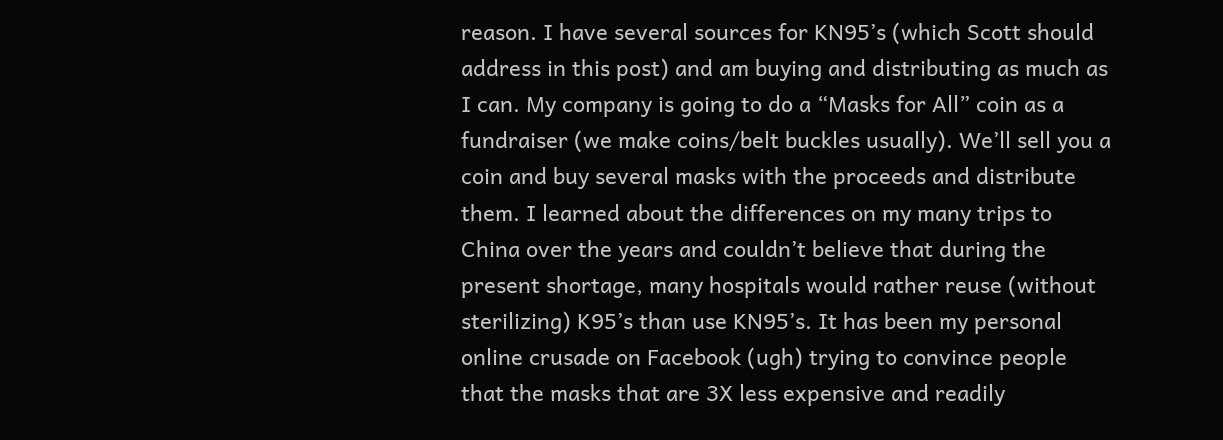reason. I have several sources for KN95’s (which Scott should address in this post) and am buying and distributing as much as I can. My company is going to do a “Masks for All” coin as a fundraiser (we make coins/belt buckles usually). We’ll sell you a coin and buy several masks with the proceeds and distribute them. I learned about the differences on my many trips to China over the years and couldn’t believe that during the present shortage, many hospitals would rather reuse (without sterilizing) K95’s than use KN95’s. It has been my personal online crusade on Facebook (ugh) trying to convince people that the masks that are 3X less expensive and readily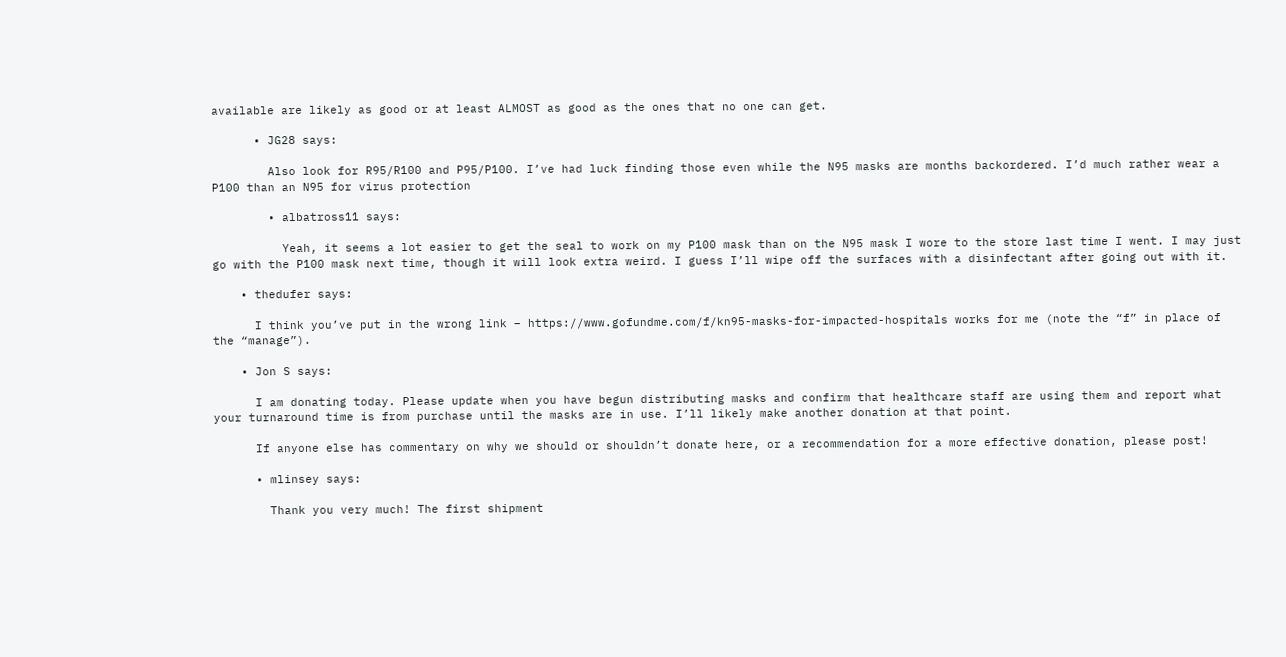available are likely as good or at least ALMOST as good as the ones that no one can get.

      • JG28 says:

        Also look for R95/R100 and P95/P100. I’ve had luck finding those even while the N95 masks are months backordered. I’d much rather wear a P100 than an N95 for virus protection

        • albatross11 says:

          Yeah, it seems a lot easier to get the seal to work on my P100 mask than on the N95 mask I wore to the store last time I went. I may just go with the P100 mask next time, though it will look extra weird. I guess I’ll wipe off the surfaces with a disinfectant after going out with it.

    • thedufer says:

      I think you’ve put in the wrong link – https://www.gofundme.com/f/kn95-masks-for-impacted-hospitals works for me (note the “f” in place of the “manage”).

    • Jon S says:

      I am donating today. Please update when you have begun distributing masks and confirm that healthcare staff are using them and report what your turnaround time is from purchase until the masks are in use. I’ll likely make another donation at that point.

      If anyone else has commentary on why we should or shouldn’t donate here, or a recommendation for a more effective donation, please post!

      • mlinsey says:

        Thank you very much! The first shipment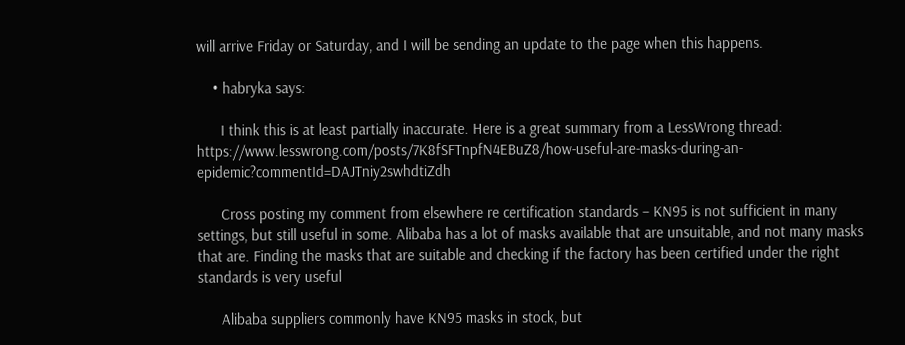will arrive Friday or Saturday, and I will be sending an update to the page when this happens.

    • habryka says:

      I think this is at least partially inaccurate. Here is a great summary from a LessWrong thread: https://www.lesswrong.com/posts/7K8fSFTnpfN4EBuZ8/how-useful-are-masks-during-an-epidemic?commentId=DAJTniy2swhdtiZdh

      Cross posting my comment from elsewhere re certification standards – KN95 is not sufficient in many settings, but still useful in some. Alibaba has a lot of masks available that are unsuitable, and not many masks that are. Finding the masks that are suitable and checking if the factory has been certified under the right standards is very useful

      Alibaba suppliers commonly have KN95 masks in stock, but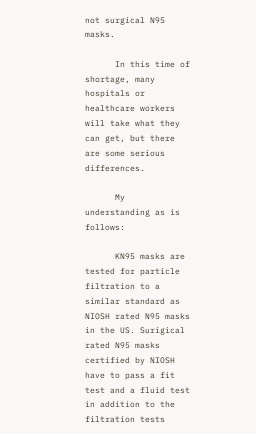not surgical N95 masks.

      In this time of shortage, many hospitals or healthcare workers will take what they can get, but there are some serious differences.

      My understanding as is follows:

      KN95 masks are tested for particle filtration to a similar standard as NIOSH rated N95 masks in the US. Surigical rated N95 masks certified by NIOSH have to pass a fit test and a fluid test in addition to the filtration tests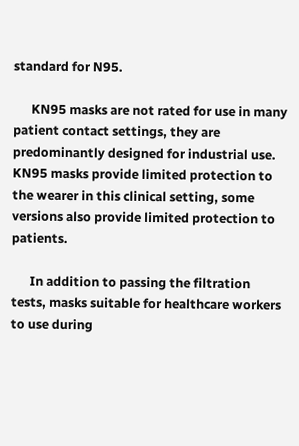standard for N95.

      KN95 masks are not rated for use in many patient contact settings, they are predominantly designed for industrial use. KN95 masks provide limited protection to the wearer in this clinical setting, some versions also provide limited protection to patients.

      In addition to passing the filtration tests, masks suitable for healthcare workers to use during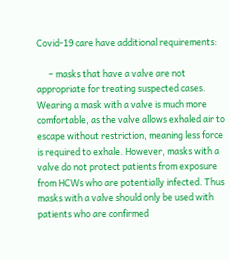Covid-19 care have additional requirements:

      – masks that have a valve are not appropriate for treating suspected cases. Wearing a mask with a valve is much more comfortable, as the valve allows exhaled air to escape without restriction, meaning less force is required to exhale. However, masks with a valve do not protect patients from exposure from HCWs who are potentially infected. Thus masks with a valve should only be used with patients who are confirmed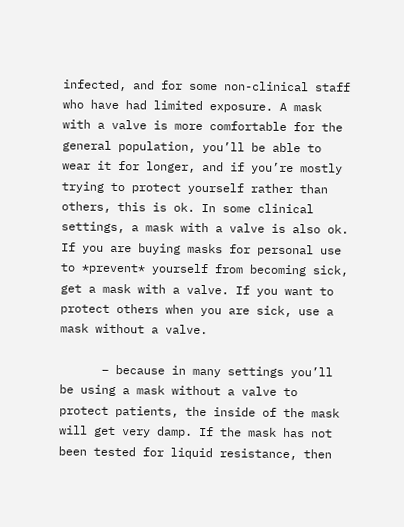infected, and for some non-clinical staff who have had limited exposure. A mask with a valve is more comfortable for the general population, you’ll be able to wear it for longer, and if you’re mostly trying to protect yourself rather than others, this is ok. In some clinical settings, a mask with a valve is also ok. If you are buying masks for personal use to *prevent* yourself from becoming sick, get a mask with a valve. If you want to protect others when you are sick, use a mask without a valve.

      – because in many settings you’ll be using a mask without a valve to protect patients, the inside of the mask will get very damp. If the mask has not been tested for liquid resistance, then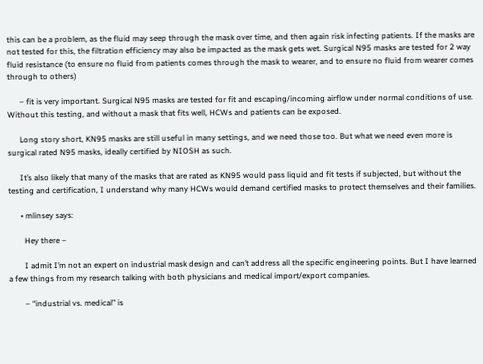this can be a problem, as the fluid may seep through the mask over time, and then again risk infecting patients. If the masks are not tested for this, the filtration efficiency may also be impacted as the mask gets wet. Surgical N95 masks are tested for 2 way fluid resistance (to ensure no fluid from patients comes through the mask to wearer, and to ensure no fluid from wearer comes through to others)

      – fit is very important. Surgical N95 masks are tested for fit and escaping/incoming airflow under normal conditions of use. Without this testing, and without a mask that fits well, HCWs and patients can be exposed.

      Long story short, KN95 masks are still useful in many settings, and we need those too. But what we need even more is surgical rated N95 masks, ideally certified by NIOSH as such.

      It’s also likely that many of the masks that are rated as KN95 would pass liquid and fit tests if subjected, but without the testing and certification, I understand why many HCWs would demand certified masks to protect themselves and their families.

      • mlinsey says:

        Hey there –

        I admit I’m not an expert on industrial mask design and can’t address all the specific engineering points. But I have learned a few things from my research talking with both physicians and medical import/export companies.

        – “industrial vs. medical” is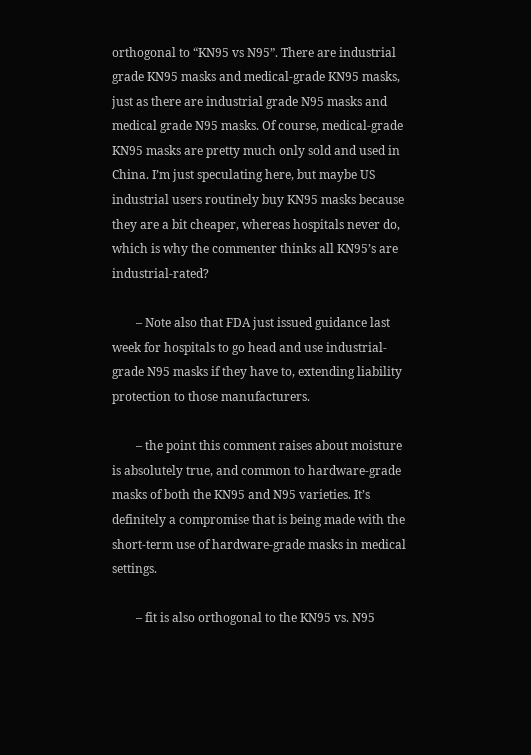orthogonal to “KN95 vs N95”. There are industrial grade KN95 masks and medical-grade KN95 masks, just as there are industrial grade N95 masks and medical grade N95 masks. Of course, medical-grade KN95 masks are pretty much only sold and used in China. I’m just speculating here, but maybe US industrial users routinely buy KN95 masks because they are a bit cheaper, whereas hospitals never do, which is why the commenter thinks all KN95’s are industrial-rated?

        – Note also that FDA just issued guidance last week for hospitals to go head and use industrial-grade N95 masks if they have to, extending liability protection to those manufacturers.

        – the point this comment raises about moisture is absolutely true, and common to hardware-grade masks of both the KN95 and N95 varieties. It’s definitely a compromise that is being made with the short-term use of hardware-grade masks in medical settings.

        – fit is also orthogonal to the KN95 vs. N95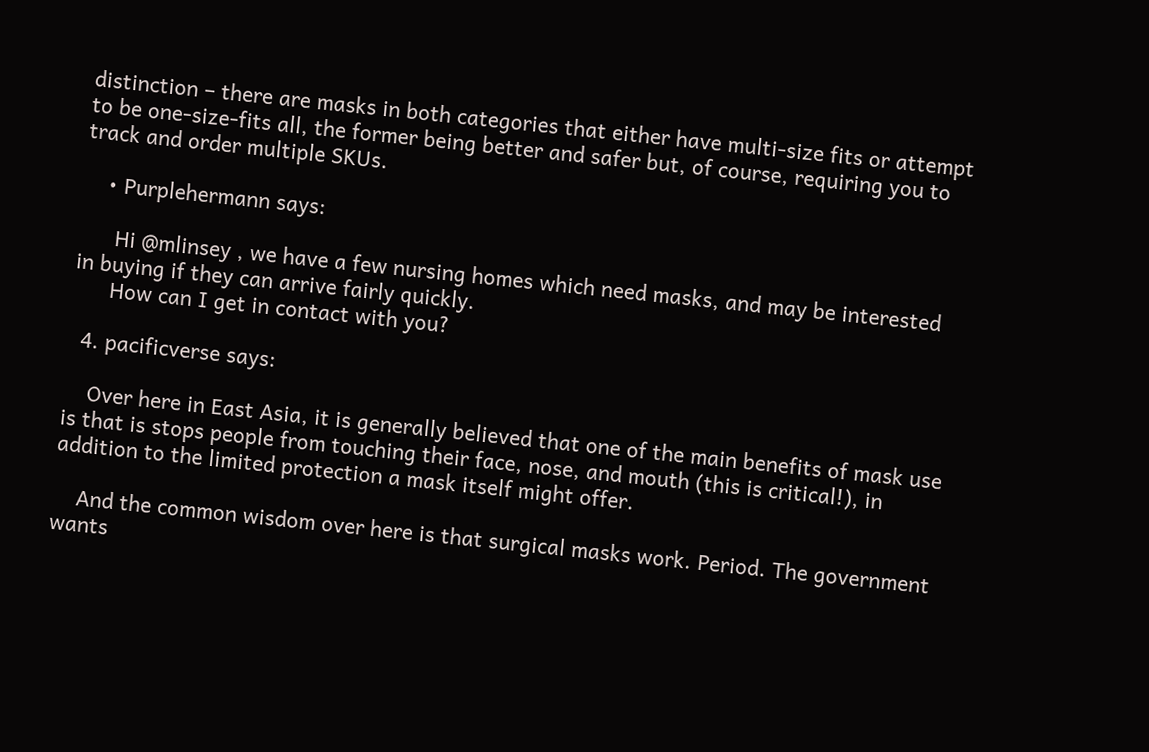distinction – there are masks in both categories that either have multi-size fits or attempt to be one-size-fits all, the former being better and safer but, of course, requiring you to track and order multiple SKUs.

    • Purplehermann says:

      Hi @mlinsey , we have a few nursing homes which need masks, and may be interested in buying if they can arrive fairly quickly.
      How can I get in contact with you?

  4. pacificverse says:

    Over here in East Asia, it is generally believed that one of the main benefits of mask use is that is stops people from touching their face, nose, and mouth (this is critical!), in addition to the limited protection a mask itself might offer.

    And the common wisdom over here is that surgical masks work. Period. The government wants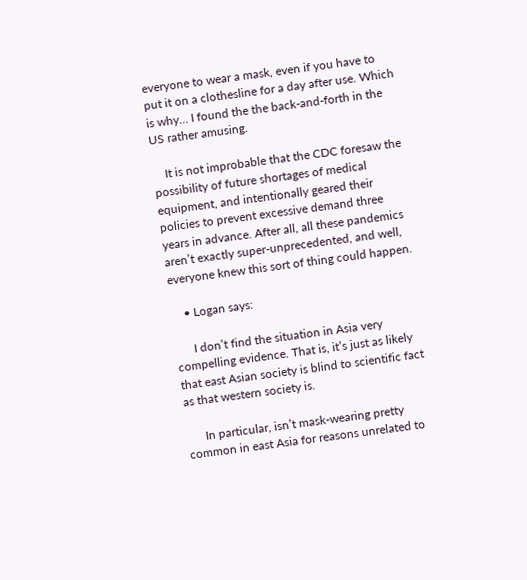everyone to wear a mask, even if you have to put it on a clothesline for a day after use. Which is why… I found the the back-and-forth in the US rather amusing.

    It is not improbable that the CDC foresaw the possibility of future shortages of medical equipment, and intentionally geared their policies to prevent excessive demand three years in advance. After all, all these pandemics aren’t exactly super-unprecedented, and well, everyone knew this sort of thing could happen.

    • Logan says:

      I don’t find the situation in Asia very compelling evidence. That is, it’s just as likely that east Asian society is blind to scientific fact as that western society is.

      In particular, isn’t mask-wearing pretty common in east Asia for reasons unrelated to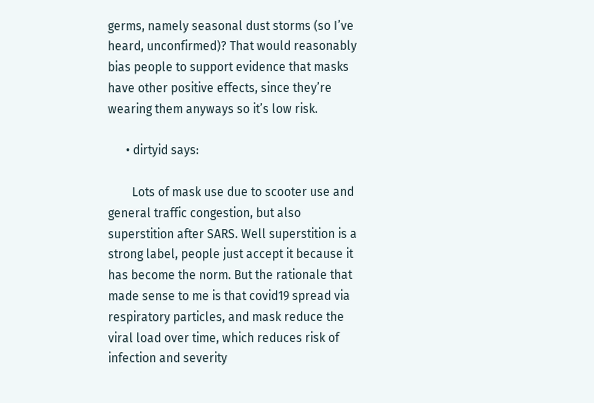germs, namely seasonal dust storms (so I’ve heard, unconfirmed)? That would reasonably bias people to support evidence that masks have other positive effects, since they’re wearing them anyways so it’s low risk.

      • dirtyid says:

        Lots of mask use due to scooter use and general traffic congestion, but also superstition after SARS. Well superstition is a strong label, people just accept it because it has become the norm. But the rationale that made sense to me is that covid19 spread via respiratory particles, and mask reduce the viral load over time, which reduces risk of infection and severity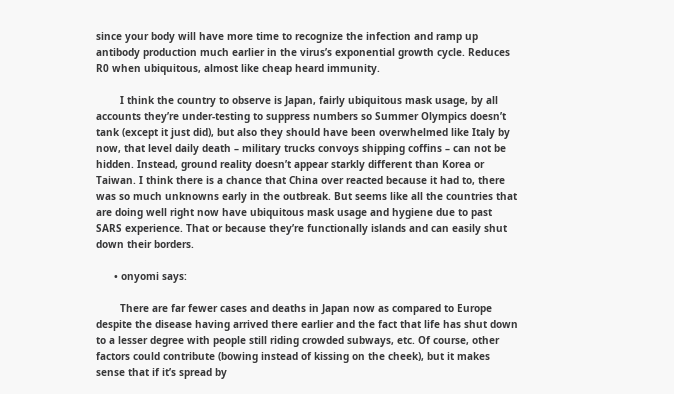since your body will have more time to recognize the infection and ramp up antibody production much earlier in the virus’s exponential growth cycle. Reduces R0 when ubiquitous, almost like cheap heard immunity.

        I think the country to observe is Japan, fairly ubiquitous mask usage, by all accounts they’re under-testing to suppress numbers so Summer Olympics doesn’t tank (except it just did), but also they should have been overwhelmed like Italy by now, that level daily death – military trucks convoys shipping coffins – can not be hidden. Instead, ground reality doesn’t appear starkly different than Korea or Taiwan. I think there is a chance that China over reacted because it had to, there was so much unknowns early in the outbreak. But seems like all the countries that are doing well right now have ubiquitous mask usage and hygiene due to past SARS experience. That or because they’re functionally islands and can easily shut down their borders.

      • onyomi says:

        There are far fewer cases and deaths in Japan now as compared to Europe despite the disease having arrived there earlier and the fact that life has shut down to a lesser degree with people still riding crowded subways, etc. Of course, other factors could contribute (bowing instead of kissing on the cheek), but it makes sense that if it’s spread by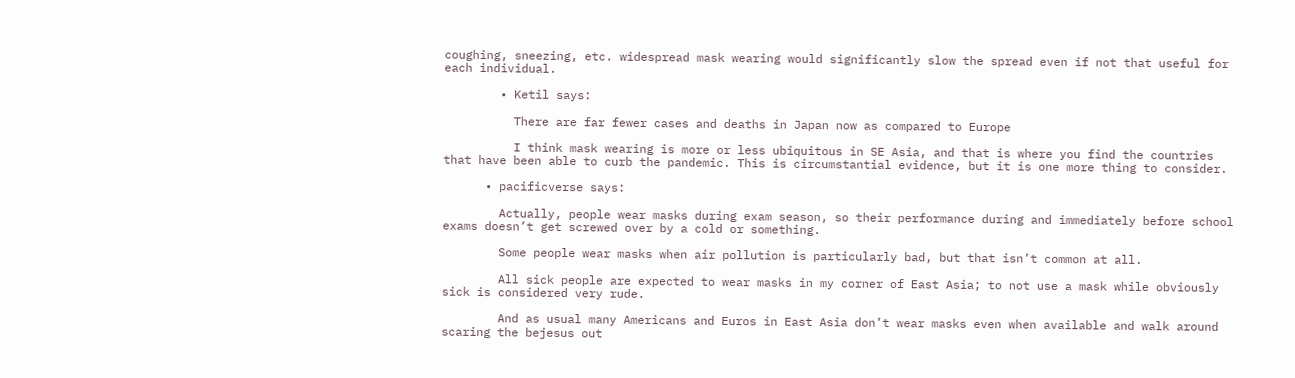coughing, sneezing, etc. widespread mask wearing would significantly slow the spread even if not that useful for each individual.

        • Ketil says:

          There are far fewer cases and deaths in Japan now as compared to Europe

          I think mask wearing is more or less ubiquitous in SE Asia, and that is where you find the countries that have been able to curb the pandemic. This is circumstantial evidence, but it is one more thing to consider.

      • pacificverse says:

        Actually, people wear masks during exam season, so their performance during and immediately before school exams doesn’t get screwed over by a cold or something.

        Some people wear masks when air pollution is particularly bad, but that isn’t common at all.

        All sick people are expected to wear masks in my corner of East Asia; to not use a mask while obviously sick is considered very rude.

        And as usual many Americans and Euros in East Asia don’t wear masks even when available and walk around scaring the bejesus out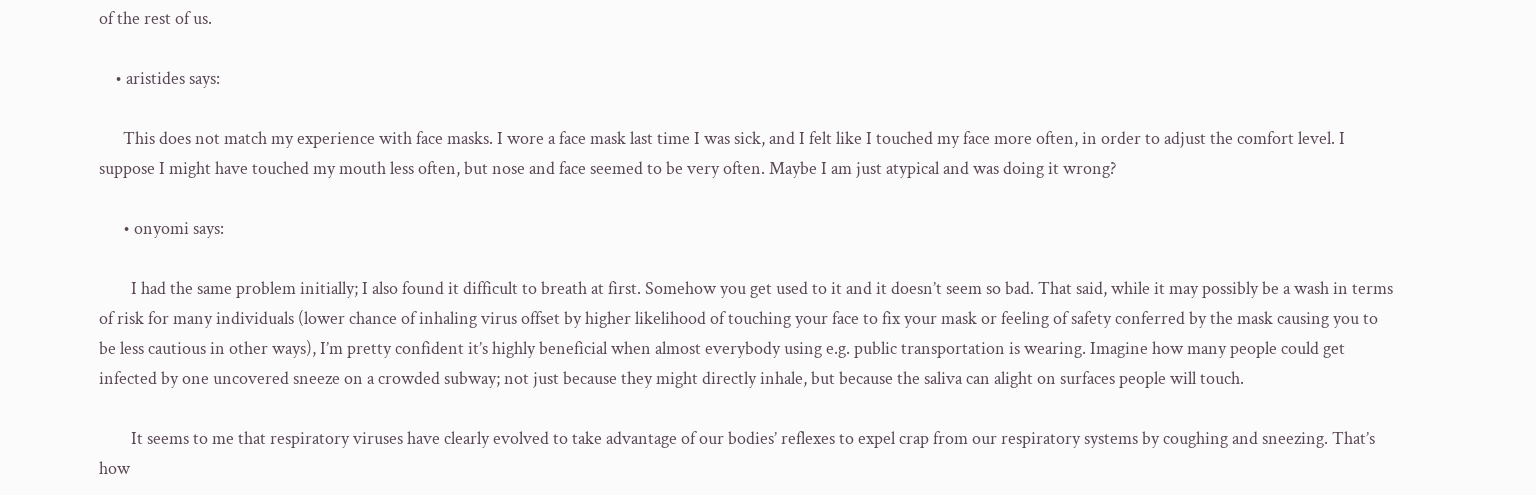of the rest of us.

    • aristides says:

      This does not match my experience with face masks. I wore a face mask last time I was sick, and I felt like I touched my face more often, in order to adjust the comfort level. I suppose I might have touched my mouth less often, but nose and face seemed to be very often. Maybe I am just atypical and was doing it wrong?

      • onyomi says:

        I had the same problem initially; I also found it difficult to breath at first. Somehow you get used to it and it doesn’t seem so bad. That said, while it may possibly be a wash in terms of risk for many individuals (lower chance of inhaling virus offset by higher likelihood of touching your face to fix your mask or feeling of safety conferred by the mask causing you to be less cautious in other ways), I’m pretty confident it’s highly beneficial when almost everybody using e.g. public transportation is wearing. Imagine how many people could get infected by one uncovered sneeze on a crowded subway; not just because they might directly inhale, but because the saliva can alight on surfaces people will touch.

        It seems to me that respiratory viruses have clearly evolved to take advantage of our bodies’ reflexes to expel crap from our respiratory systems by coughing and sneezing. That’s how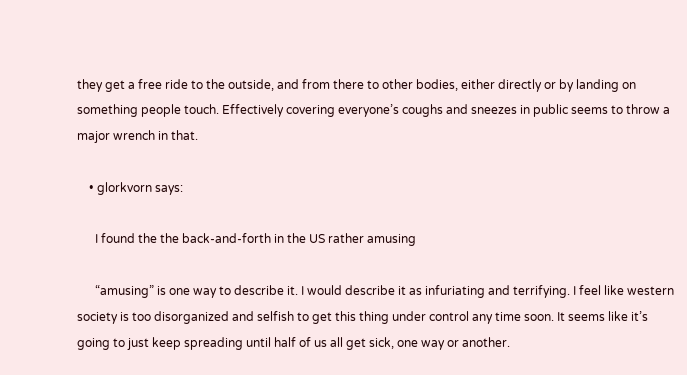they get a free ride to the outside, and from there to other bodies, either directly or by landing on something people touch. Effectively covering everyone’s coughs and sneezes in public seems to throw a major wrench in that.

    • glorkvorn says:

      I found the the back-and-forth in the US rather amusing

      “amusing” is one way to describe it. I would describe it as infuriating and terrifying. I feel like western society is too disorganized and selfish to get this thing under control any time soon. It seems like it’s going to just keep spreading until half of us all get sick, one way or another.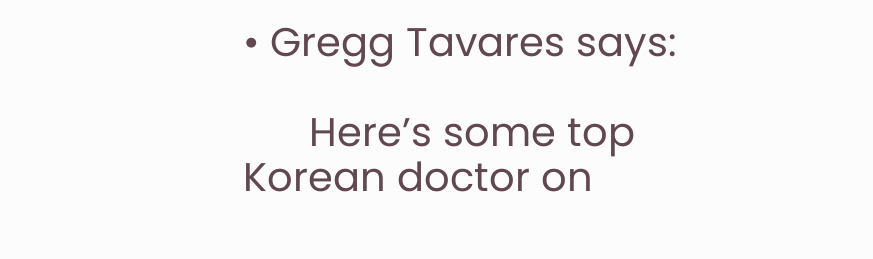• Gregg Tavares says:

      Here’s some top Korean doctor on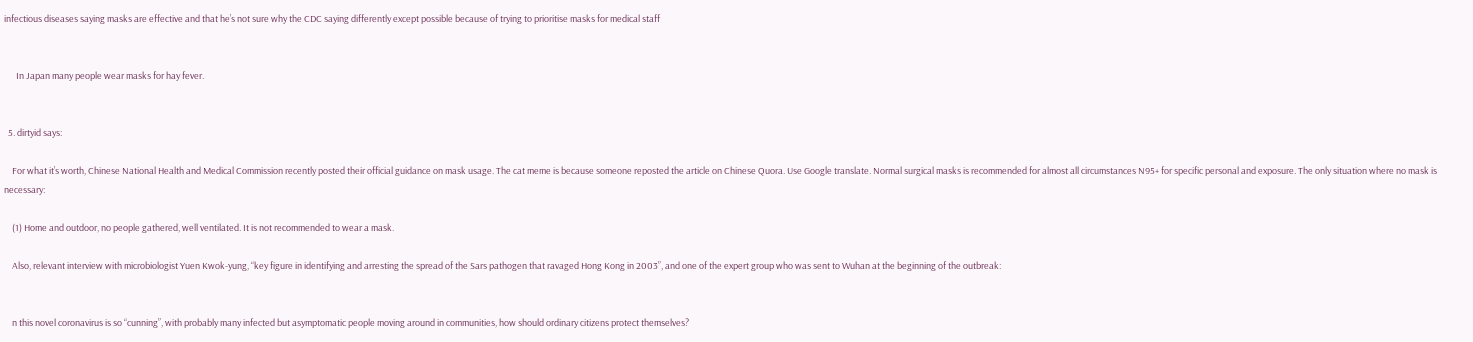infectious diseases saying masks are effective and that he’s not sure why the CDC saying differently except possible because of trying to prioritise masks for medical staff


      In Japan many people wear masks for hay fever.


  5. dirtyid says:

    For what it’s worth, Chinese National Health and Medical Commission recently posted their official guidance on mask usage. The cat meme is because someone reposted the article on Chinese Quora. Use Google translate. Normal surgical masks is recommended for almost all circumstances N95+ for specific personal and exposure. The only situation where no mask is necessary:

    (1) Home and outdoor, no people gathered, well ventilated. It is not recommended to wear a mask.

    Also, relevant interview with microbiologist Yuen Kwok-yung, “key figure in identifying and arresting the spread of the Sars pathogen that ravaged Hong Kong in 2003”, and one of the expert group who was sent to Wuhan at the beginning of the outbreak:


    n this novel coronavirus is so “cunning”, with probably many infected but asymptomatic people moving around in communities, how should ordinary citizens protect themselves?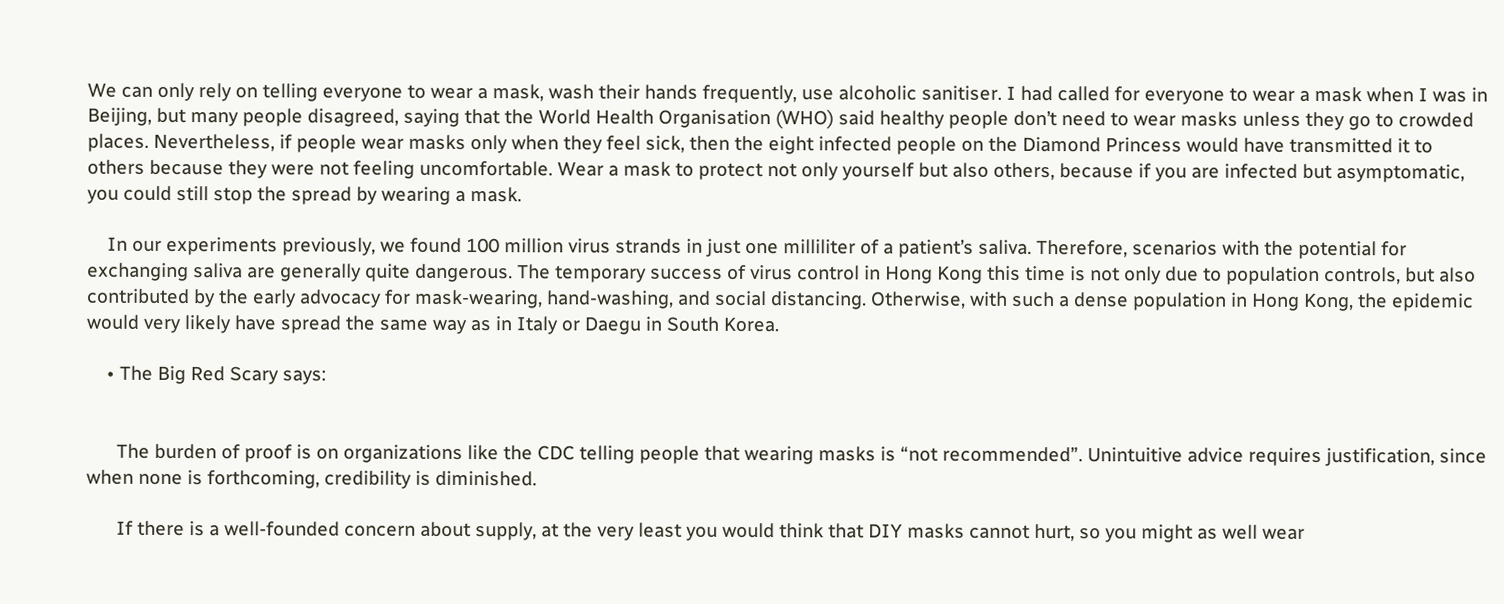We can only rely on telling everyone to wear a mask, wash their hands frequently, use alcoholic sanitiser. I had called for everyone to wear a mask when I was in Beijing, but many people disagreed, saying that the World Health Organisation (WHO) said healthy people don’t need to wear masks unless they go to crowded places. Nevertheless, if people wear masks only when they feel sick, then the eight infected people on the Diamond Princess would have transmitted it to others because they were not feeling uncomfortable. Wear a mask to protect not only yourself but also others, because if you are infected but asymptomatic, you could still stop the spread by wearing a mask.

    In our experiments previously, we found 100 million virus strands in just one milliliter of a patient’s saliva. Therefore, scenarios with the potential for exchanging saliva are generally quite dangerous. The temporary success of virus control in Hong Kong this time is not only due to population controls, but also contributed by the early advocacy for mask-wearing, hand-washing, and social distancing. Otherwise, with such a dense population in Hong Kong, the epidemic would very likely have spread the same way as in Italy or Daegu in South Korea.

    • The Big Red Scary says:


      The burden of proof is on organizations like the CDC telling people that wearing masks is “not recommended”. Unintuitive advice requires justification, since when none is forthcoming, credibility is diminished.

      If there is a well-founded concern about supply, at the very least you would think that DIY masks cannot hurt, so you might as well wear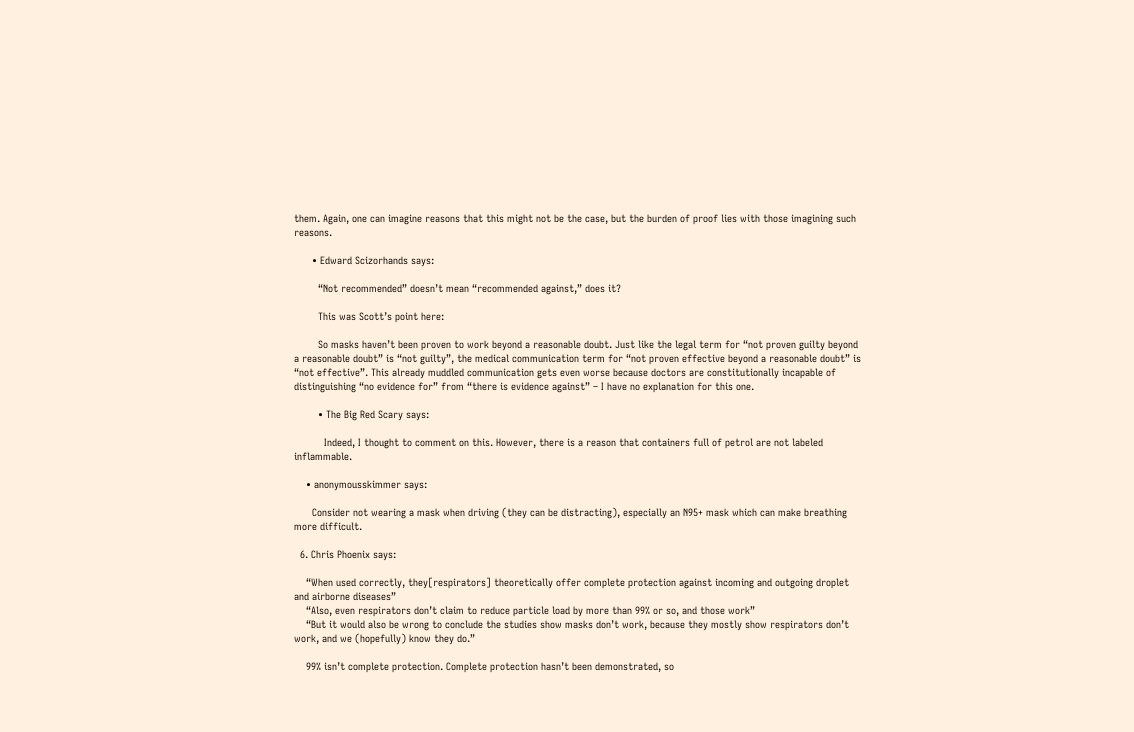them. Again, one can imagine reasons that this might not be the case, but the burden of proof lies with those imagining such reasons.

      • Edward Scizorhands says:

        “Not recommended” doesn’t mean “recommended against,” does it?

        This was Scott’s point here:

        So masks haven’t been proven to work beyond a reasonable doubt. Just like the legal term for “not proven guilty beyond a reasonable doubt” is “not guilty”, the medical communication term for “not proven effective beyond a reasonable doubt” is “not effective”. This already muddled communication gets even worse because doctors are constitutionally incapable of distinguishing “no evidence for” from “there is evidence against” – I have no explanation for this one.

        • The Big Red Scary says:

          Indeed, I thought to comment on this. However, there is a reason that containers full of petrol are not labeled inflammable.

    • anonymousskimmer says:

      Consider not wearing a mask when driving (they can be distracting), especially an N95+ mask which can make breathing more difficult.

  6. Chris Phoenix says:

    “When used correctly, they[respirators] theoretically offer complete protection against incoming and outgoing droplet and airborne diseases”
    “Also, even respirators don’t claim to reduce particle load by more than 99% or so, and those work”
    “But it would also be wrong to conclude the studies show masks don’t work, because they mostly show respirators don’t work, and we (hopefully) know they do.”

    99% isn’t complete protection. Complete protection hasn’t been demonstrated, so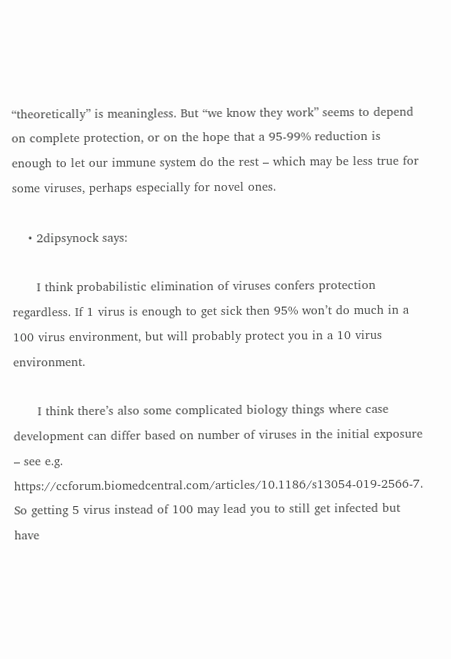“theoretically” is meaningless. But “we know they work” seems to depend on complete protection, or on the hope that a 95-99% reduction is enough to let our immune system do the rest – which may be less true for some viruses, perhaps especially for novel ones.

    • 2dipsynock says:

      I think probabilistic elimination of viruses confers protection regardless. If 1 virus is enough to get sick then 95% won’t do much in a 100 virus environment, but will probably protect you in a 10 virus environment.

      I think there’s also some complicated biology things where case development can differ based on number of viruses in the initial exposure – see e.g. https://ccforum.biomedcentral.com/articles/10.1186/s13054-019-2566-7. So getting 5 virus instead of 100 may lead you to still get infected but have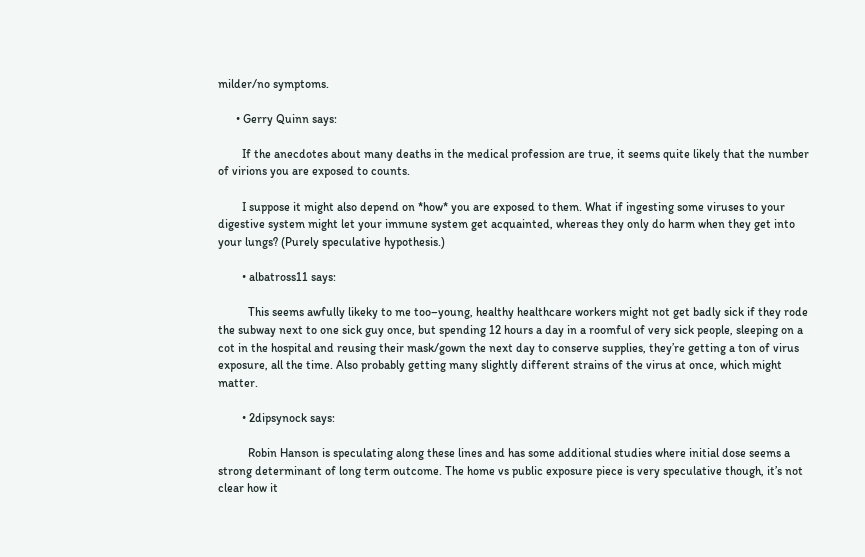milder/no symptoms.

      • Gerry Quinn says:

        If the anecdotes about many deaths in the medical profession are true, it seems quite likely that the number of virions you are exposed to counts.

        I suppose it might also depend on *how* you are exposed to them. What if ingesting some viruses to your digestive system might let your immune system get acquainted, whereas they only do harm when they get into your lungs? (Purely speculative hypothesis.)

        • albatross11 says:

          This seems awfully likeky to me too–young, healthy healthcare workers might not get badly sick if they rode the subway next to one sick guy once, but spending 12 hours a day in a roomful of very sick people, sleeping on a cot in the hospital and reusing their mask/gown the next day to conserve supplies, they’re getting a ton of virus exposure, all the time. Also probably getting many slightly different strains of the virus at once, which might matter.

        • 2dipsynock says:

          Robin Hanson is speculating along these lines and has some additional studies where initial dose seems a strong determinant of long term outcome. The home vs public exposure piece is very speculative though, it’s not clear how it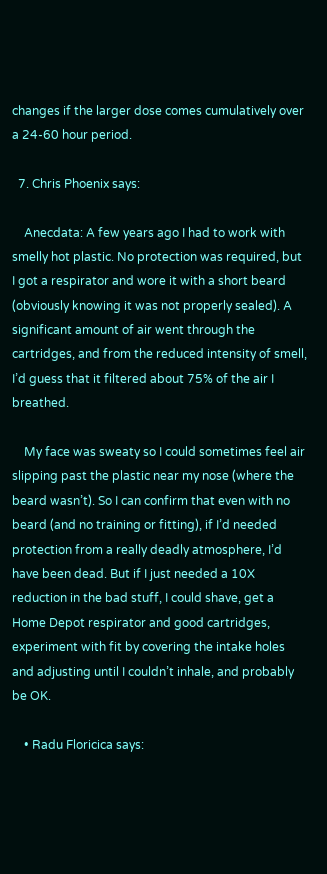changes if the larger dose comes cumulatively over a 24-60 hour period.

  7. Chris Phoenix says:

    Anecdata: A few years ago I had to work with smelly hot plastic. No protection was required, but I got a respirator and wore it with a short beard (obviously knowing it was not properly sealed). A significant amount of air went through the cartridges, and from the reduced intensity of smell, I’d guess that it filtered about 75% of the air I breathed.

    My face was sweaty so I could sometimes feel air slipping past the plastic near my nose (where the beard wasn’t). So I can confirm that even with no beard (and no training or fitting), if I’d needed protection from a really deadly atmosphere, I’d have been dead. But if I just needed a 10X reduction in the bad stuff, I could shave, get a Home Depot respirator and good cartridges, experiment with fit by covering the intake holes and adjusting until I couldn’t inhale, and probably be OK.

    • Radu Floricica says: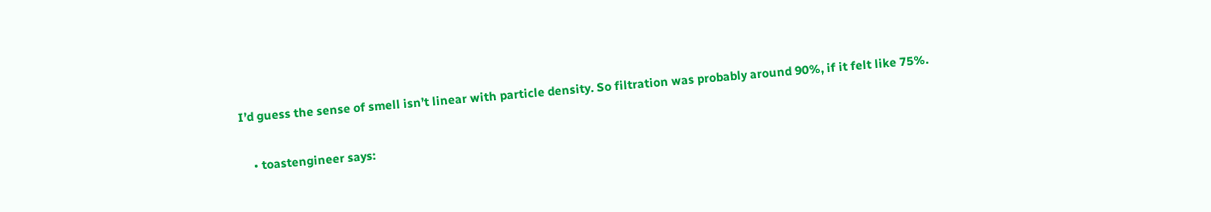I’d guess the sense of smell isn’t linear with particle density. So filtration was probably around 90%, if it felt like 75%.

    • toastengineer says: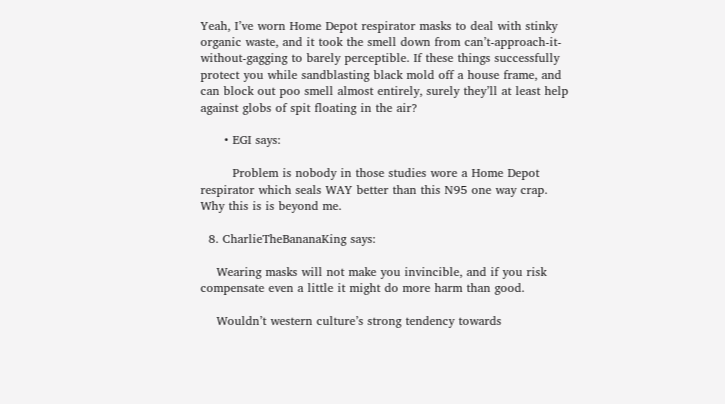Yeah, I’ve worn Home Depot respirator masks to deal with stinky organic waste, and it took the smell down from can’t-approach-it-without-gagging to barely perceptible. If these things successfully protect you while sandblasting black mold off a house frame, and can block out poo smell almost entirely, surely they’ll at least help against globs of spit floating in the air?

      • EGI says:

        Problem is nobody in those studies wore a Home Depot respirator which seals WAY better than this N95 one way crap. Why this is is beyond me.

  8. CharlieTheBananaKing says:

    Wearing masks will not make you invincible, and if you risk compensate even a little it might do more harm than good.

    Wouldn’t western culture’s strong tendency towards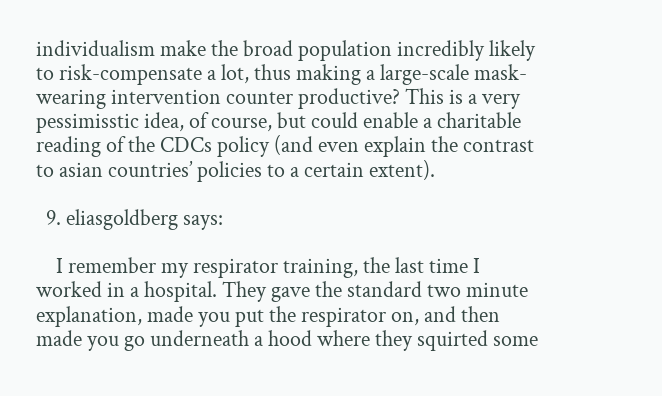individualism make the broad population incredibly likely to risk-compensate a lot, thus making a large-scale mask-wearing intervention counter productive? This is a very pessimisstic idea, of course, but could enable a charitable reading of the CDCs policy (and even explain the contrast to asian countries’ policies to a certain extent).

  9. eliasgoldberg says:

    I remember my respirator training, the last time I worked in a hospital. They gave the standard two minute explanation, made you put the respirator on, and then made you go underneath a hood where they squirted some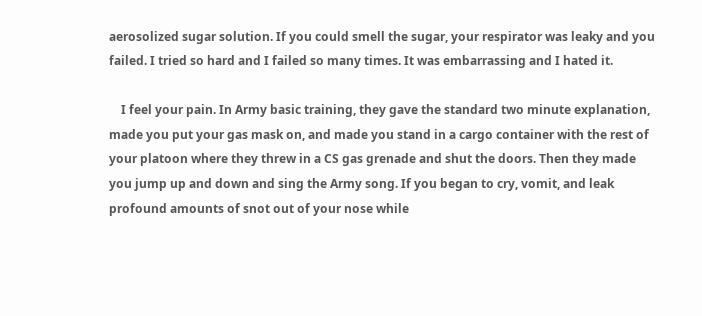aerosolized sugar solution. If you could smell the sugar, your respirator was leaky and you failed. I tried so hard and I failed so many times. It was embarrassing and I hated it.

    I feel your pain. In Army basic training, they gave the standard two minute explanation, made you put your gas mask on, and made you stand in a cargo container with the rest of your platoon where they threw in a CS gas grenade and shut the doors. Then they made you jump up and down and sing the Army song. If you began to cry, vomit, and leak profound amounts of snot out of your nose while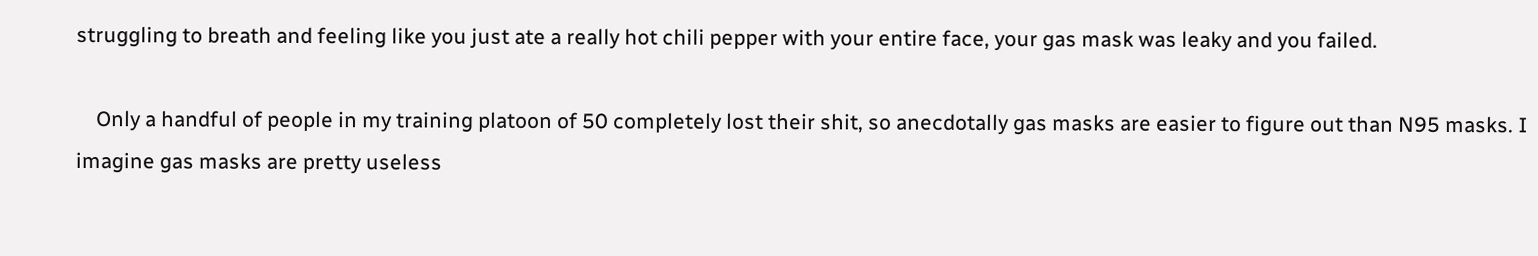struggling to breath and feeling like you just ate a really hot chili pepper with your entire face, your gas mask was leaky and you failed.

    Only a handful of people in my training platoon of 50 completely lost their shit, so anecdotally gas masks are easier to figure out than N95 masks. I imagine gas masks are pretty useless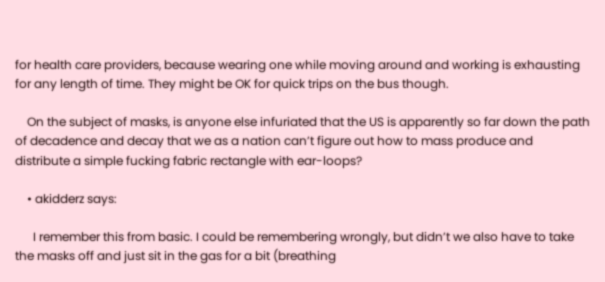for health care providers, because wearing one while moving around and working is exhausting for any length of time. They might be OK for quick trips on the bus though.

    On the subject of masks, is anyone else infuriated that the US is apparently so far down the path of decadence and decay that we as a nation can’t figure out how to mass produce and distribute a simple fucking fabric rectangle with ear-loops?

    • akidderz says:

      I remember this from basic. I could be remembering wrongly, but didn’t we also have to take the masks off and just sit in the gas for a bit (breathing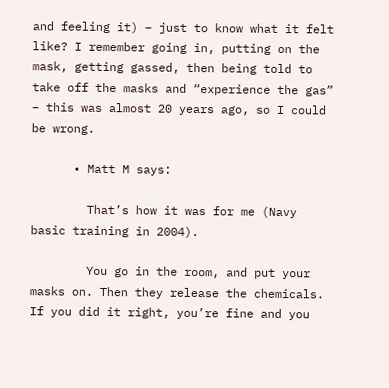and feeling it) – just to know what it felt like? I remember going in, putting on the mask, getting gassed, then being told to take off the masks and “experience the gas” – this was almost 20 years ago, so I could be wrong.

      • Matt M says:

        That’s how it was for me (Navy basic training in 2004).

        You go in the room, and put your masks on. Then they release the chemicals. If you did it right, you’re fine and you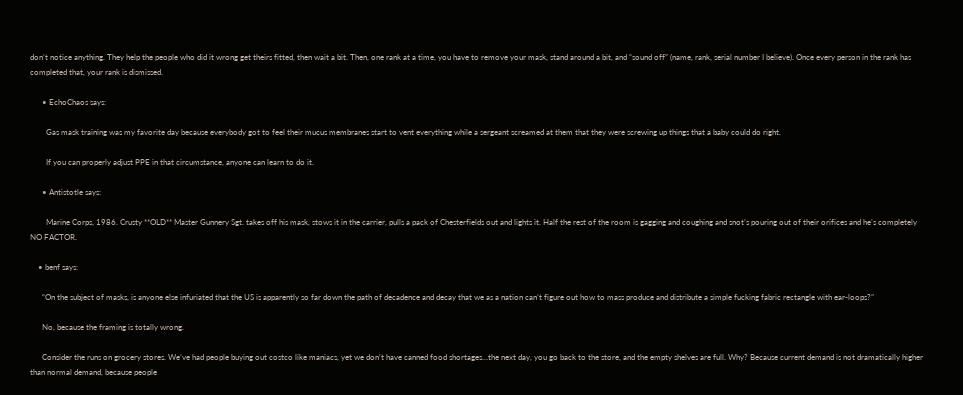don’t notice anything. They help the people who did it wrong get theirs fitted, then wait a bit. Then, one rank at a time, you have to remove your mask, stand around a bit, and “sound off” (name, rank, serial number I believe). Once every person in the rank has completed that, your rank is dismissed.

      • EchoChaos says:

        Gas mask training was my favorite day because everybody got to feel their mucus membranes start to vent everything while a sergeant screamed at them that they were screwing up things that a baby could do right.

        If you can properly adjust PPE in that circumstance, anyone can learn to do it.

      • Antistotle says:

        Marine Corps, 1986. Crusty **OLD** Master Gunnery Sgt. takes off his mask, stows it in the carrier, pulls a pack of Chesterfields out and lights it. Half the rest of the room is gagging and coughing and snot’s pouring out of their orifices and he’s completely NO FACTOR.

    • benf says:

      “On the subject of masks, is anyone else infuriated that the US is apparently so far down the path of decadence and decay that we as a nation can’t figure out how to mass produce and distribute a simple fucking fabric rectangle with ear-loops?”

      No, because the framing is totally wrong.

      Consider the runs on grocery stores. We’ve had people buying out costco like maniacs, yet we don’t have canned food shortages…the next day, you go back to the store, and the empty shelves are full. Why? Because current demand is not dramatically higher than normal demand, because people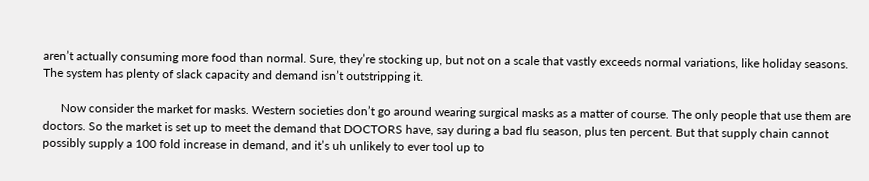aren’t actually consuming more food than normal. Sure, they’re stocking up, but not on a scale that vastly exceeds normal variations, like holiday seasons. The system has plenty of slack capacity and demand isn’t outstripping it.

      Now consider the market for masks. Western societies don’t go around wearing surgical masks as a matter of course. The only people that use them are doctors. So the market is set up to meet the demand that DOCTORS have, say during a bad flu season, plus ten percent. But that supply chain cannot possibly supply a 100 fold increase in demand, and it’s uh unlikely to ever tool up to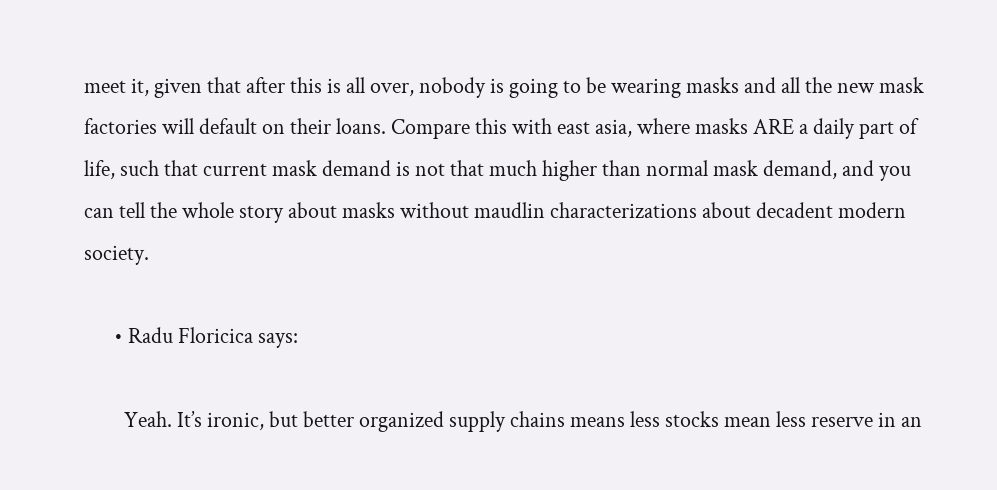meet it, given that after this is all over, nobody is going to be wearing masks and all the new mask factories will default on their loans. Compare this with east asia, where masks ARE a daily part of life, such that current mask demand is not that much higher than normal mask demand, and you can tell the whole story about masks without maudlin characterizations about decadent modern society.

      • Radu Floricica says:

        Yeah. It’s ironic, but better organized supply chains means less stocks mean less reserve in an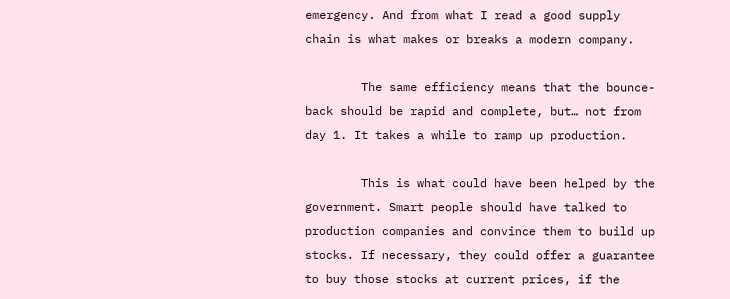emergency. And from what I read a good supply chain is what makes or breaks a modern company.

        The same efficiency means that the bounce-back should be rapid and complete, but… not from day 1. It takes a while to ramp up production.

        This is what could have been helped by the government. Smart people should have talked to production companies and convince them to build up stocks. If necessary, they could offer a guarantee to buy those stocks at current prices, if the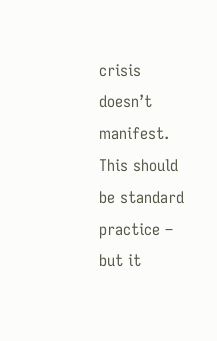crisis doesn’t manifest. This should be standard practice – but it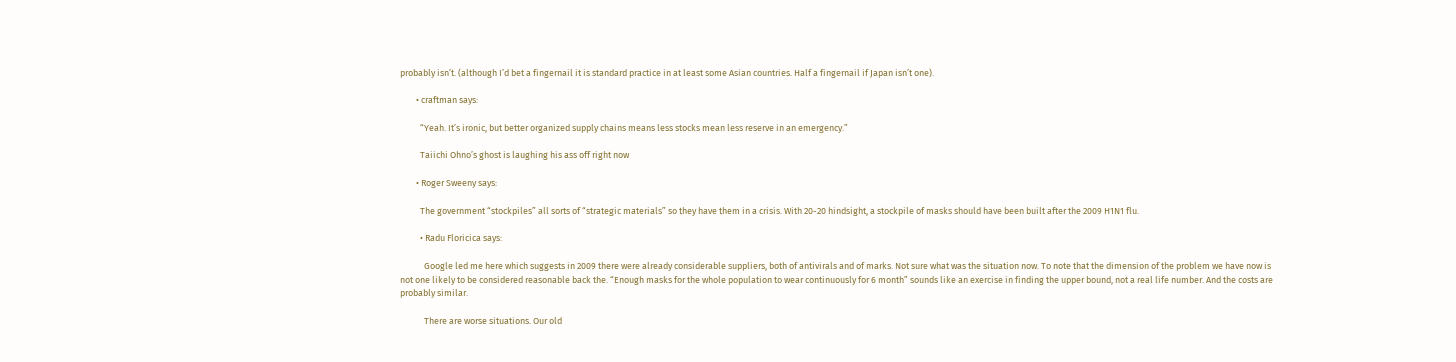probably isn’t. (although I’d bet a fingernail it is standard practice in at least some Asian countries. Half a fingernail if Japan isn’t one).

        • craftman says:

          “Yeah. It’s ironic, but better organized supply chains means less stocks mean less reserve in an emergency.”

          Taiichi Ohno’s ghost is laughing his ass off right now

        • Roger Sweeny says:

          The government “stockpiles” all sorts of “strategic materials” so they have them in a crisis. With 20-20 hindsight, a stockpile of masks should have been built after the 2009 H1N1 flu.

          • Radu Floricica says:

            Google led me here which suggests in 2009 there were already considerable suppliers, both of antivirals and of marks. Not sure what was the situation now. To note that the dimension of the problem we have now is not one likely to be considered reasonable back the. “Enough masks for the whole population to wear continuously for 6 month” sounds like an exercise in finding the upper bound, not a real life number. And the costs are probably similar.

            There are worse situations. Our old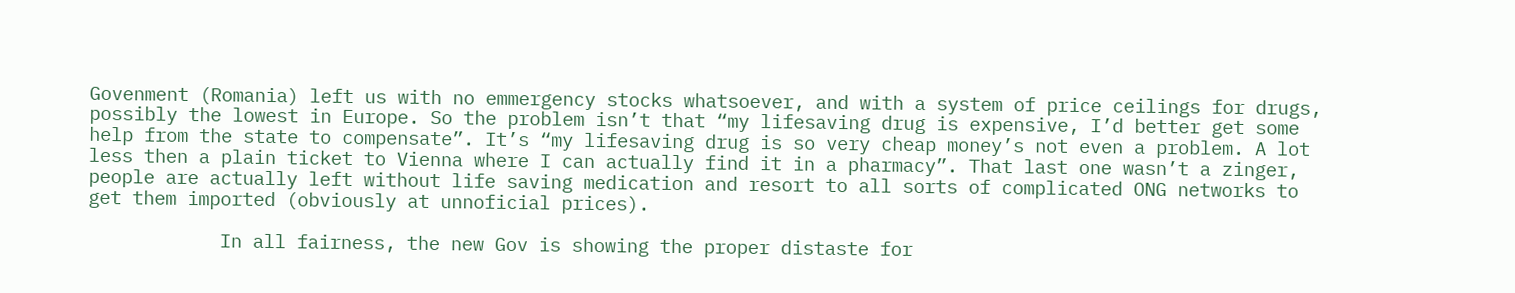Govenment (Romania) left us with no emmergency stocks whatsoever, and with a system of price ceilings for drugs, possibly the lowest in Europe. So the problem isn’t that “my lifesaving drug is expensive, I’d better get some help from the state to compensate”. It’s “my lifesaving drug is so very cheap money’s not even a problem. A lot less then a plain ticket to Vienna where I can actually find it in a pharmacy”. That last one wasn’t a zinger, people are actually left without life saving medication and resort to all sorts of complicated ONG networks to get them imported (obviously at unnoficial prices).

            In all fairness, the new Gov is showing the proper distaste for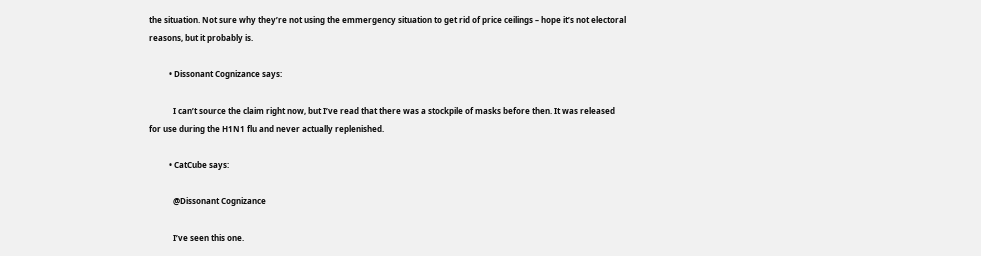the situation. Not sure why they’re not using the emmergency situation to get rid of price ceilings – hope it’s not electoral reasons, but it probably is.

          • Dissonant Cognizance says:

            I can’t source the claim right now, but I’ve read that there was a stockpile of masks before then. It was released for use during the H1N1 flu and never actually replenished.

          • CatCube says:

            @Dissonant Cognizance

            I’ve seen this one.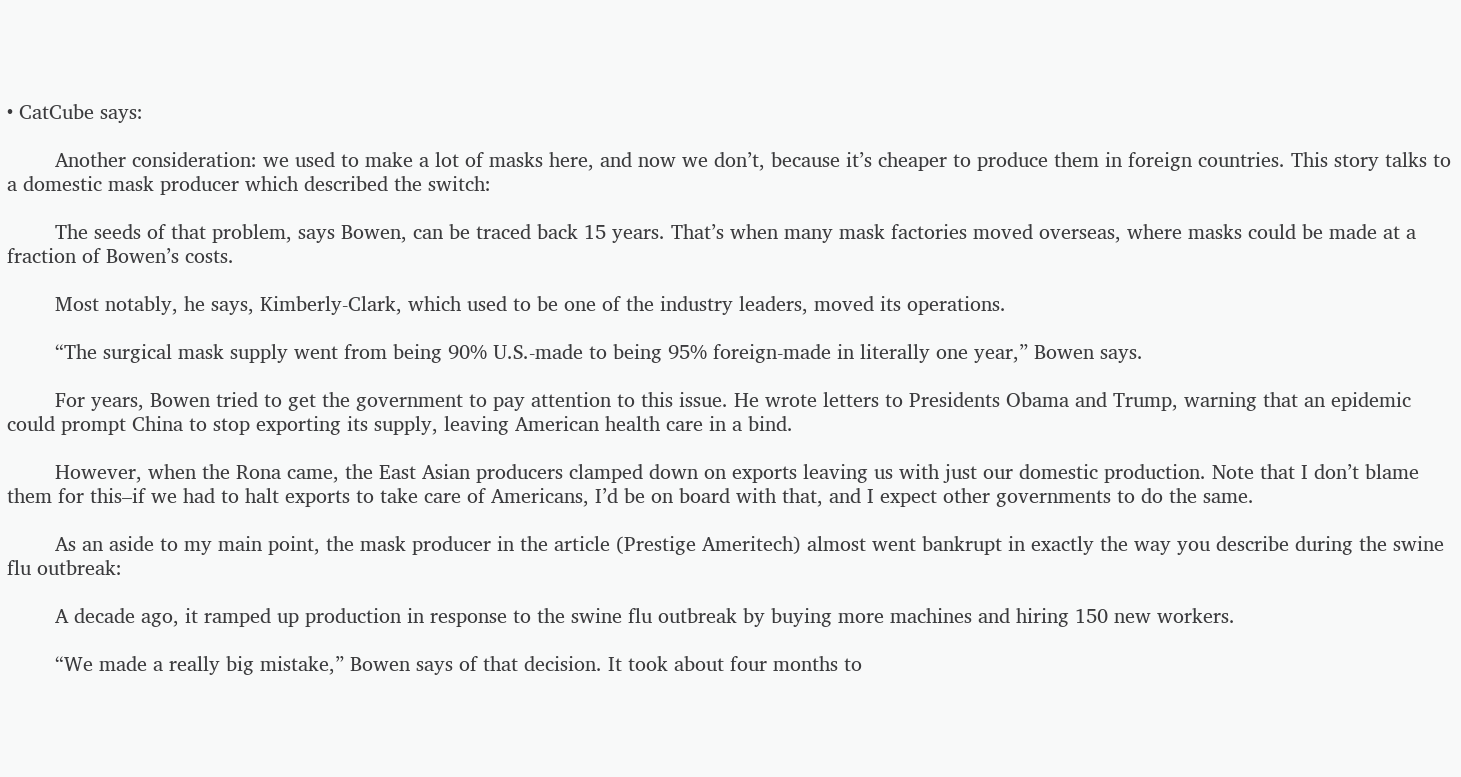• CatCube says:

        Another consideration: we used to make a lot of masks here, and now we don’t, because it’s cheaper to produce them in foreign countries. This story talks to a domestic mask producer which described the switch:

        The seeds of that problem, says Bowen, can be traced back 15 years. That’s when many mask factories moved overseas, where masks could be made at a fraction of Bowen’s costs.

        Most notably, he says, Kimberly-Clark, which used to be one of the industry leaders, moved its operations.

        “The surgical mask supply went from being 90% U.S.-made to being 95% foreign-made in literally one year,” Bowen says.

        For years, Bowen tried to get the government to pay attention to this issue. He wrote letters to Presidents Obama and Trump, warning that an epidemic could prompt China to stop exporting its supply, leaving American health care in a bind.

        However, when the Rona came, the East Asian producers clamped down on exports leaving us with just our domestic production. Note that I don’t blame them for this–if we had to halt exports to take care of Americans, I’d be on board with that, and I expect other governments to do the same.

        As an aside to my main point, the mask producer in the article (Prestige Ameritech) almost went bankrupt in exactly the way you describe during the swine flu outbreak:

        A decade ago, it ramped up production in response to the swine flu outbreak by buying more machines and hiring 150 new workers.

        “We made a really big mistake,” Bowen says of that decision. It took about four months to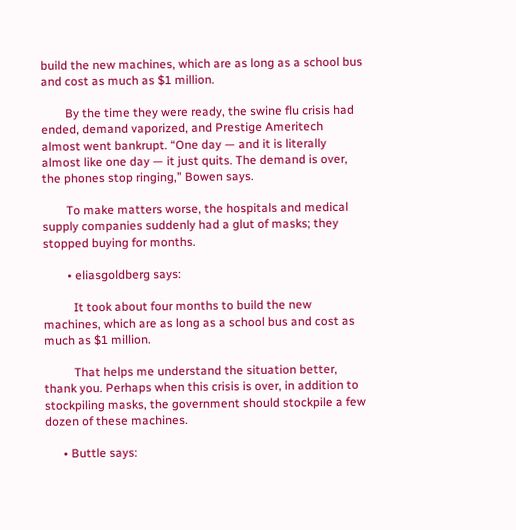build the new machines, which are as long as a school bus and cost as much as $1 million.

        By the time they were ready, the swine flu crisis had ended, demand vaporized, and Prestige Ameritech almost went bankrupt. “One day — and it is literally almost like one day — it just quits. The demand is over, the phones stop ringing,” Bowen says.

        To make matters worse, the hospitals and medical supply companies suddenly had a glut of masks; they stopped buying for months.

        • eliasgoldberg says:

          It took about four months to build the new machines, which are as long as a school bus and cost as much as $1 million.

          That helps me understand the situation better, thank you. Perhaps when this crisis is over, in addition to stockpiling masks, the government should stockpile a few dozen of these machines.

      • Buttle says: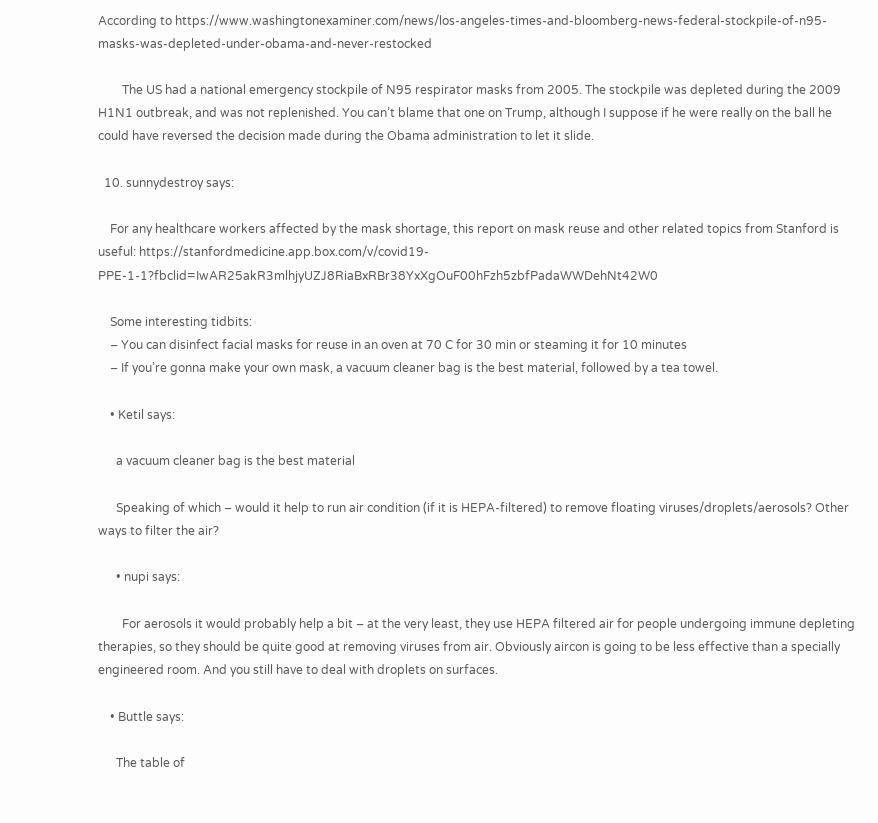According to https://www.washingtonexaminer.com/news/los-angeles-times-and-bloomberg-news-federal-stockpile-of-n95-masks-was-depleted-under-obama-and-never-restocked

        The US had a national emergency stockpile of N95 respirator masks from 2005. The stockpile was depleted during the 2009 H1N1 outbreak, and was not replenished. You can’t blame that one on Trump, although I suppose if he were really on the ball he could have reversed the decision made during the Obama administration to let it slide.

  10. sunnydestroy says:

    For any healthcare workers affected by the mask shortage, this report on mask reuse and other related topics from Stanford is useful: https://stanfordmedicine.app.box.com/v/covid19-PPE-1-1?fbclid=IwAR25akR3mlhjyUZJ8RiaBxRBr38YxXgOuF00hFzh5zbfPadaWWDehNt42W0

    Some interesting tidbits:
    – You can disinfect facial masks for reuse in an oven at 70 C for 30 min or steaming it for 10 minutes
    – If you’re gonna make your own mask, a vacuum cleaner bag is the best material, followed by a tea towel.

    • Ketil says:

      a vacuum cleaner bag is the best material

      Speaking of which – would it help to run air condition (if it is HEPA-filtered) to remove floating viruses/droplets/aerosols? Other ways to filter the air?

      • nupi says:

        For aerosols it would probably help a bit – at the very least, they use HEPA filtered air for people undergoing immune depleting therapies, so they should be quite good at removing viruses from air. Obviously aircon is going to be less effective than a specially engineered room. And you still have to deal with droplets on surfaces.

    • Buttle says:

      The table of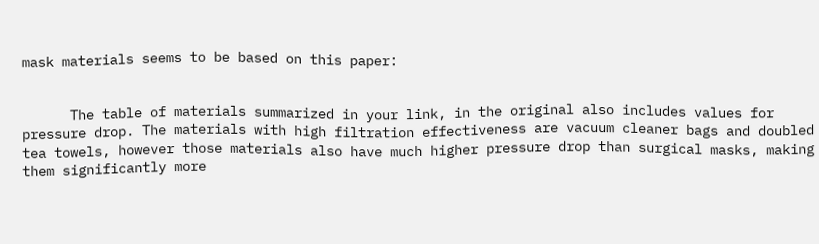mask materials seems to be based on this paper:


      The table of materials summarized in your link, in the original also includes values for pressure drop. The materials with high filtration effectiveness are vacuum cleaner bags and doubled tea towels, however those materials also have much higher pressure drop than surgical masks, making them significantly more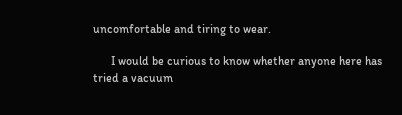uncomfortable and tiring to wear.

      I would be curious to know whether anyone here has tried a vacuum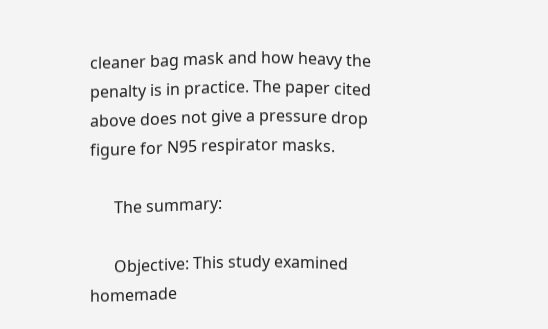cleaner bag mask and how heavy the penalty is in practice. The paper cited above does not give a pressure drop figure for N95 respirator masks.

      The summary:

      Objective: This study examined homemade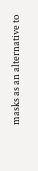masks as an alternative to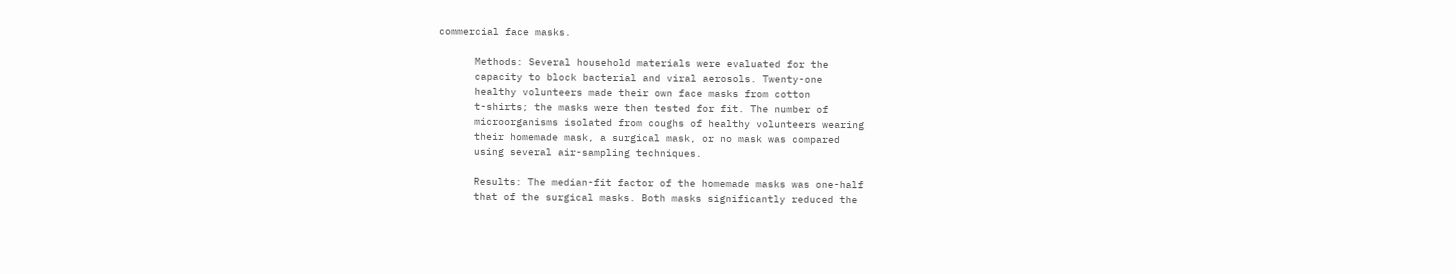commercial face masks.

      Methods: Several household materials were evaluated for the
      capacity to block bacterial and viral aerosols. Twenty-one
      healthy volunteers made their own face masks from cotton
      t-shirts; the masks were then tested for fit. The number of
      microorganisms isolated from coughs of healthy volunteers wearing
      their homemade mask, a surgical mask, or no mask was compared
      using several air-sampling techniques.

      Results: The median-fit factor of the homemade masks was one-half
      that of the surgical masks. Both masks significantly reduced the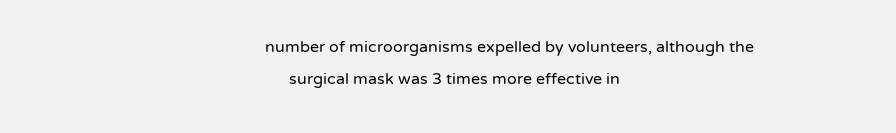number of microorganisms expelled by volunteers, although the
      surgical mask was 3 times more effective in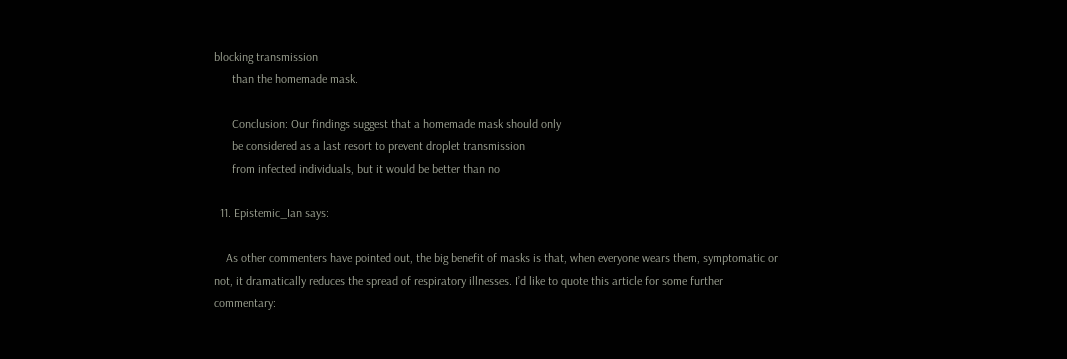blocking transmission
      than the homemade mask.

      Conclusion: Our findings suggest that a homemade mask should only
      be considered as a last resort to prevent droplet transmission
      from infected individuals, but it would be better than no

  11. Epistemic_Ian says:

    As other commenters have pointed out, the big benefit of masks is that, when everyone wears them, symptomatic or not, it dramatically reduces the spread of respiratory illnesses. I’d like to quote this article for some further commentary: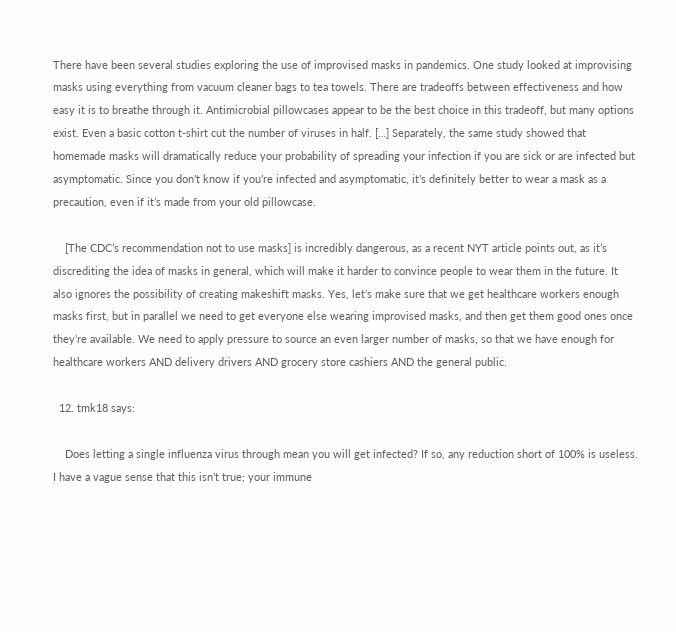There have been several studies exploring the use of improvised masks in pandemics. One study looked at improvising masks using everything from vacuum cleaner bags to tea towels. There are tradeoffs between effectiveness and how easy it is to breathe through it. Antimicrobial pillowcases appear to be the best choice in this tradeoff, but many options exist. Even a basic cotton t-shirt cut the number of viruses in half. […] Separately, the same study showed that homemade masks will dramatically reduce your probability of spreading your infection if you are sick or are infected but asymptomatic. Since you don’t know if you’re infected and asymptomatic, it’s definitely better to wear a mask as a precaution, even if it’s made from your old pillowcase.

    [The CDC’s recommendation not to use masks] is incredibly dangerous, as a recent NYT article points out, as it’s discrediting the idea of masks in general, which will make it harder to convince people to wear them in the future. It also ignores the possibility of creating makeshift masks. Yes, let’s make sure that we get healthcare workers enough masks first, but in parallel we need to get everyone else wearing improvised masks, and then get them good ones once they’re available. We need to apply pressure to source an even larger number of masks, so that we have enough for healthcare workers AND delivery drivers AND grocery store cashiers AND the general public.

  12. tmk18 says:

    Does letting a single influenza virus through mean you will get infected? If so, any reduction short of 100% is useless. I have a vague sense that this isn’t true; your immune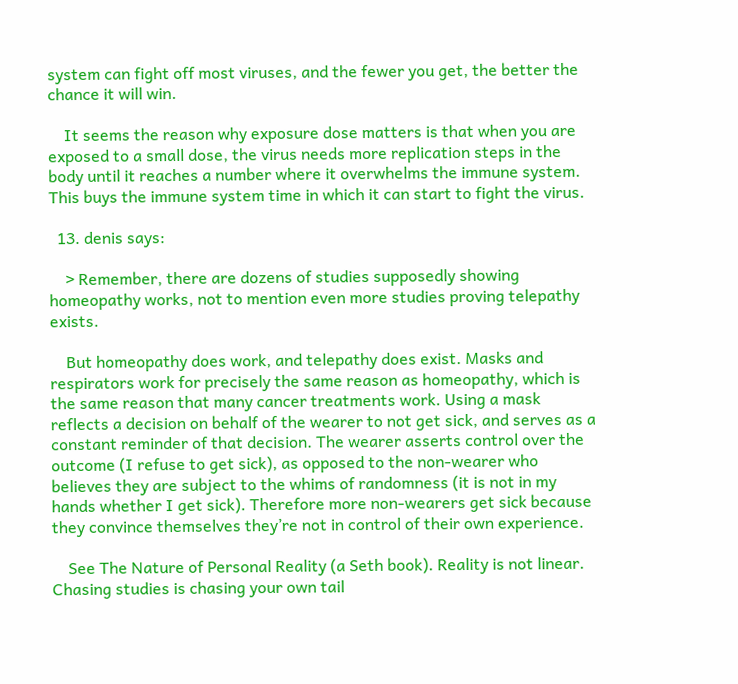system can fight off most viruses, and the fewer you get, the better the chance it will win.

    It seems the reason why exposure dose matters is that when you are exposed to a small dose, the virus needs more replication steps in the body until it reaches a number where it overwhelms the immune system. This buys the immune system time in which it can start to fight the virus.

  13. denis says:

    > Remember, there are dozens of studies supposedly showing homeopathy works, not to mention even more studies proving telepathy exists.

    But homeopathy does work, and telepathy does exist. Masks and respirators work for precisely the same reason as homeopathy, which is the same reason that many cancer treatments work. Using a mask reflects a decision on behalf of the wearer to not get sick, and serves as a constant reminder of that decision. The wearer asserts control over the outcome (I refuse to get sick), as opposed to the non-wearer who believes they are subject to the whims of randomness (it is not in my hands whether I get sick). Therefore more non-wearers get sick because they convince themselves they’re not in control of their own experience.

    See The Nature of Personal Reality (a Seth book). Reality is not linear. Chasing studies is chasing your own tail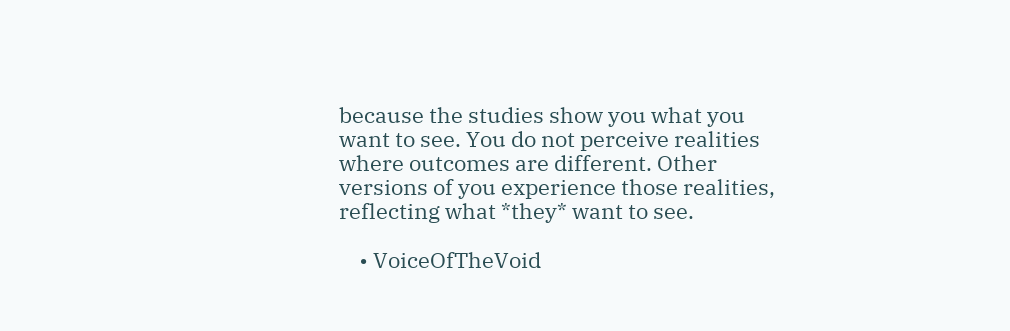because the studies show you what you want to see. You do not perceive realities where outcomes are different. Other versions of you experience those realities, reflecting what *they* want to see.

    • VoiceOfTheVoid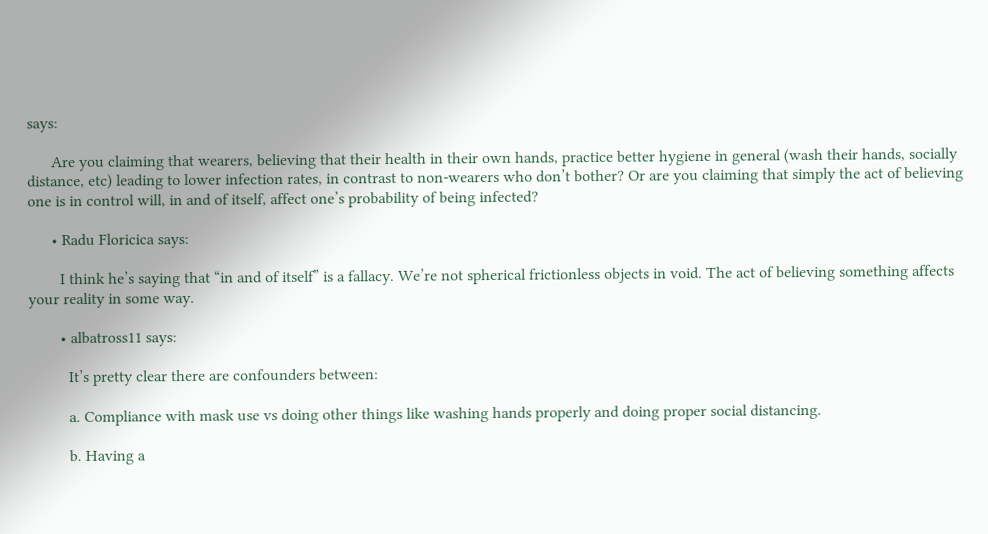says:

      Are you claiming that wearers, believing that their health in their own hands, practice better hygiene in general (wash their hands, socially distance, etc) leading to lower infection rates, in contrast to non-wearers who don’t bother? Or are you claiming that simply the act of believing one is in control will, in and of itself, affect one’s probability of being infected?

      • Radu Floricica says:

        I think he’s saying that “in and of itself” is a fallacy. We’re not spherical frictionless objects in void. The act of believing something affects your reality in some way.

        • albatross11 says:

          It’s pretty clear there are confounders between:

          a. Compliance with mask use vs doing other things like washing hands properly and doing proper social distancing.

          b. Having a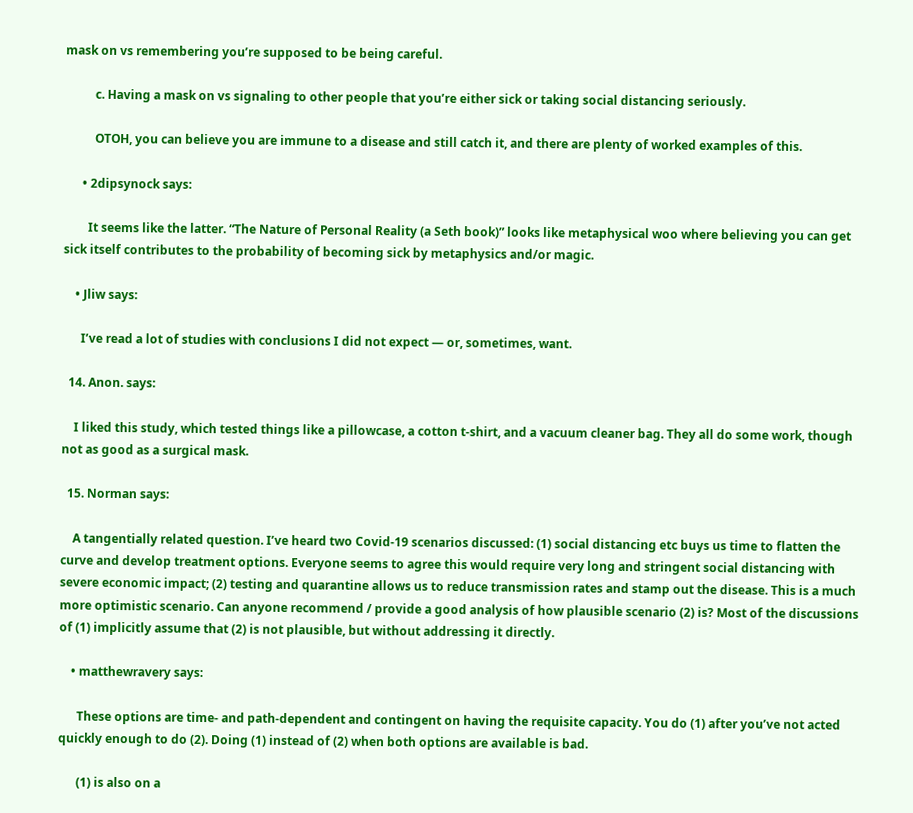mask on vs remembering you’re supposed to be being careful.

          c. Having a mask on vs signaling to other people that you’re either sick or taking social distancing seriously.

          OTOH, you can believe you are immune to a disease and still catch it, and there are plenty of worked examples of this.

      • 2dipsynock says:

        It seems like the latter. “The Nature of Personal Reality (a Seth book)” looks like metaphysical woo where believing you can get sick itself contributes to the probability of becoming sick by metaphysics and/or magic.

    • Jliw says:

      I’ve read a lot of studies with conclusions I did not expect — or, sometimes, want.

  14. Anon. says:

    I liked this study, which tested things like a pillowcase, a cotton t-shirt, and a vacuum cleaner bag. They all do some work, though not as good as a surgical mask.

  15. Norman says:

    A tangentially related question. I’ve heard two Covid-19 scenarios discussed: (1) social distancing etc buys us time to flatten the curve and develop treatment options. Everyone seems to agree this would require very long and stringent social distancing with severe economic impact; (2) testing and quarantine allows us to reduce transmission rates and stamp out the disease. This is a much more optimistic scenario. Can anyone recommend / provide a good analysis of how plausible scenario (2) is? Most of the discussions of (1) implicitly assume that (2) is not plausible, but without addressing it directly.

    • matthewravery says:

      These options are time- and path-dependent and contingent on having the requisite capacity. You do (1) after you’ve not acted quickly enough to do (2). Doing (1) instead of (2) when both options are available is bad.

      (1) is also on a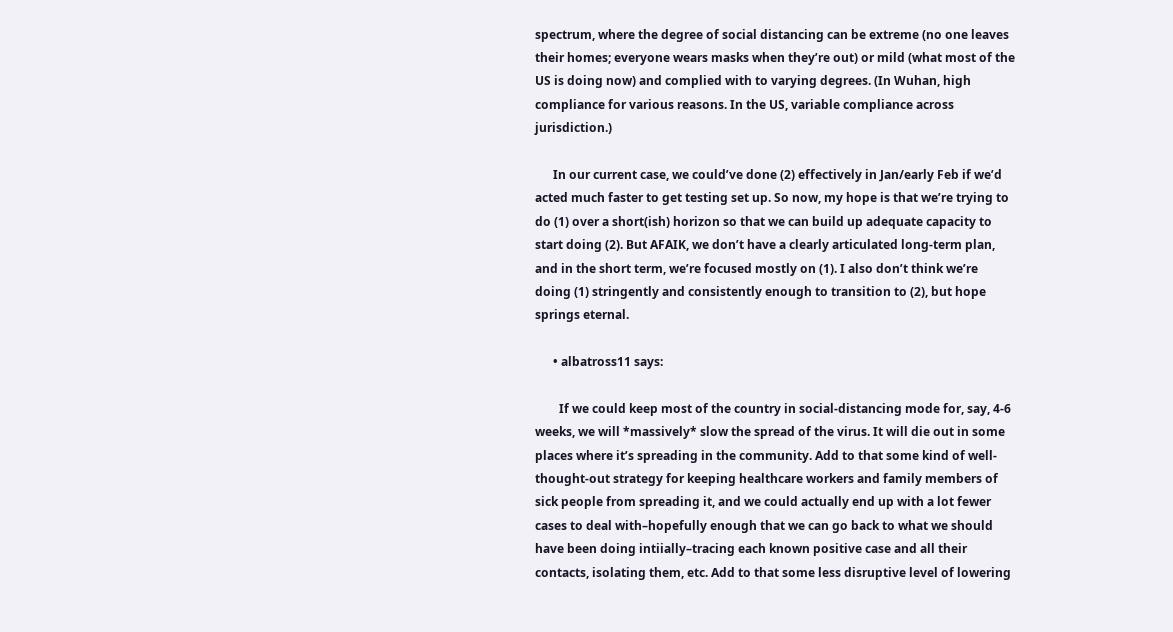spectrum, where the degree of social distancing can be extreme (no one leaves their homes; everyone wears masks when they’re out) or mild (what most of the US is doing now) and complied with to varying degrees. (In Wuhan, high compliance for various reasons. In the US, variable compliance across jurisdiction.)

      In our current case, we could’ve done (2) effectively in Jan/early Feb if we’d acted much faster to get testing set up. So now, my hope is that we’re trying to do (1) over a short(ish) horizon so that we can build up adequate capacity to start doing (2). But AFAIK, we don’t have a clearly articulated long-term plan, and in the short term, we’re focused mostly on (1). I also don’t think we’re doing (1) stringently and consistently enough to transition to (2), but hope springs eternal.

      • albatross11 says:

        If we could keep most of the country in social-distancing mode for, say, 4-6 weeks, we will *massively* slow the spread of the virus. It will die out in some places where it’s spreading in the community. Add to that some kind of well-thought-out strategy for keeping healthcare workers and family members of sick people from spreading it, and we could actually end up with a lot fewer cases to deal with–hopefully enough that we can go back to what we should have been doing intiially–tracing each known positive case and all their contacts, isolating them, etc. Add to that some less disruptive level of lowering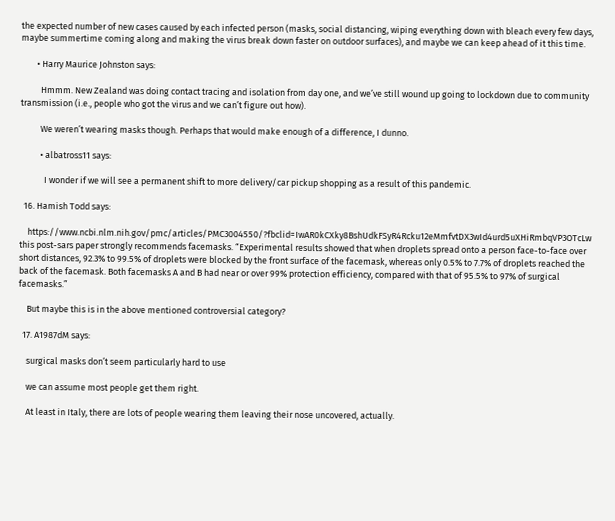the expected number of new cases caused by each infected person (masks, social distancing, wiping everything down with bleach every few days, maybe summertime coming along and making the virus break down faster on outdoor surfaces), and maybe we can keep ahead of it this time.

        • Harry Maurice Johnston says:

          Hmmm. New Zealand was doing contact tracing and isolation from day one, and we’ve still wound up going to lockdown due to community transmission (i.e., people who got the virus and we can’t figure out how).

          We weren’t wearing masks though. Perhaps that would make enough of a difference, I dunno.

          • albatross11 says:

            I wonder if we will see a permanent shift to more delivery/car pickup shopping as a result of this pandemic.

  16. Hamish Todd says:

    https://www.ncbi.nlm.nih.gov/pmc/articles/PMC3004550/?fbclid=IwAR0kCXky8BshUdkFSyR4Rcku12eMmfvtDX3wId4urd5uXHiRmbqVP3OTcLw this post-sars paper strongly recommends facemasks. “Experimental results showed that when droplets spread onto a person face-to-face over short distances, 92.3% to 99.5% of droplets were blocked by the front surface of the facemask, whereas only 0.5% to 7.7% of droplets reached the back of the facemask. Both facemasks A and B had near or over 99% protection efficiency, compared with that of 95.5% to 97% of surgical facemasks.”

    But maybe this is in the above mentioned controversial category?

  17. A1987dM says:

    surgical masks don’t seem particularly hard to use

    we can assume most people get them right.

    At least in Italy, there are lots of people wearing them leaving their nose uncovered, actually.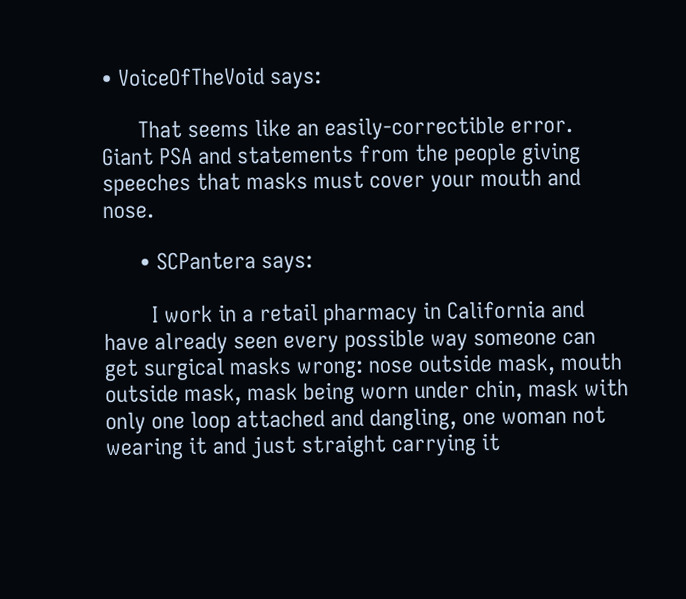• VoiceOfTheVoid says:

      That seems like an easily-correctible error. Giant PSA and statements from the people giving speeches that masks must cover your mouth and nose.

      • SCPantera says:

        I work in a retail pharmacy in California and have already seen every possible way someone can get surgical masks wrong: nose outside mask, mouth outside mask, mask being worn under chin, mask with only one loop attached and dangling, one woman not wearing it and just straight carrying it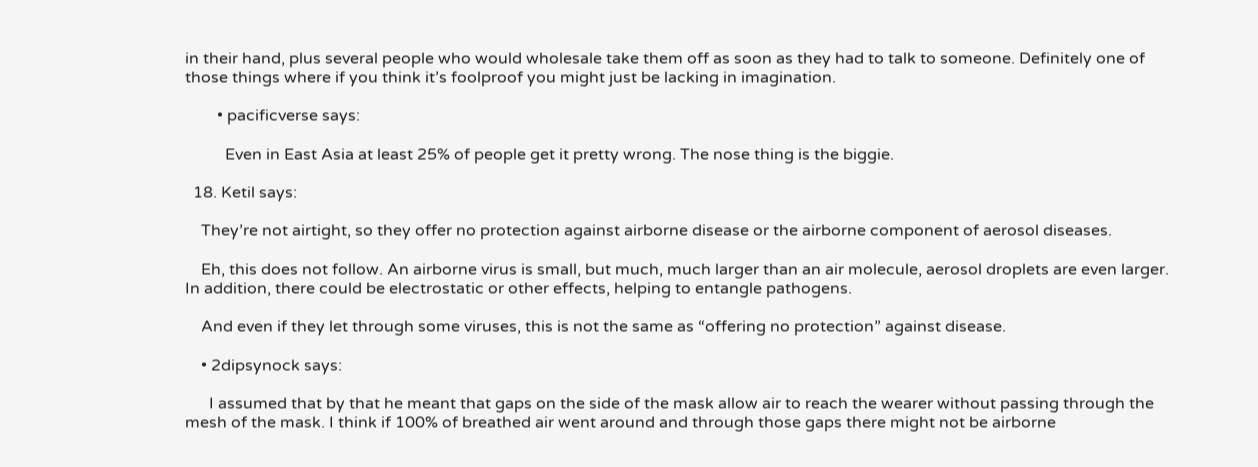in their hand, plus several people who would wholesale take them off as soon as they had to talk to someone. Definitely one of those things where if you think it’s foolproof you might just be lacking in imagination.

        • pacificverse says:

          Even in East Asia at least 25% of people get it pretty wrong. The nose thing is the biggie.

  18. Ketil says:

    They’re not airtight, so they offer no protection against airborne disease or the airborne component of aerosol diseases.

    Eh, this does not follow. An airborne virus is small, but much, much larger than an air molecule, aerosol droplets are even larger. In addition, there could be electrostatic or other effects, helping to entangle pathogens.

    And even if they let through some viruses, this is not the same as “offering no protection” against disease.

    • 2dipsynock says:

      I assumed that by that he meant that gaps on the side of the mask allow air to reach the wearer without passing through the mesh of the mask. I think if 100% of breathed air went around and through those gaps there might not be airborne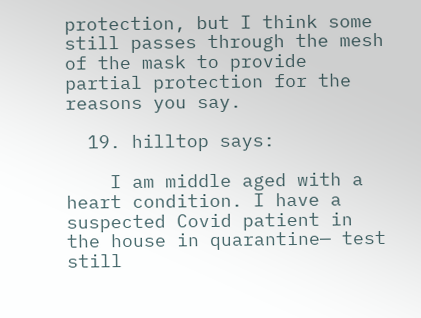protection, but I think some still passes through the mesh of the mask to provide partial protection for the reasons you say.

  19. hilltop says:

    I am middle aged with a heart condition. I have a suspected Covid patient in the house in quarantine— test still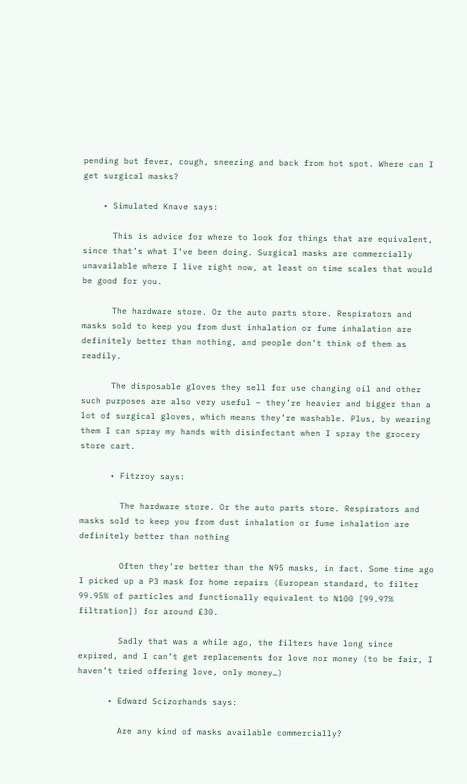pending but fever, cough, sneezing and back from hot spot. Where can I get surgical masks?

    • Simulated Knave says:

      This is advice for where to look for things that are equivalent, since that’s what I’ve been doing. Surgical masks are commercially unavailable where I live right now, at least on time scales that would be good for you.

      The hardware store. Or the auto parts store. Respirators and masks sold to keep you from dust inhalation or fume inhalation are definitely better than nothing, and people don’t think of them as readily.

      The disposable gloves they sell for use changing oil and other such purposes are also very useful – they’re heavier and bigger than a lot of surgical gloves, which means they’re washable. Plus, by wearing them I can spray my hands with disinfectant when I spray the grocery store cart.

      • Fitzroy says:

        The hardware store. Or the auto parts store. Respirators and masks sold to keep you from dust inhalation or fume inhalation are definitely better than nothing

        Often they’re better than the N95 masks, in fact. Some time ago I picked up a P3 mask for home repairs (European standard, to filter 99.95% of particles and functionally equivalent to N100 [99.97% filtration]) for around £30.

        Sadly that was a while ago, the filters have long since expired, and I can’t get replacements for love nor money (to be fair, I haven’t tried offering love, only money…)

      • Edward Scizorhands says:

        Are any kind of masks available commercially?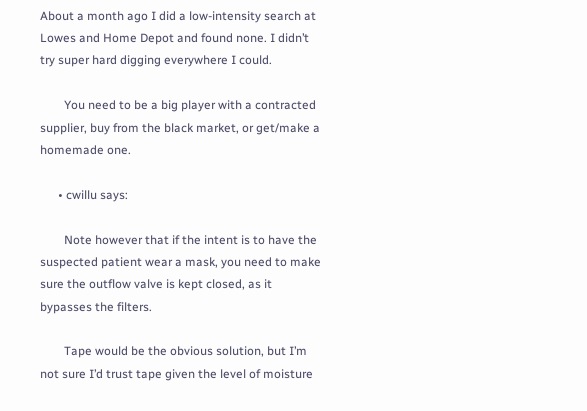About a month ago I did a low-intensity search at Lowes and Home Depot and found none. I didn’t try super hard digging everywhere I could.

        You need to be a big player with a contracted supplier, buy from the black market, or get/make a homemade one.

      • cwillu says:

        Note however that if the intent is to have the suspected patient wear a mask, you need to make sure the outflow valve is kept closed, as it bypasses the filters.

        Tape would be the obvious solution, but I’m not sure I’d trust tape given the level of moisture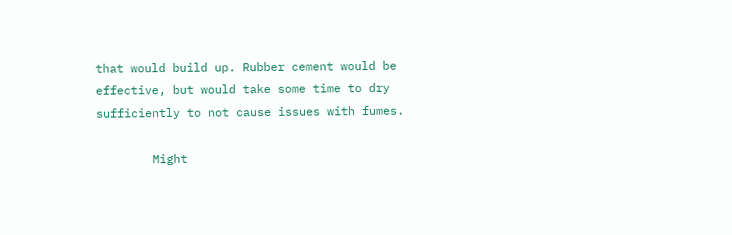that would build up. Rubber cement would be effective, but would take some time to dry sufficiently to not cause issues with fumes.

        Might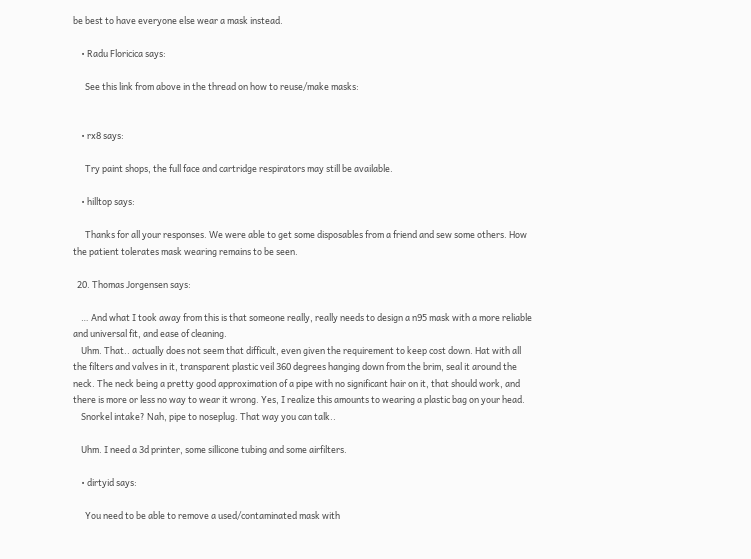be best to have everyone else wear a mask instead.

    • Radu Floricica says:

      See this link from above in the thread on how to reuse/make masks:


    • rx8 says:

      Try paint shops, the full face and cartridge respirators may still be available.

    • hilltop says:

      Thanks for all your responses. We were able to get some disposables from a friend and sew some others. How the patient tolerates mask wearing remains to be seen.

  20. Thomas Jorgensen says:

    … And what I took away from this is that someone really, really needs to design a n95 mask with a more reliable and universal fit, and ease of cleaning.
    Uhm. That.. actually does not seem that difficult, even given the requirement to keep cost down. Hat with all the filters and valves in it, transparent plastic veil 360 degrees hanging down from the brim, seal it around the neck. The neck being a pretty good approximation of a pipe with no significant hair on it, that should work, and there is more or less no way to wear it wrong. Yes, I realize this amounts to wearing a plastic bag on your head.
    Snorkel intake? Nah, pipe to noseplug. That way you can talk..

    Uhm. I need a 3d printer, some sillicone tubing and some airfilters.

    • dirtyid says:

      You need to be able to remove a used/contaminated mask with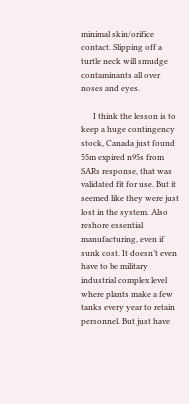minimal skin/orifice contact. Slipping off a turtle neck will smudge contaminants all over noses and eyes.

      I think the lesson is to keep a huge contingency stock, Canada just found 55m expired n95s from SARs response, that was validated fit for use. But it seemed like they were just lost in the system. Also reshore essential manufacturing, even if sunk cost. It doesn’t even have to be military industrial complex level where plants make a few tanks every year to retain personnel. But just have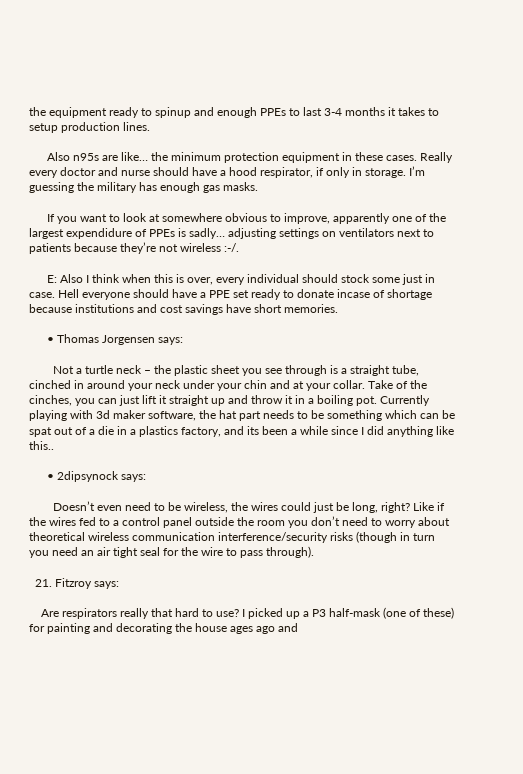the equipment ready to spinup and enough PPEs to last 3-4 months it takes to setup production lines.

      Also n95s are like… the minimum protection equipment in these cases. Really every doctor and nurse should have a hood respirator, if only in storage. I’m guessing the military has enough gas masks.

      If you want to look at somewhere obvious to improve, apparently one of the largest expendidure of PPEs is sadly… adjusting settings on ventilators next to patients because they’re not wireless :-/.

      E: Also I think when this is over, every individual should stock some just in case. Hell everyone should have a PPE set ready to donate incase of shortage because institutions and cost savings have short memories.

      • Thomas Jorgensen says:

        Not a turtle neck – the plastic sheet you see through is a straight tube, cinched in around your neck under your chin and at your collar. Take of the cinches, you can just lift it straight up and throw it in a boiling pot. Currently playing with 3d maker software, the hat part needs to be something which can be spat out of a die in a plastics factory, and its been a while since I did anything like this..

      • 2dipsynock says:

        Doesn’t even need to be wireless, the wires could just be long, right? Like if the wires fed to a control panel outside the room you don’t need to worry about theoretical wireless communication interference/security risks (though in turn you need an air tight seal for the wire to pass through).

  21. Fitzroy says:

    Are respirators really that hard to use? I picked up a P3 half-mask (one of these) for painting and decorating the house ages ago and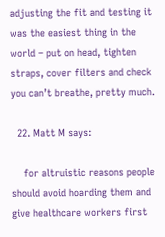adjusting the fit and testing it was the easiest thing in the world – put on head, tighten straps, cover filters and check you can’t breathe, pretty much.

  22. Matt M says:

    for altruistic reasons people should avoid hoarding them and give healthcare workers first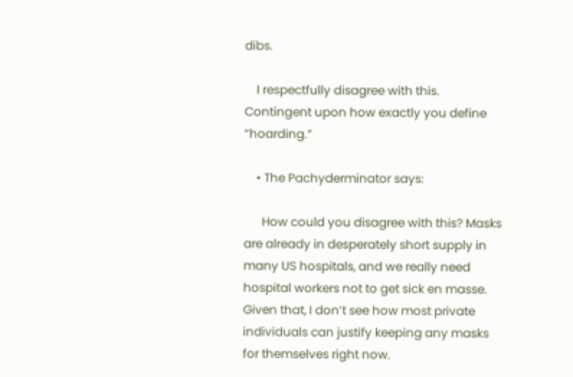dibs.

    I respectfully disagree with this. Contingent upon how exactly you define “hoarding.”

    • The Pachyderminator says:

      How could you disagree with this? Masks are already in desperately short supply in many US hospitals, and we really need hospital workers not to get sick en masse. Given that, I don’t see how most private individuals can justify keeping any masks for themselves right now.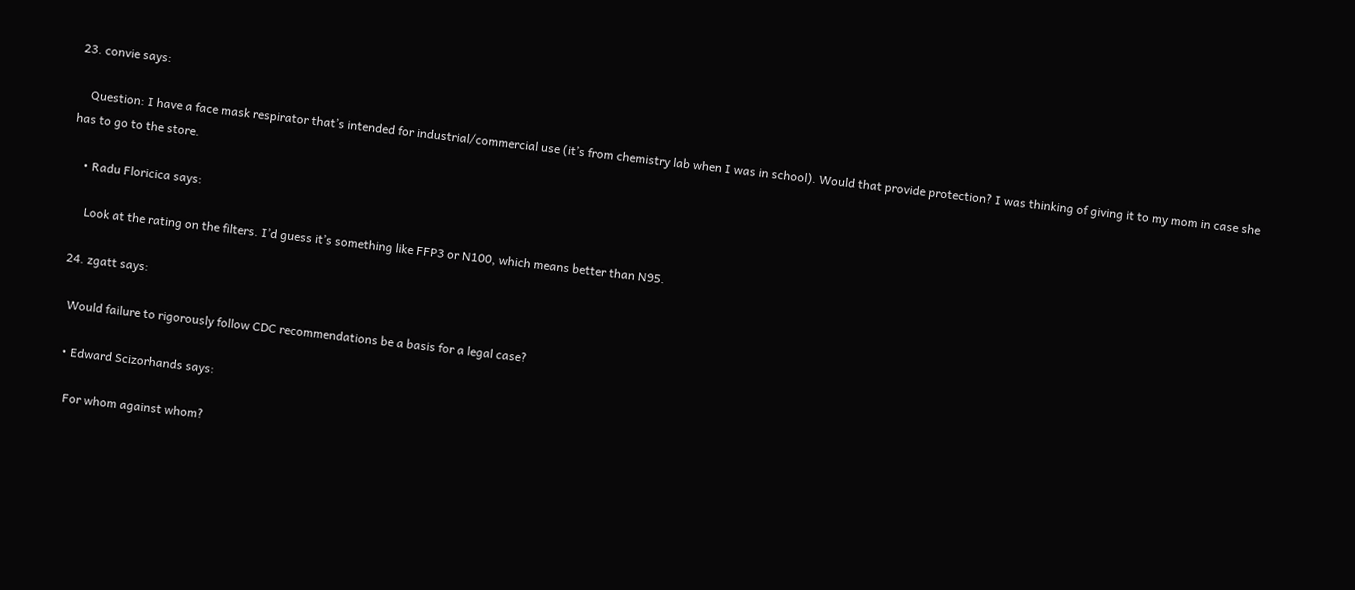23. convie says:

    Question: I have a face mask respirator that’s intended for industrial/commercial use (it’s from chemistry lab when I was in school). Would that provide protection? I was thinking of giving it to my mom in case she has to go to the store.

    • Radu Floricica says:

      Look at the rating on the filters. I’d guess it’s something like FFP3 or N100, which means better than N95.

  24. zgatt says:

    Would failure to rigorously follow CDC recommendations be a basis for a legal case?

    • Edward Scizorhands says:

      For whom against whom?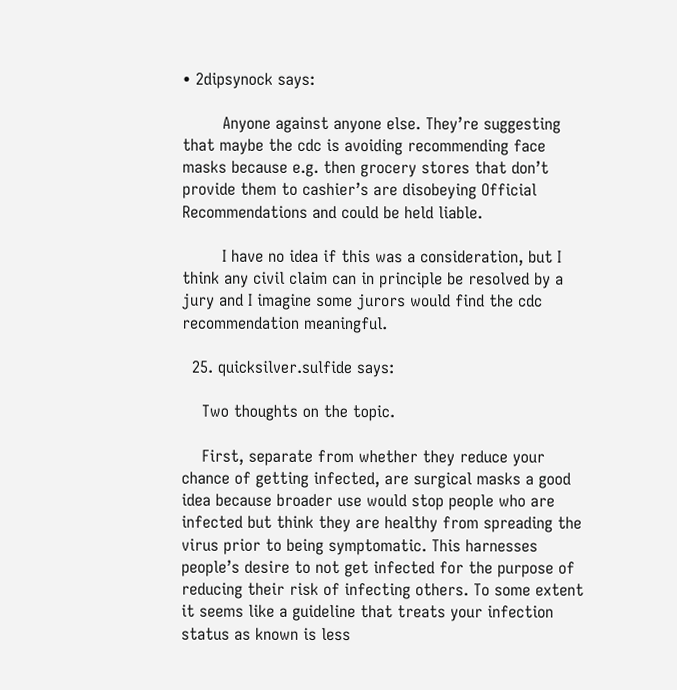• 2dipsynock says:

        Anyone against anyone else. They’re suggesting that maybe the cdc is avoiding recommending face masks because e.g. then grocery stores that don’t provide them to cashier’s are disobeying Official Recommendations and could be held liable.

        I have no idea if this was a consideration, but I think any civil claim can in principle be resolved by a jury and I imagine some jurors would find the cdc recommendation meaningful.

  25. quicksilver.sulfide says:

    Two thoughts on the topic.

    First, separate from whether they reduce your chance of getting infected, are surgical masks a good idea because broader use would stop people who are infected but think they are healthy from spreading the virus prior to being symptomatic. This harnesses people’s desire to not get infected for the purpose of reducing their risk of infecting others. To some extent it seems like a guideline that treats your infection status as known is less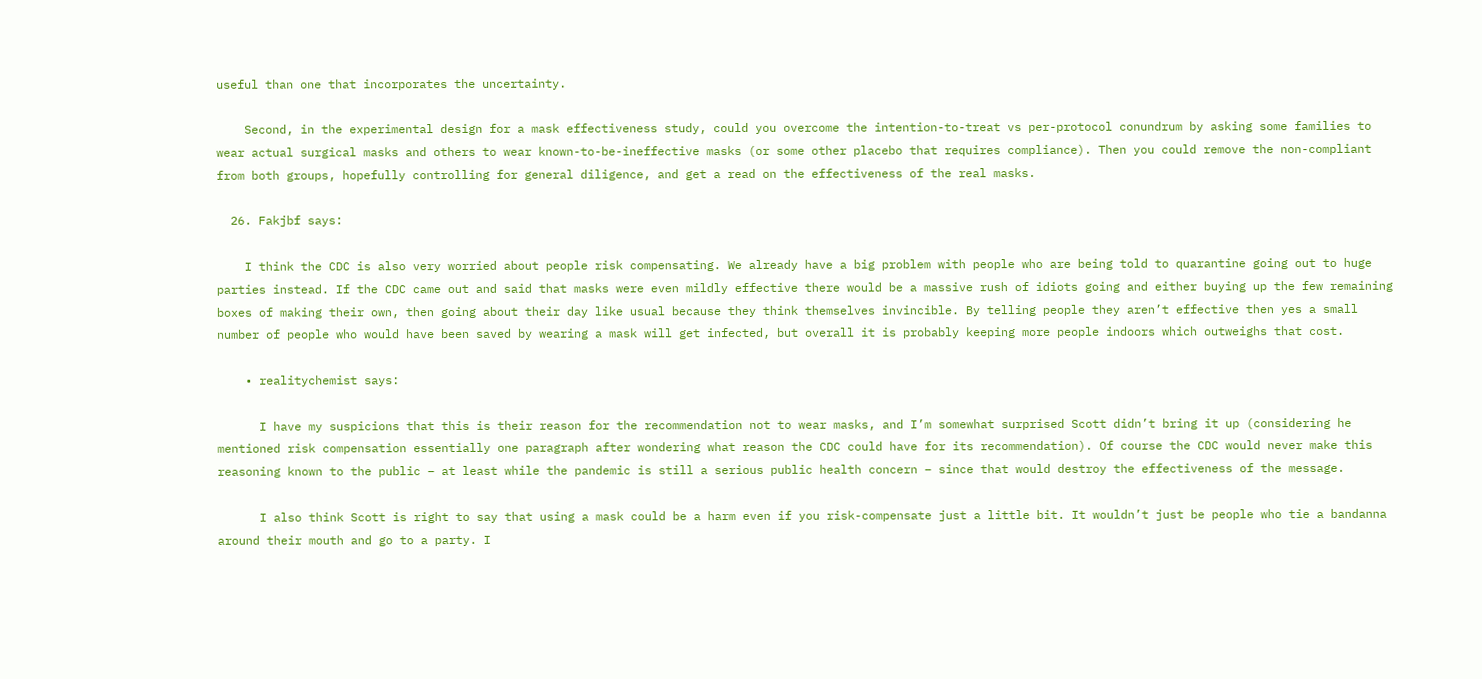useful than one that incorporates the uncertainty.

    Second, in the experimental design for a mask effectiveness study, could you overcome the intention-to-treat vs per-protocol conundrum by asking some families to wear actual surgical masks and others to wear known-to-be-ineffective masks (or some other placebo that requires compliance). Then you could remove the non-compliant from both groups, hopefully controlling for general diligence, and get a read on the effectiveness of the real masks.

  26. Fakjbf says:

    I think the CDC is also very worried about people risk compensating. We already have a big problem with people who are being told to quarantine going out to huge parties instead. If the CDC came out and said that masks were even mildly effective there would be a massive rush of idiots going and either buying up the few remaining boxes of making their own, then going about their day like usual because they think themselves invincible. By telling people they aren’t effective then yes a small number of people who would have been saved by wearing a mask will get infected, but overall it is probably keeping more people indoors which outweighs that cost.

    • realitychemist says:

      I have my suspicions that this is their reason for the recommendation not to wear masks, and I’m somewhat surprised Scott didn’t bring it up (considering he mentioned risk compensation essentially one paragraph after wondering what reason the CDC could have for its recommendation). Of course the CDC would never make this reasoning known to the public – at least while the pandemic is still a serious public health concern – since that would destroy the effectiveness of the message.

      I also think Scott is right to say that using a mask could be a harm even if you risk-compensate just a little bit. It wouldn’t just be people who tie a bandanna around their mouth and go to a party. I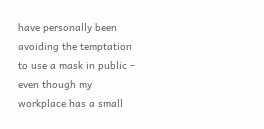have personally been avoiding the temptation to use a mask in public – even though my workplace has a small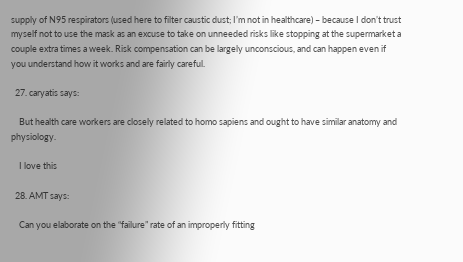supply of N95 respirators (used here to filter caustic dust; I’m not in healthcare) – because I don’t trust myself not to use the mask as an excuse to take on unneeded risks like stopping at the supermarket a couple extra times a week. Risk compensation can be largely unconscious, and can happen even if you understand how it works and are fairly careful.

  27. caryatis says:

    But health care workers are closely related to homo sapiens and ought to have similar anatomy and physiology.

    I love this

  28. AMT says:

    Can you elaborate on the “failure” rate of an improperly fitting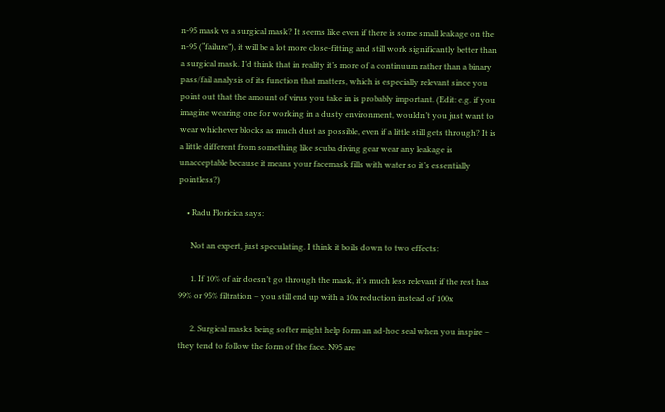n-95 mask vs a surgical mask? It seems like even if there is some small leakage on the n-95 (“failure”), it will be a lot more close-fitting and still work significantly better than a surgical mask. I’d think that in reality it’s more of a continuum rather than a binary pass/fail analysis of its function that matters, which is especially relevant since you point out that the amount of virus you take in is probably important. (Edit: e.g. if you imagine wearing one for working in a dusty environment, wouldn’t you just want to wear whichever blocks as much dust as possible, even if a little still gets through? It is a little different from something like scuba diving gear wear any leakage is unacceptable because it means your facemask fills with water so it’s essentially pointless?)

    • Radu Floricica says:

      Not an expert, just speculating. I think it boils down to two effects:

      1. If 10% of air doesn’t go through the mask, it’s much less relevant if the rest has 99% or 95% filtration – you still end up with a 10x reduction instead of 100x

      2. Surgical masks being softer might help form an ad-hoc seal when you inspire – they tend to follow the form of the face. N95 are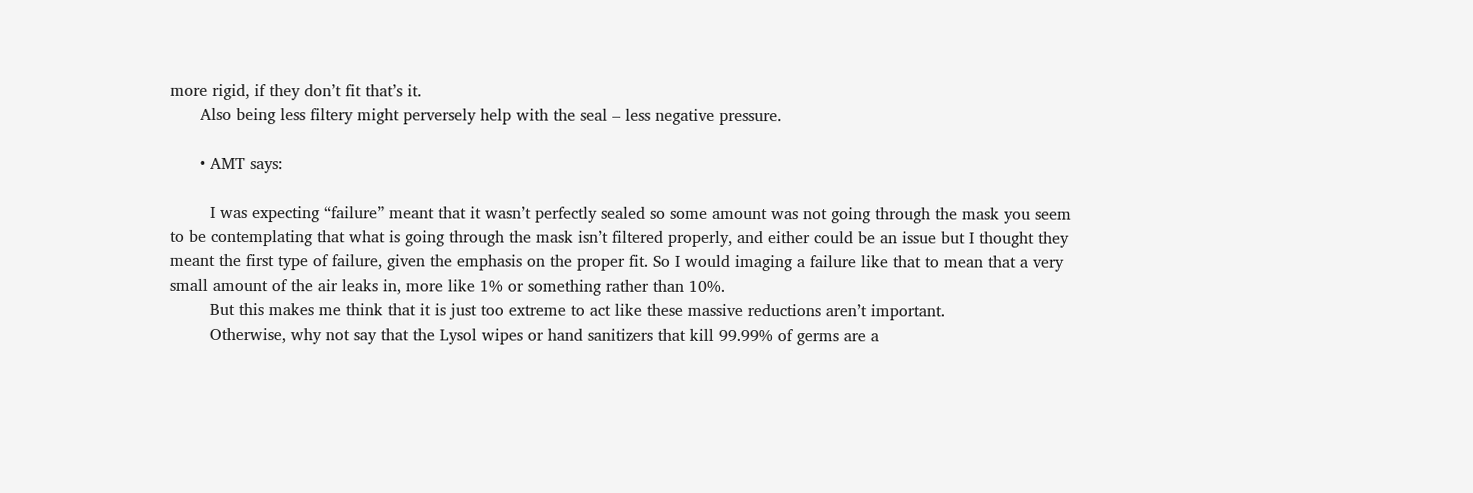more rigid, if they don’t fit that’s it.
      Also being less filtery might perversely help with the seal – less negative pressure.

      • AMT says:

        I was expecting “failure” meant that it wasn’t perfectly sealed so some amount was not going through the mask you seem to be contemplating that what is going through the mask isn’t filtered properly, and either could be an issue but I thought they meant the first type of failure, given the emphasis on the proper fit. So I would imaging a failure like that to mean that a very small amount of the air leaks in, more like 1% or something rather than 10%.
        But this makes me think that it is just too extreme to act like these massive reductions aren’t important.
        Otherwise, why not say that the Lysol wipes or hand sanitizers that kill 99.99% of germs are a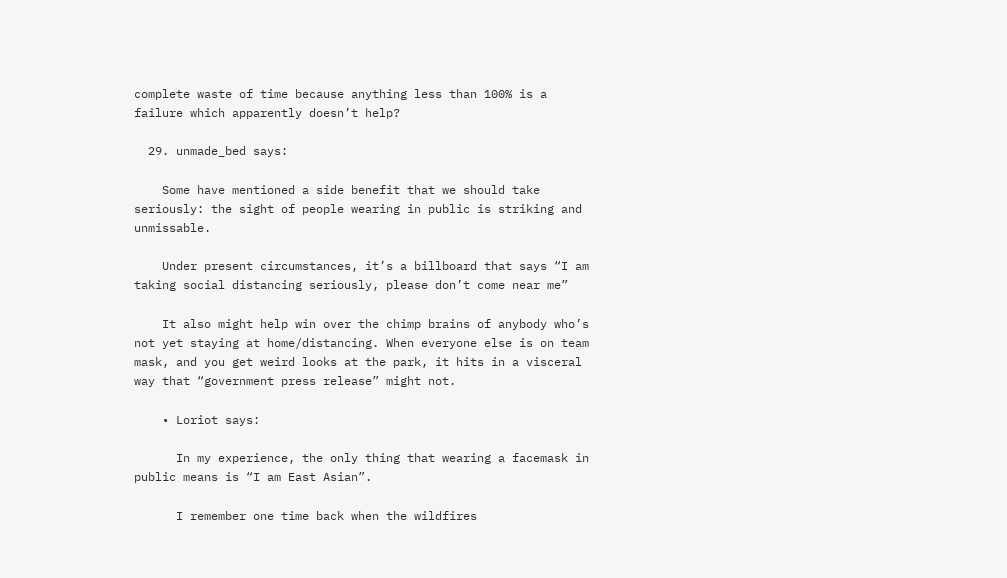complete waste of time because anything less than 100% is a failure which apparently doesn’t help?

  29. unmade_bed says:

    Some have mentioned a side benefit that we should take seriously: the sight of people wearing in public is striking and unmissable.

    Under present circumstances, it’s a billboard that says “I am taking social distancing seriously, please don’t come near me”

    It also might help win over the chimp brains of anybody who’s not yet staying at home/distancing. When everyone else is on team mask, and you get weird looks at the park, it hits in a visceral way that “government press release” might not.

    • Loriot says:

      In my experience, the only thing that wearing a facemask in public means is “I am East Asian”.

      I remember one time back when the wildfires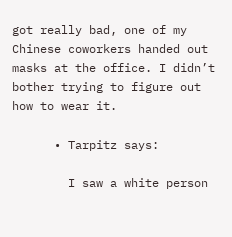got really bad, one of my Chinese coworkers handed out masks at the office. I didn’t bother trying to figure out how to wear it.

      • Tarpitz says:

        I saw a white person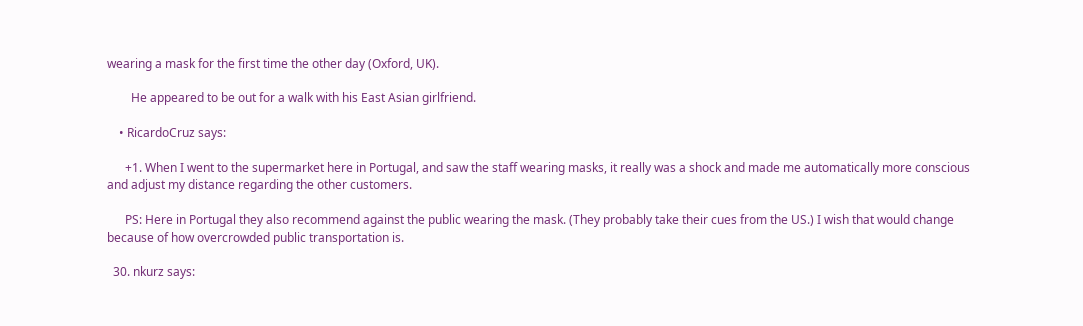wearing a mask for the first time the other day (Oxford, UK).

        He appeared to be out for a walk with his East Asian girlfriend.

    • RicardoCruz says:

      +1. When I went to the supermarket here in Portugal, and saw the staff wearing masks, it really was a shock and made me automatically more conscious and adjust my distance regarding the other customers.

      PS: Here in Portugal they also recommend against the public wearing the mask. (They probably take their cues from the US.) I wish that would change because of how overcrowded public transportation is.

  30. nkurz says: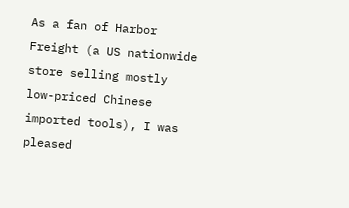As a fan of Harbor Freight (a US nationwide store selling mostly low-priced Chinese imported tools), I was pleased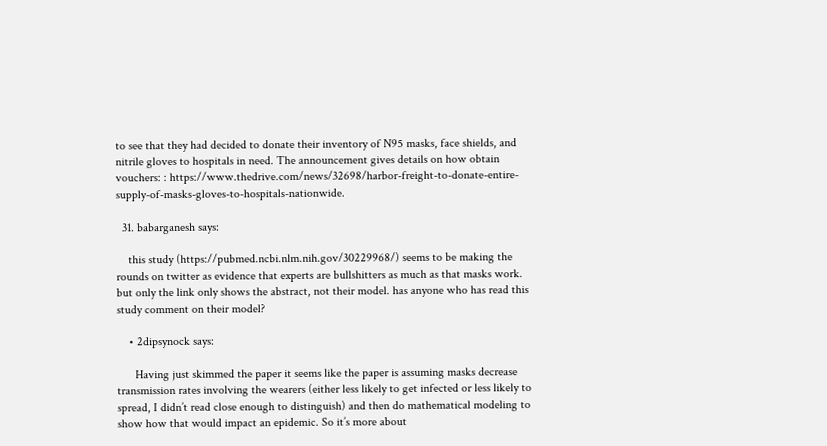to see that they had decided to donate their inventory of N95 masks, face shields, and nitrile gloves to hospitals in need. The announcement gives details on how obtain vouchers: : https://www.thedrive.com/news/32698/harbor-freight-to-donate-entire-supply-of-masks-gloves-to-hospitals-nationwide.

  31. babarganesh says:

    this study (https://pubmed.ncbi.nlm.nih.gov/30229968/) seems to be making the rounds on twitter as evidence that experts are bullshitters as much as that masks work. but only the link only shows the abstract, not their model. has anyone who has read this study comment on their model?

    • 2dipsynock says:

      Having just skimmed the paper it seems like the paper is assuming masks decrease transmission rates involving the wearers (either less likely to get infected or less likely to spread, I didn’t read close enough to distinguish) and then do mathematical modeling to show how that would impact an epidemic. So it’s more about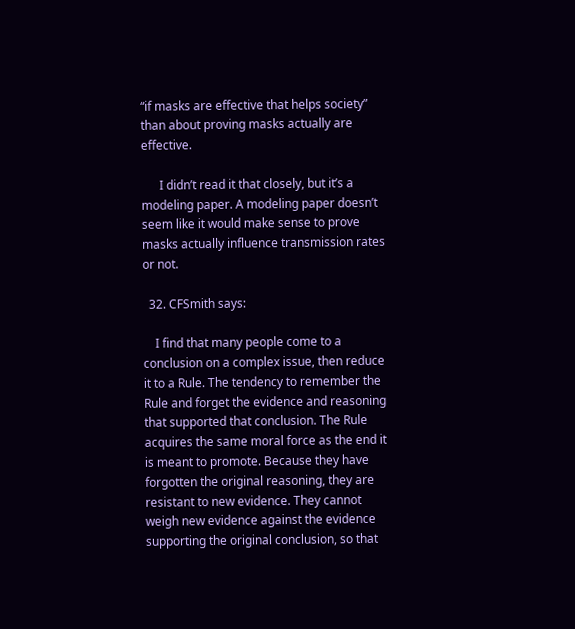“if masks are effective that helps society” than about proving masks actually are effective.

      I didn’t read it that closely, but it’s a modeling paper. A modeling paper doesn’t seem like it would make sense to prove masks actually influence transmission rates or not.

  32. CFSmith says:

    I find that many people come to a conclusion on a complex issue, then reduce it to a Rule. The tendency to remember the Rule and forget the evidence and reasoning that supported that conclusion. The Rule acquires the same moral force as the end it is meant to promote. Because they have forgotten the original reasoning, they are resistant to new evidence. They cannot weigh new evidence against the evidence supporting the original conclusion, so that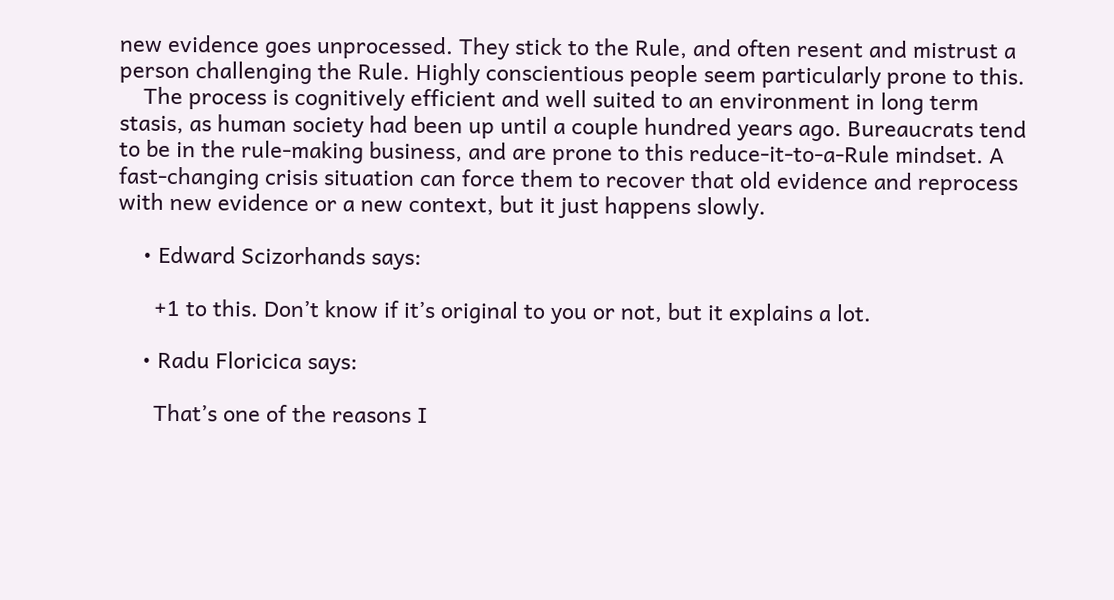new evidence goes unprocessed. They stick to the Rule, and often resent and mistrust a person challenging the Rule. Highly conscientious people seem particularly prone to this.
    The process is cognitively efficient and well suited to an environment in long term stasis, as human society had been up until a couple hundred years ago. Bureaucrats tend to be in the rule-making business, and are prone to this reduce-it-to-a-Rule mindset. A fast-changing crisis situation can force them to recover that old evidence and reprocess with new evidence or a new context, but it just happens slowly.

    • Edward Scizorhands says:

      +1 to this. Don’t know if it’s original to you or not, but it explains a lot.

    • Radu Floricica says:

      That’s one of the reasons I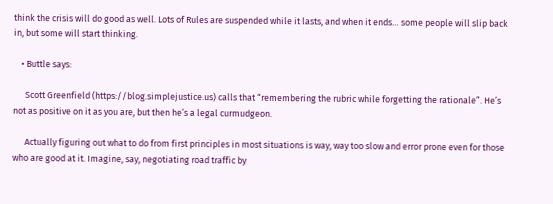think the crisis will do good as well. Lots of Rules are suspended while it lasts, and when it ends… some people will slip back in, but some will start thinking.

    • Buttle says:

      Scott Greenfield (https://blog.simplejustice.us) calls that “remembering the rubric while forgetting the rationale”. He’s not as positive on it as you are, but then he’s a legal curmudgeon.

      Actually figuring out what to do from first principles in most situations is way, way too slow and error prone even for those who are good at it. Imagine, say, negotiating road traffic by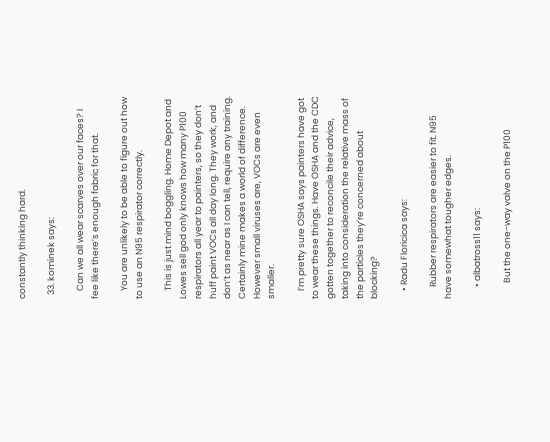constantly thinking hard.

  33. kominek says:

    Can we all wear scarves over our faces? I fee like there’s enough fabric for that.

    You are unlikely to be able to figure out how to use an N95 respirator correctly.

    This is just mind boggling. Home Depot and Lowes sell god only knows how many P100 respirators all year to painters, so they don’t huff paint VOCs all day long. They work, and don’t as near as I can tell, require any training. Certainly mine makes a world of difference. However small viruses are, VOCs are even smaller.

    I’m pretty sure OSHA says painters have got to wear these things. Have OSHA and the CDC gotten together to reconcile their advice, taking into consideration the relative mass of the particles they’re concerned about blocking?

    • Radu Floricica says:

      Rubber respirators are easier to fit. N95 have somewhat tougher edges.

      • albatross11 says:

        But the one-way valve on the P100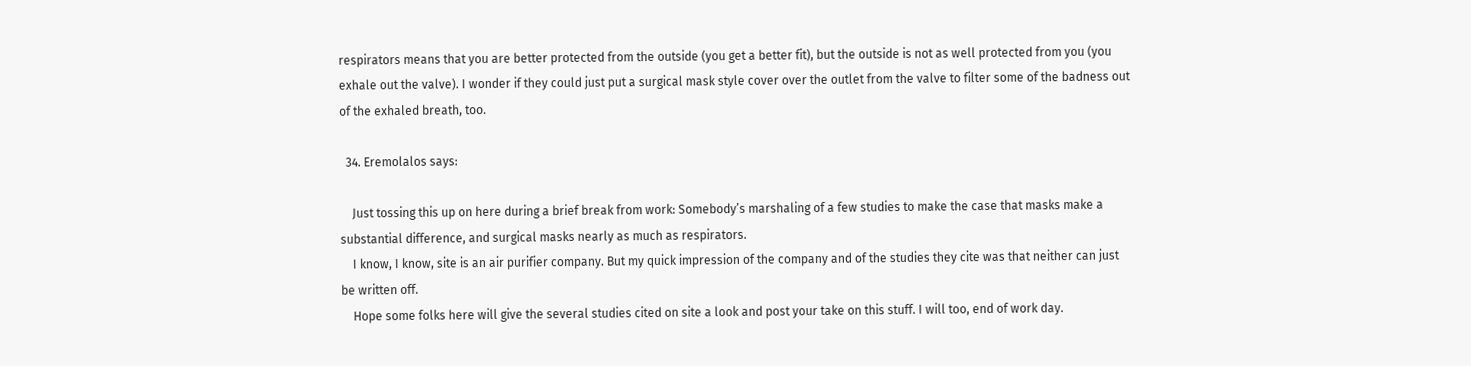respirators means that you are better protected from the outside (you get a better fit), but the outside is not as well protected from you (you exhale out the valve). I wonder if they could just put a surgical mask style cover over the outlet from the valve to filter some of the badness out of the exhaled breath, too.

  34. Eremolalos says:

    Just tossing this up on here during a brief break from work: Somebody’s marshaling of a few studies to make the case that masks make a substantial difference, and surgical masks nearly as much as respirators.
    I know, I know, site is an air purifier company. But my quick impression of the company and of the studies they cite was that neither can just be written off.
    Hope some folks here will give the several studies cited on site a look and post your take on this stuff. I will too, end of work day.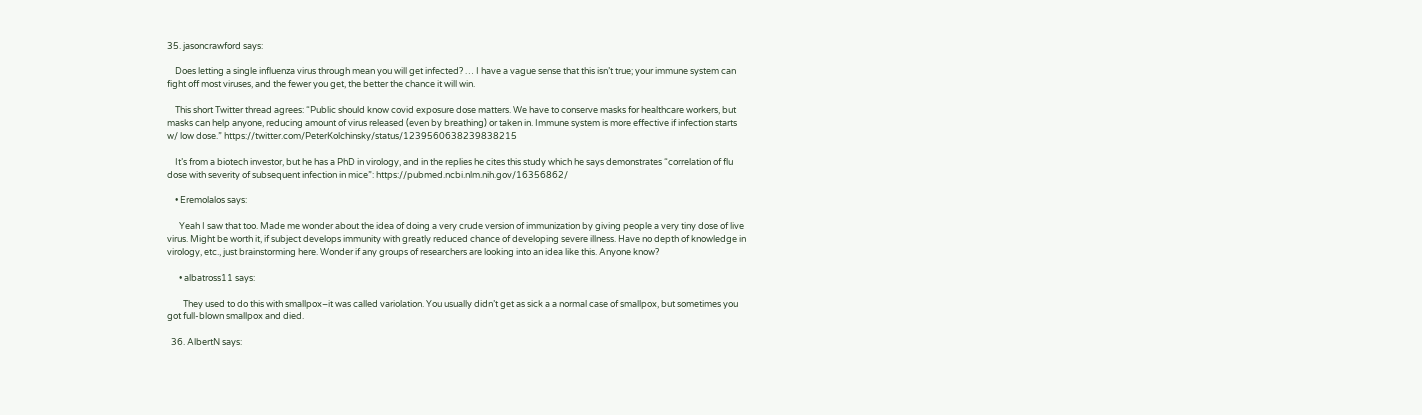35. jasoncrawford says:

    Does letting a single influenza virus through mean you will get infected? … I have a vague sense that this isn’t true; your immune system can fight off most viruses, and the fewer you get, the better the chance it will win.

    This short Twitter thread agrees: “Public should know covid exposure dose matters. We have to conserve masks for healthcare workers, but masks can help anyone, reducing amount of virus released (even by breathing) or taken in. Immune system is more effective if infection starts w/ low dose.” https://twitter.com/PeterKolchinsky/status/1239560638239838215

    It’s from a biotech investor, but he has a PhD in virology, and in the replies he cites this study which he says demonstrates “correlation of flu dose with severity of subsequent infection in mice”: https://pubmed.ncbi.nlm.nih.gov/16356862/

    • Eremolalos says:

      Yeah I saw that too. Made me wonder about the idea of doing a very crude version of immunization by giving people a very tiny dose of live virus. Might be worth it, if subject develops immunity with greatly reduced chance of developing severe illness. Have no depth of knowledge in virology, etc., just brainstorming here. Wonder if any groups of researchers are looking into an idea like this. Anyone know?

      • albatross11 says:

        They used to do this with smallpox–it was called variolation. You usually didn’t get as sick a a normal case of smallpox, but sometimes you got full-blown smallpox and died.

  36. AlbertN says: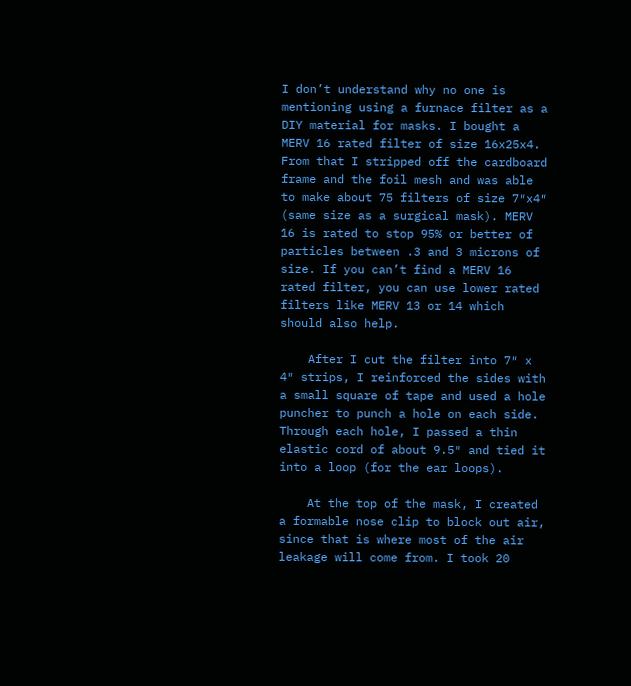I don’t understand why no one is mentioning using a furnace filter as a DIY material for masks. I bought a MERV 16 rated filter of size 16x25x4. From that I stripped off the cardboard frame and the foil mesh and was able to make about 75 filters of size 7″x4″ (same size as a surgical mask). MERV 16 is rated to stop 95% or better of particles between .3 and 3 microns of size. If you can’t find a MERV 16 rated filter, you can use lower rated filters like MERV 13 or 14 which should also help.

    After I cut the filter into 7″ x 4″ strips, I reinforced the sides with a small square of tape and used a hole puncher to punch a hole on each side. Through each hole, I passed a thin elastic cord of about 9.5″ and tied it into a loop (for the ear loops).

    At the top of the mask, I created a formable nose clip to block out air, since that is where most of the air leakage will come from. I took 20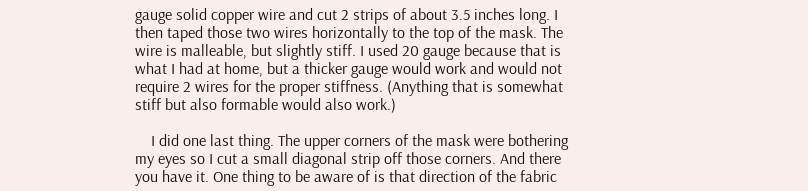gauge solid copper wire and cut 2 strips of about 3.5 inches long. I then taped those two wires horizontally to the top of the mask. The wire is malleable, but slightly stiff. I used 20 gauge because that is what I had at home, but a thicker gauge would work and would not require 2 wires for the proper stiffness. (Anything that is somewhat stiff but also formable would also work.)

    I did one last thing. The upper corners of the mask were bothering my eyes so I cut a small diagonal strip off those corners. And there you have it. One thing to be aware of is that direction of the fabric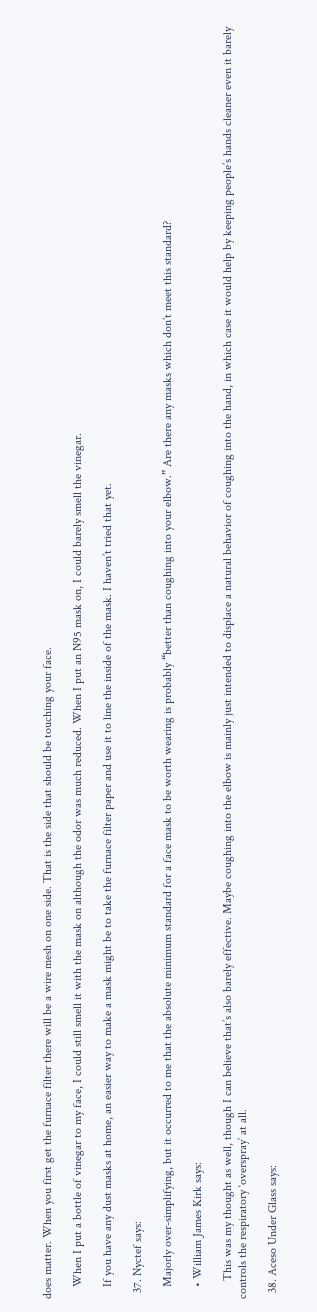does matter. When you first get the furnace filter there will be a wire mesh on one side. That is the side that should be touching your face.

    When I put a bottle of vinegar to my face, I could still smell it with the mask on although the odor was much reduced. When I put an N95 mask on, I could barely smell the vinegar.

    If you have any dust masks at home, an easier way to make a mask might be to take the furnace filter paper and use it to line the inside of the mask. I haven’t tried that yet.

  37. Nyctef says:

    Majorly over-simplifying, but it occurred to me that the absolute minimum standard for a face mask to be worth wearing is probably “better than coughing into your elbow.” Are there any masks which don’t meet this standard?

    • William James Kirk says:

      This was my thought as well, though I can believe that’s also barely effective. Maybe coughing into the elbow is mainly just intended to displace a natural behavior of coughing into the hand, in which case it would help by keeping people’s hands cleaner even it barely controls the respiratory ‘overspray’ at all.

  38. Aceso Under Glass says: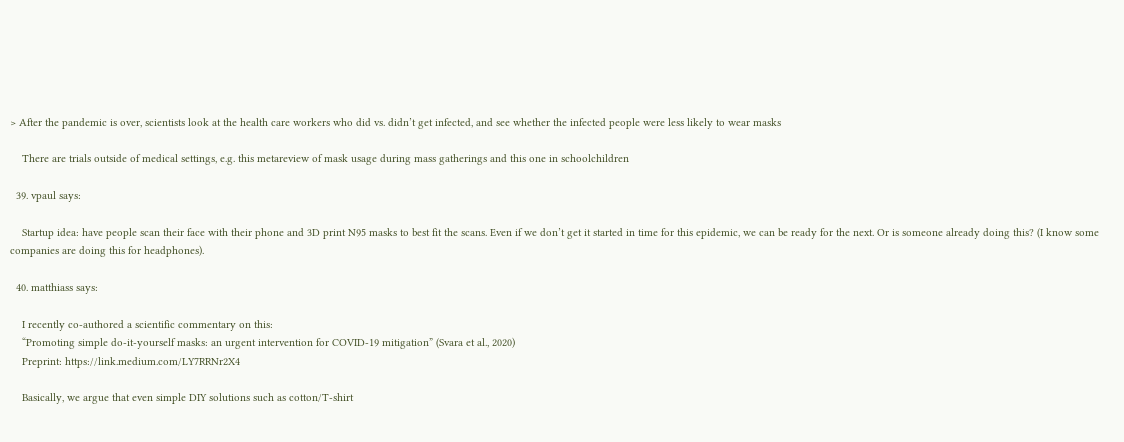> After the pandemic is over, scientists look at the health care workers who did vs. didn’t get infected, and see whether the infected people were less likely to wear masks

    There are trials outside of medical settings, e.g. this metareview of mask usage during mass gatherings and this one in schoolchildren

  39. vpaul says:

    Startup idea: have people scan their face with their phone and 3D print N95 masks to best fit the scans. Even if we don’t get it started in time for this epidemic, we can be ready for the next. Or is someone already doing this? (I know some companies are doing this for headphones).

  40. matthiass says:

    I recently co-authored a scientific commentary on this:
    “Promoting simple do-it-yourself masks: an urgent intervention for COVID-19 mitigation” (Svara et al., 2020)
    Preprint: https://link.medium.com/LY7RRNr2X4

    Basically, we argue that even simple DIY solutions such as cotton/T-shirt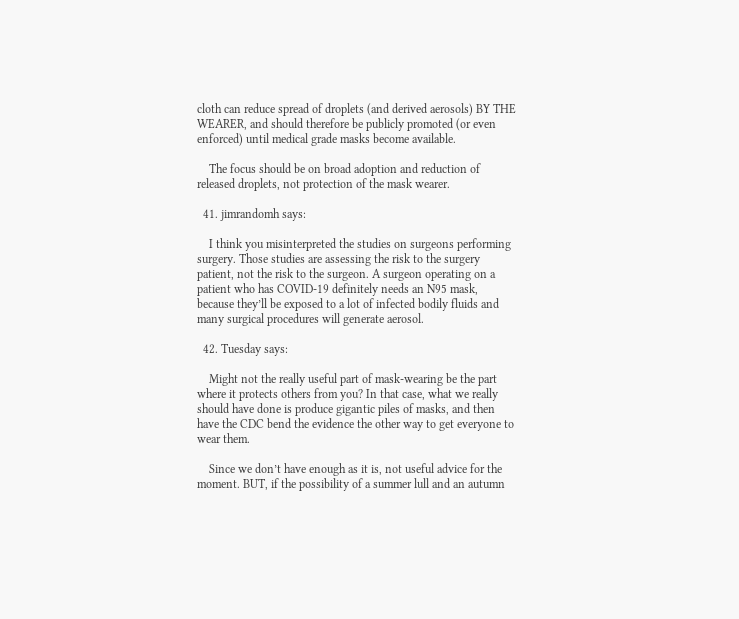cloth can reduce spread of droplets (and derived aerosols) BY THE WEARER, and should therefore be publicly promoted (or even enforced) until medical grade masks become available.

    The focus should be on broad adoption and reduction of released droplets, not protection of the mask wearer.

  41. jimrandomh says:

    I think you misinterpreted the studies on surgeons performing surgery. Those studies are assessing the risk to the surgery patient, not the risk to the surgeon. A surgeon operating on a patient who has COVID-19 definitely needs an N95 mask, because they’ll be exposed to a lot of infected bodily fluids and many surgical procedures will generate aerosol.

  42. Tuesday says:

    Might not the really useful part of mask-wearing be the part where it protects others from you? In that case, what we really should have done is produce gigantic piles of masks, and then have the CDC bend the evidence the other way to get everyone to wear them.

    Since we don’t have enough as it is, not useful advice for the moment. BUT, if the possibility of a summer lull and an autumn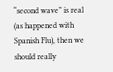“second wave” is real (as happened with Spanish Flu), then we should really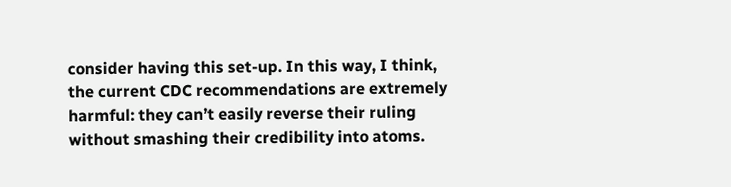consider having this set-up. In this way, I think, the current CDC recommendations are extremely harmful: they can’t easily reverse their ruling without smashing their credibility into atoms.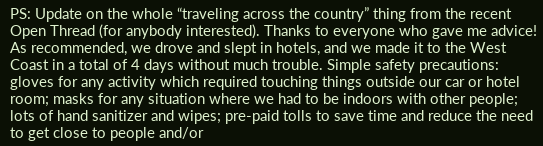PS: Update on the whole “traveling across the country” thing from the recent Open Thread (for anybody interested). Thanks to everyone who gave me advice! As recommended, we drove and slept in hotels, and we made it to the West Coast in a total of 4 days without much trouble. Simple safety precautions: gloves for any activity which required touching things outside our car or hotel room; masks for any situation where we had to be indoors with other people; lots of hand sanitizer and wipes; pre-paid tolls to save time and reduce the need to get close to people and/or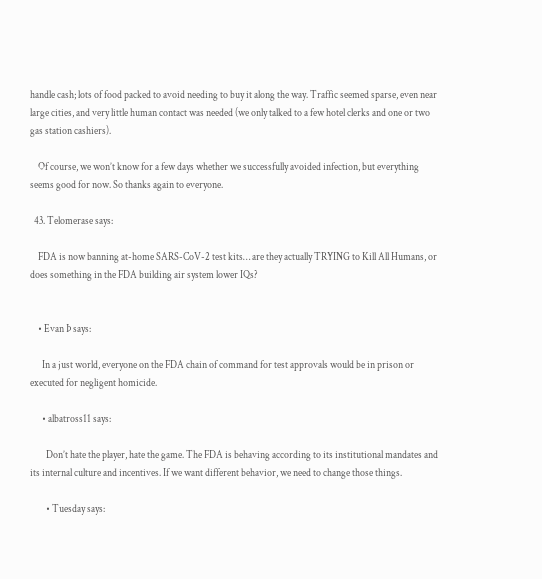handle cash; lots of food packed to avoid needing to buy it along the way. Traffic seemed sparse, even near large cities, and very little human contact was needed (we only talked to a few hotel clerks and one or two gas station cashiers).

    Of course, we won’t know for a few days whether we successfully avoided infection, but everything seems good for now. So thanks again to everyone.

  43. Telomerase says:

    FDA is now banning at-home SARS-CoV-2 test kits… are they actually TRYING to Kill All Humans, or does something in the FDA building air system lower IQs?


    • Evan Þ says:

      In a just world, everyone on the FDA chain of command for test approvals would be in prison or executed for negligent homicide.

      • albatross11 says:

        Don’t hate the player, hate the game. The FDA is behaving according to its institutional mandates and its internal culture and incentives. If we want different behavior, we need to change those things.

        • Tuesday says: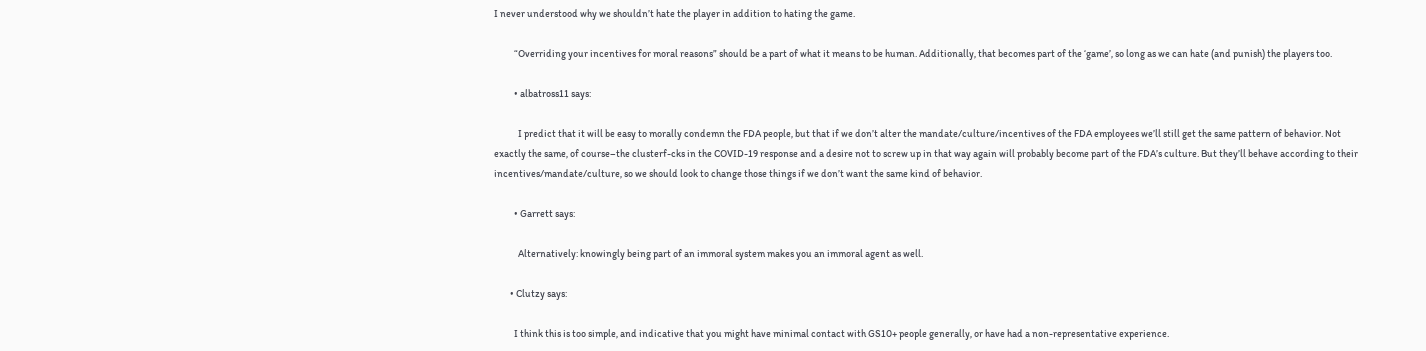I never understood why we shouldn’t hate the player in addition to hating the game.

          “Overriding your incentives for moral reasons” should be a part of what it means to be human. Additionally, that becomes part of the ‘game’, so long as we can hate (and punish) the players too.

          • albatross11 says:

            I predict that it will be easy to morally condemn the FDA people, but that if we don’t alter the mandate/culture/incentives of the FDA employees we’ll still get the same pattern of behavior. Not exactly the same, of course–the clusterf-cks in the COVID-19 response and a desire not to screw up in that way again will probably become part of the FDA’s culture. But they’ll behave according to their incentives/mandate/culture, so we should look to change those things if we don’t want the same kind of behavior.

          • Garrett says:

            Alternatively: knowingly being part of an immoral system makes you an immoral agent as well.

        • Clutzy says:

          I think this is too simple, and indicative that you might have minimal contact with GS10+ people generally, or have had a non-representative experience.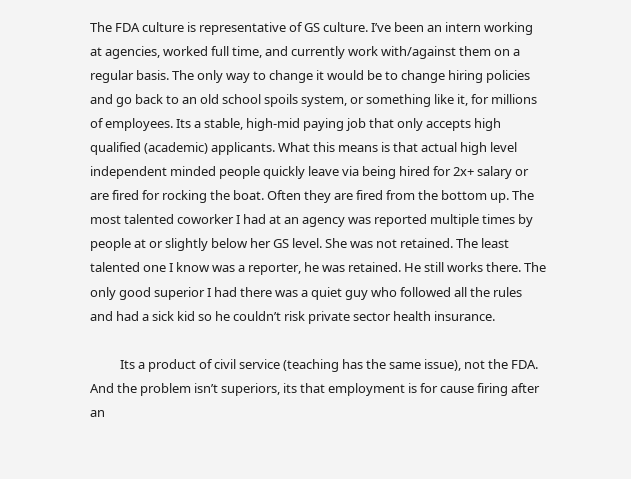The FDA culture is representative of GS culture. I’ve been an intern working at agencies, worked full time, and currently work with/against them on a regular basis. The only way to change it would be to change hiring policies and go back to an old school spoils system, or something like it, for millions of employees. Its a stable, high-mid paying job that only accepts high qualified (academic) applicants. What this means is that actual high level independent minded people quickly leave via being hired for 2x+ salary or are fired for rocking the boat. Often they are fired from the bottom up. The most talented coworker I had at an agency was reported multiple times by people at or slightly below her GS level. She was not retained. The least talented one I know was a reporter, he was retained. He still works there. The only good superior I had there was a quiet guy who followed all the rules and had a sick kid so he couldn’t risk private sector health insurance.

          Its a product of civil service (teaching has the same issue), not the FDA. And the problem isn’t superiors, its that employment is for cause firing after an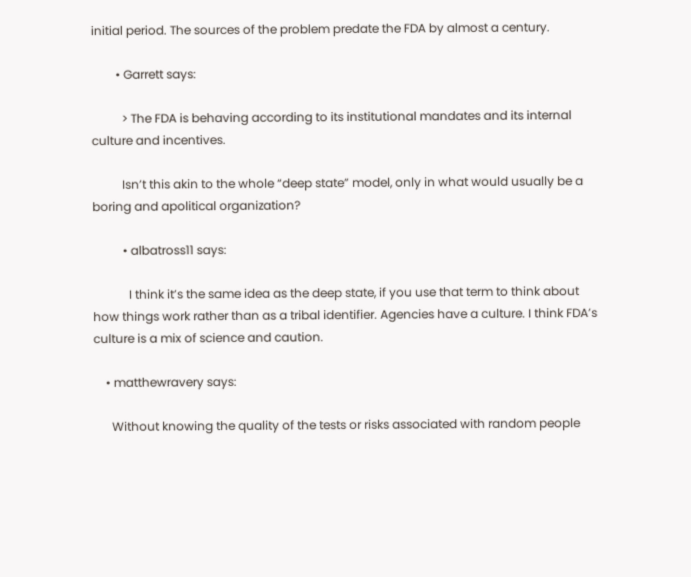initial period. The sources of the problem predate the FDA by almost a century.

        • Garrett says:

          > The FDA is behaving according to its institutional mandates and its internal culture and incentives.

          Isn’t this akin to the whole “deep state” model, only in what would usually be a boring and apolitical organization?

          • albatross11 says:

            I think it’s the same idea as the deep state, if you use that term to think about how things work rather than as a tribal identifier. Agencies have a culture. I think FDA’s culture is a mix of science and caution.

    • matthewravery says:

      Without knowing the quality of the tests or risks associated with random people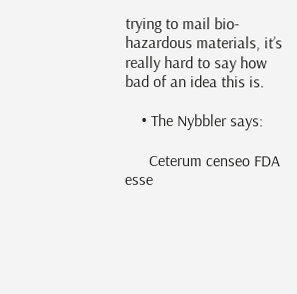trying to mail bio-hazardous materials, it’s really hard to say how bad of an idea this is.

    • The Nybbler says:

      Ceterum censeo FDA esse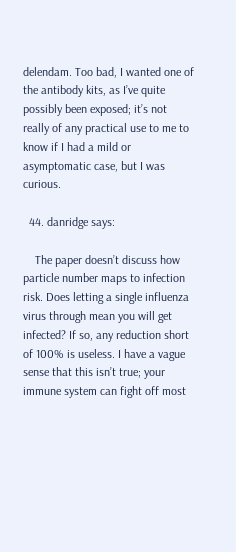delendam. Too bad, I wanted one of the antibody kits, as I’ve quite possibly been exposed; it’s not really of any practical use to me to know if I had a mild or asymptomatic case, but I was curious.

  44. danridge says:

    The paper doesn’t discuss how particle number maps to infection risk. Does letting a single influenza virus through mean you will get infected? If so, any reduction short of 100% is useless. I have a vague sense that this isn’t true; your immune system can fight off most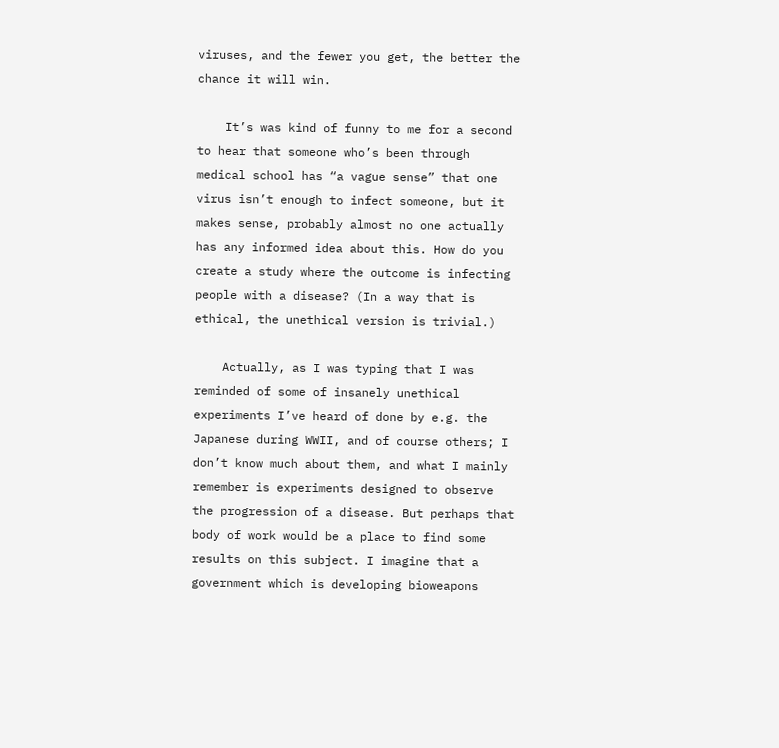viruses, and the fewer you get, the better the chance it will win.

    It’s was kind of funny to me for a second to hear that someone who’s been through medical school has “a vague sense” that one virus isn’t enough to infect someone, but it makes sense, probably almost no one actually has any informed idea about this. How do you create a study where the outcome is infecting people with a disease? (In a way that is ethical, the unethical version is trivial.)

    Actually, as I was typing that I was reminded of some of insanely unethical experiments I’ve heard of done by e.g. the Japanese during WWII, and of course others; I don’t know much about them, and what I mainly remember is experiments designed to observe the progression of a disease. But perhaps that body of work would be a place to find some results on this subject. I imagine that a government which is developing bioweapons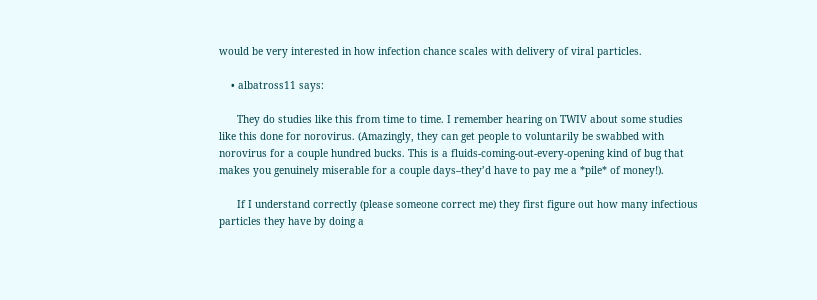would be very interested in how infection chance scales with delivery of viral particles.

    • albatross11 says:

      They do studies like this from time to time. I remember hearing on TWIV about some studies like this done for norovirus. (Amazingly, they can get people to voluntarily be swabbed with norovirus for a couple hundred bucks. This is a fluids-coming-out-every-opening kind of bug that makes you genuinely miserable for a couple days–they’d have to pay me a *pile* of money!).

      If I understand correctly (please someone correct me) they first figure out how many infectious particles they have by doing a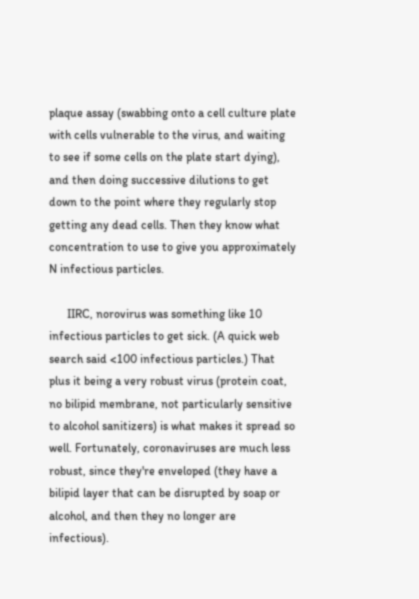plaque assay (swabbing onto a cell culture plate with cells vulnerable to the virus, and waiting to see if some cells on the plate start dying), and then doing successive dilutions to get down to the point where they regularly stop getting any dead cells. Then they know what concentration to use to give you approximately N infectious particles.

      IIRC, norovirus was something like 10 infectious particles to get sick. (A quick web search said <100 infectious particles.) That plus it being a very robust virus (protein coat, no bilipid membrane, not particularly sensitive to alcohol sanitizers) is what makes it spread so well. Fortunately, coronaviruses are much less robust, since they're enveloped (they have a bilipid layer that can be disrupted by soap or alcohol, and then they no longer are infectious).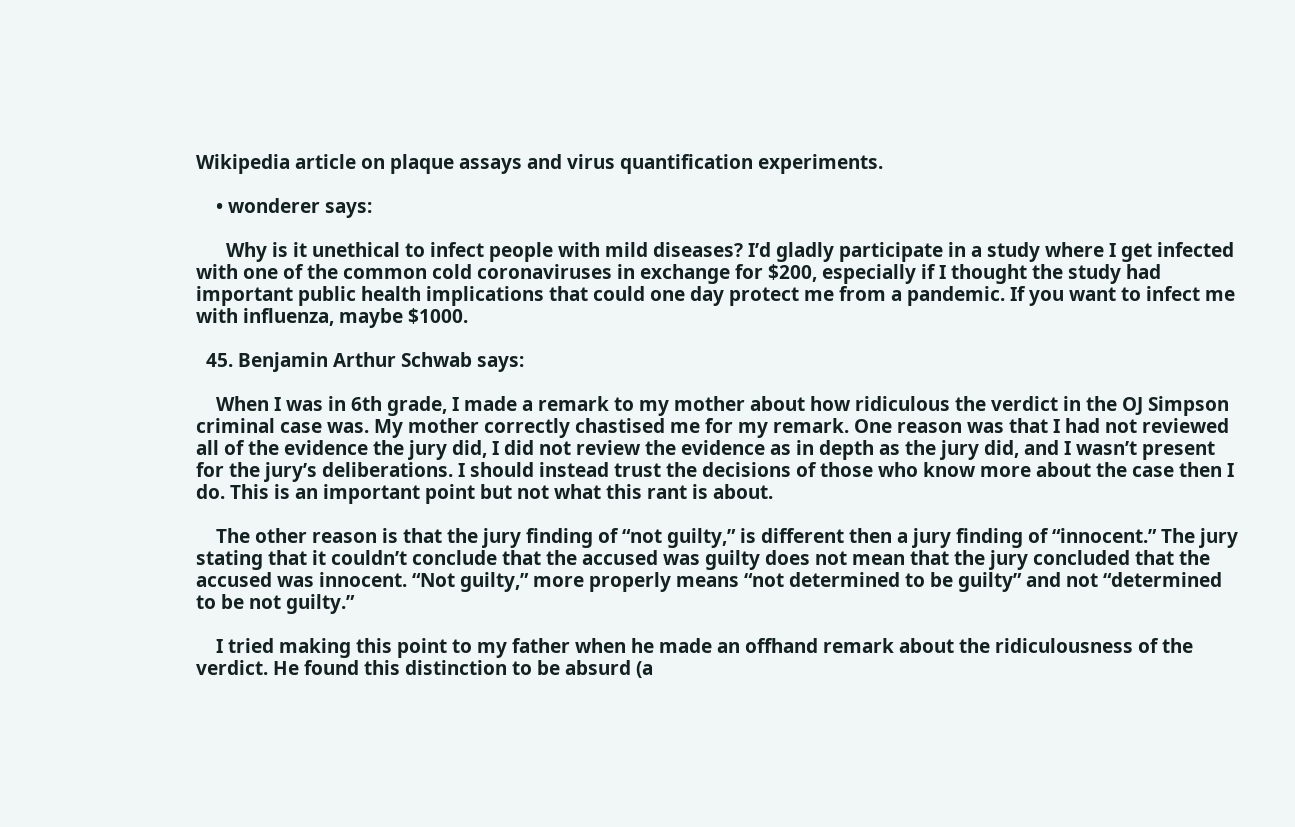Wikipedia article on plaque assays and virus quantification experiments.

    • wonderer says:

      Why is it unethical to infect people with mild diseases? I’d gladly participate in a study where I get infected with one of the common cold coronaviruses in exchange for $200, especially if I thought the study had important public health implications that could one day protect me from a pandemic. If you want to infect me with influenza, maybe $1000.

  45. Benjamin Arthur Schwab says:

    When I was in 6th grade, I made a remark to my mother about how ridiculous the verdict in the OJ Simpson criminal case was. My mother correctly chastised me for my remark. One reason was that I had not reviewed all of the evidence the jury did, I did not review the evidence as in depth as the jury did, and I wasn’t present for the jury’s deliberations. I should instead trust the decisions of those who know more about the case then I do. This is an important point but not what this rant is about.

    The other reason is that the jury finding of “not guilty,” is different then a jury finding of “innocent.” The jury stating that it couldn’t conclude that the accused was guilty does not mean that the jury concluded that the accused was innocent. “Not guilty,” more properly means “not determined to be guilty” and not “determined to be not guilty.”

    I tried making this point to my father when he made an offhand remark about the ridiculousness of the verdict. He found this distinction to be absurd (a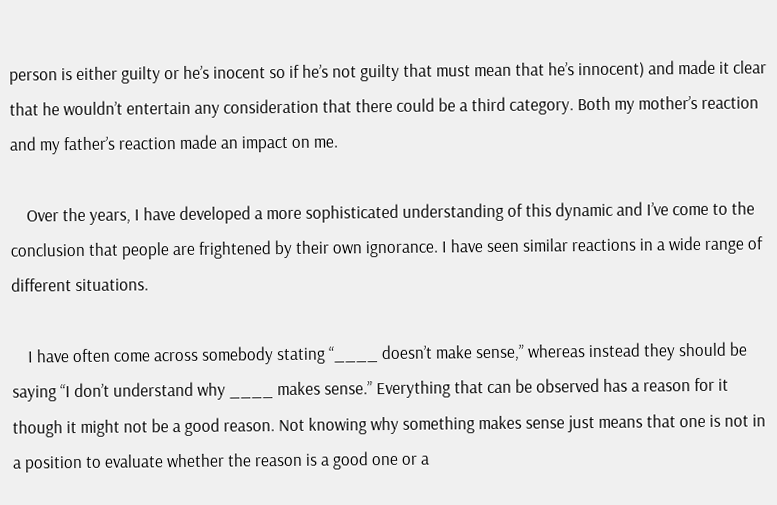person is either guilty or he’s inocent so if he’s not guilty that must mean that he’s innocent) and made it clear that he wouldn’t entertain any consideration that there could be a third category. Both my mother’s reaction and my father’s reaction made an impact on me.

    Over the years, I have developed a more sophisticated understanding of this dynamic and I’ve come to the conclusion that people are frightened by their own ignorance. I have seen similar reactions in a wide range of different situations.

    I have often come across somebody stating “____ doesn’t make sense,” whereas instead they should be saying “I don’t understand why ____ makes sense.” Everything that can be observed has a reason for it though it might not be a good reason. Not knowing why something makes sense just means that one is not in a position to evaluate whether the reason is a good one or a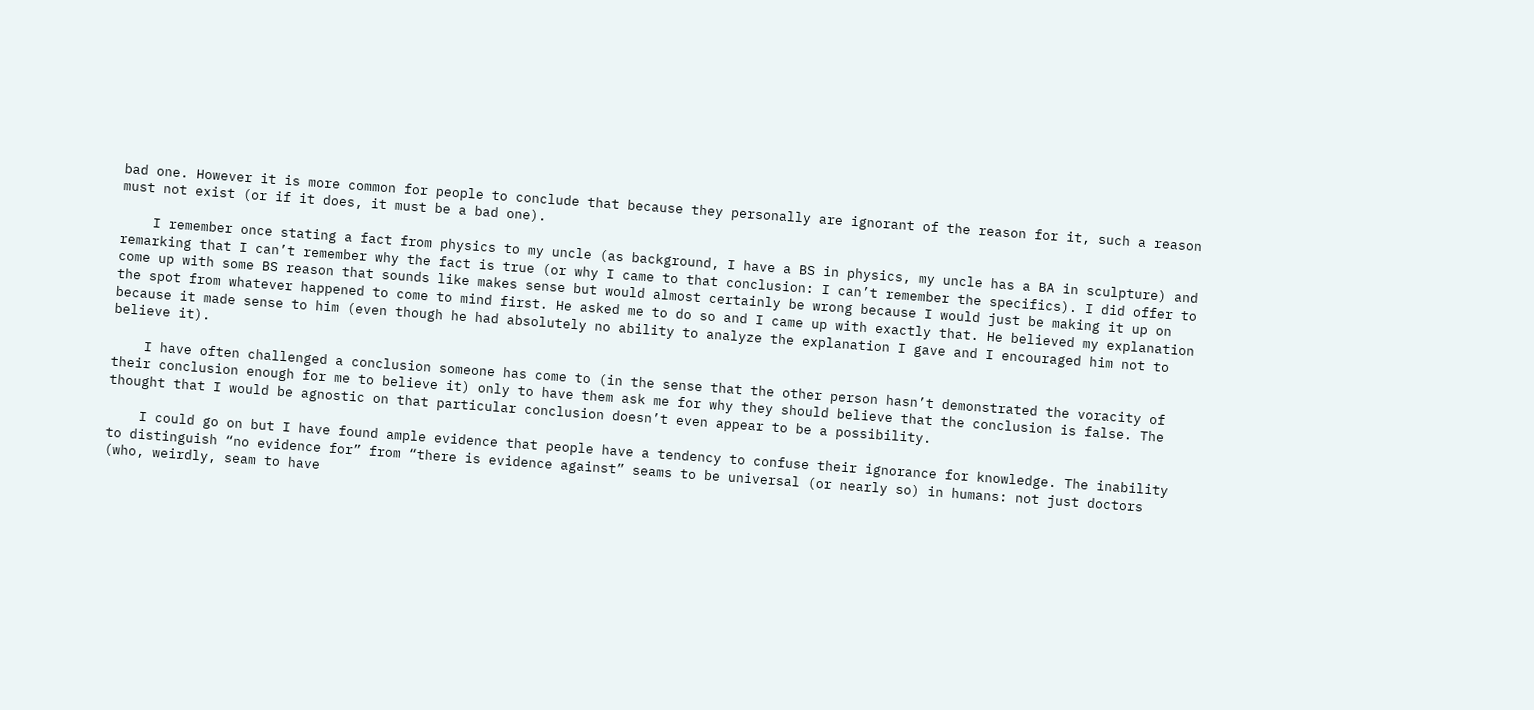bad one. However it is more common for people to conclude that because they personally are ignorant of the reason for it, such a reason must not exist (or if it does, it must be a bad one).

    I remember once stating a fact from physics to my uncle (as background, I have a BS in physics, my uncle has a BA in sculpture) and remarking that I can’t remember why the fact is true (or why I came to that conclusion: I can’t remember the specifics). I did offer to come up with some BS reason that sounds like makes sense but would almost certainly be wrong because I would just be making it up on the spot from whatever happened to come to mind first. He asked me to do so and I came up with exactly that. He believed my explanation because it made sense to him (even though he had absolutely no ability to analyze the explanation I gave and I encouraged him not to believe it).

    I have often challenged a conclusion someone has come to (in the sense that the other person hasn’t demonstrated the voracity of their conclusion enough for me to believe it) only to have them ask me for why they should believe that the conclusion is false. The thought that I would be agnostic on that particular conclusion doesn’t even appear to be a possibility.

    I could go on but I have found ample evidence that people have a tendency to confuse their ignorance for knowledge. The inability to distinguish “no evidence for” from “there is evidence against” seams to be universal (or nearly so) in humans: not just doctors (who, weirdly, seam to have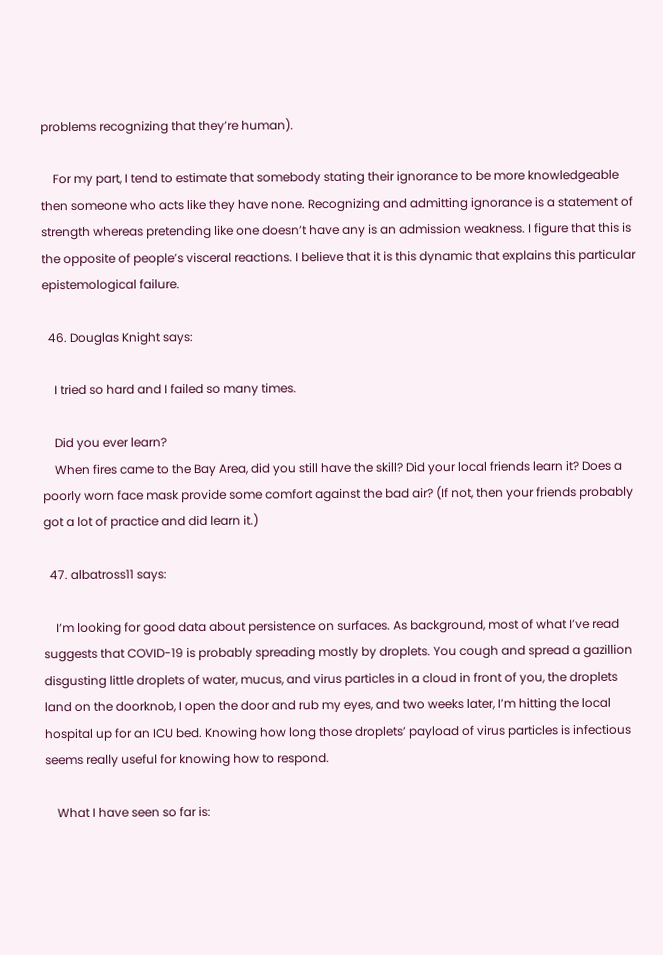problems recognizing that they’re human).

    For my part, I tend to estimate that somebody stating their ignorance to be more knowledgeable then someone who acts like they have none. Recognizing and admitting ignorance is a statement of strength whereas pretending like one doesn’t have any is an admission weakness. I figure that this is the opposite of people’s visceral reactions. I believe that it is this dynamic that explains this particular epistemological failure.

  46. Douglas Knight says:

    I tried so hard and I failed so many times.

    Did you ever learn?
    When fires came to the Bay Area, did you still have the skill? Did your local friends learn it? Does a poorly worn face mask provide some comfort against the bad air? (If not, then your friends probably got a lot of practice and did learn it.)

  47. albatross11 says:

    I’m looking for good data about persistence on surfaces. As background, most of what I’ve read suggests that COVID-19 is probably spreading mostly by droplets. You cough and spread a gazillion disgusting little droplets of water, mucus, and virus particles in a cloud in front of you, the droplets land on the doorknob, I open the door and rub my eyes, and two weeks later, I’m hitting the local hospital up for an ICU bed. Knowing how long those droplets’ payload of virus particles is infectious seems really useful for knowing how to respond.

    What I have seen so far is: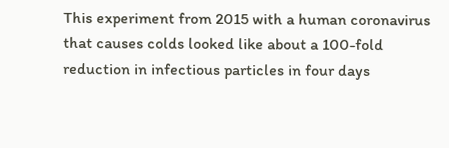This experiment from 2015 with a human coronavirus that causes colds looked like about a 100-fold reduction in infectious particles in four days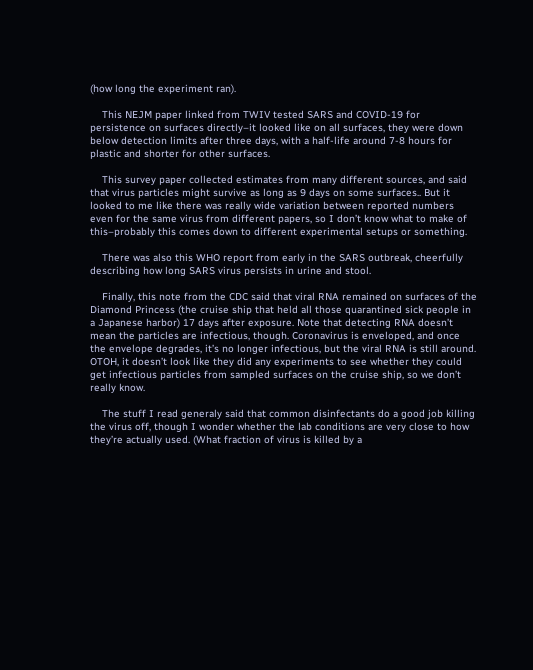(how long the experiment ran).

    This NEJM paper linked from TWIV tested SARS and COVID-19 for persistence on surfaces directly–it looked like on all surfaces, they were down below detection limits after three days, with a half-life around 7-8 hours for plastic and shorter for other surfaces.

    This survey paper collected estimates from many different sources, and said that virus particles might survive as long as 9 days on some surfaces.. But it looked to me like there was really wide variation between reported numbers even for the same virus from different papers, so I don’t know what to make of this–probably this comes down to different experimental setups or something.

    There was also this WHO report from early in the SARS outbreak, cheerfully describing how long SARS virus persists in urine and stool.

    Finally, this note from the CDC said that viral RNA remained on surfaces of the Diamond Princess (the cruise ship that held all those quarantined sick people in a Japanese harbor) 17 days after exposure. Note that detecting RNA doesn’t mean the particles are infectious, though. Coronavirus is enveloped, and once the envelope degrades, it’s no longer infectious, but the viral RNA is still around. OTOH, it doesn’t look like they did any experiments to see whether they could get infectious particles from sampled surfaces on the cruise ship, so we don’t really know.

    The stuff I read generaly said that common disinfectants do a good job killing the virus off, though I wonder whether the lab conditions are very close to how they’re actually used. (What fraction of virus is killed by a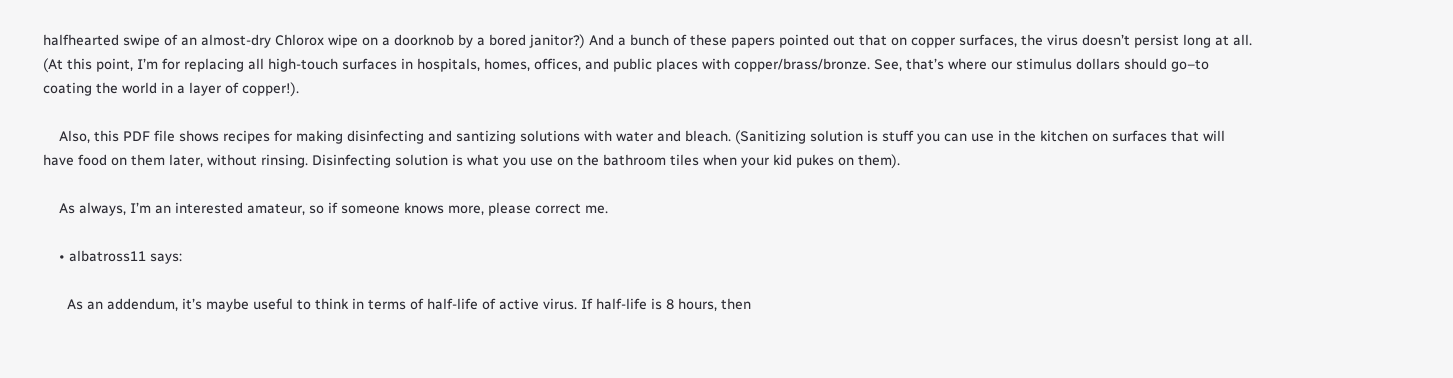halfhearted swipe of an almost-dry Chlorox wipe on a doorknob by a bored janitor?) And a bunch of these papers pointed out that on copper surfaces, the virus doesn’t persist long at all. (At this point, I’m for replacing all high-touch surfaces in hospitals, homes, offices, and public places with copper/brass/bronze. See, that’s where our stimulus dollars should go–to coating the world in a layer of copper!).

    Also, this PDF file shows recipes for making disinfecting and santizing solutions with water and bleach. (Sanitizing solution is stuff you can use in the kitchen on surfaces that will have food on them later, without rinsing. Disinfecting solution is what you use on the bathroom tiles when your kid pukes on them).

    As always, I’m an interested amateur, so if someone knows more, please correct me.

    • albatross11 says:

      As an addendum, it’s maybe useful to think in terms of half-life of active virus. If half-life is 8 hours, then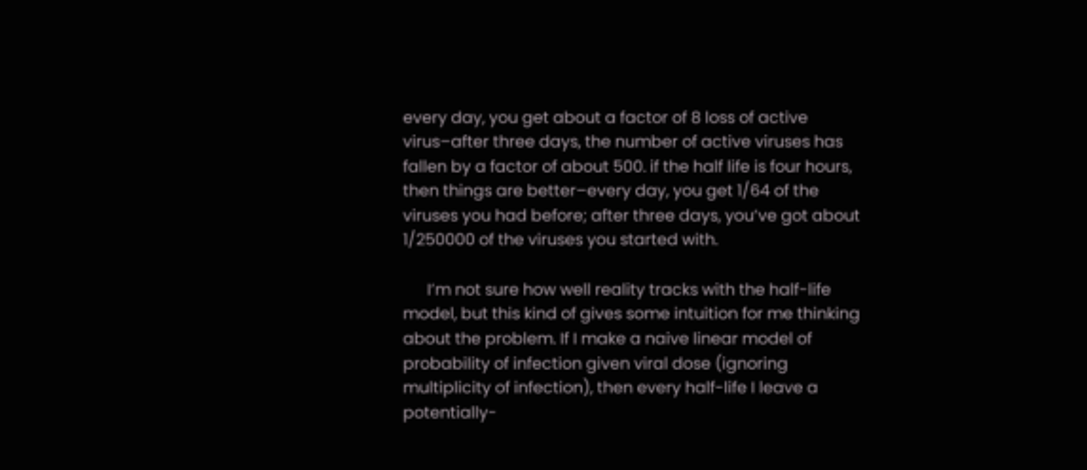every day, you get about a factor of 8 loss of active virus–after three days, the number of active viruses has fallen by a factor of about 500. if the half life is four hours, then things are better–every day, you get 1/64 of the viruses you had before; after three days, you’ve got about 1/250000 of the viruses you started with.

      I’m not sure how well reality tracks with the half-life model, but this kind of gives some intuition for me thinking about the problem. If I make a naive linear model of probability of infection given viral dose (ignoring multiplicity of infection), then every half-life I leave a potentially-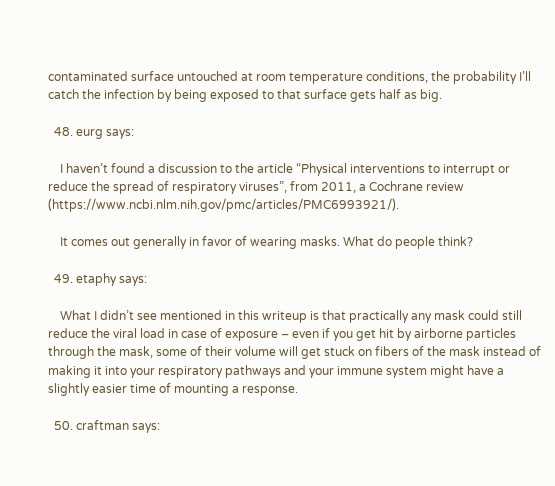contaminated surface untouched at room temperature conditions, the probability I’ll catch the infection by being exposed to that surface gets half as big.

  48. eurg says:

    I haven’t found a discussion to the article “Physical interventions to interrupt or reduce the spread of respiratory viruses”, from 2011, a Cochrane review (https://www.ncbi.nlm.nih.gov/pmc/articles/PMC6993921/).

    It comes out generally in favor of wearing masks. What do people think?

  49. etaphy says:

    What I didn’t see mentioned in this writeup is that practically any mask could still reduce the viral load in case of exposure – even if you get hit by airborne particles through the mask, some of their volume will get stuck on fibers of the mask instead of making it into your respiratory pathways and your immune system might have a slightly easier time of mounting a response.

  50. craftman says: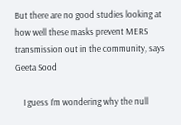But there are no good studies looking at how well these masks prevent MERS transmission out in the community, says Geeta Sood

    I guess I’m wondering why the null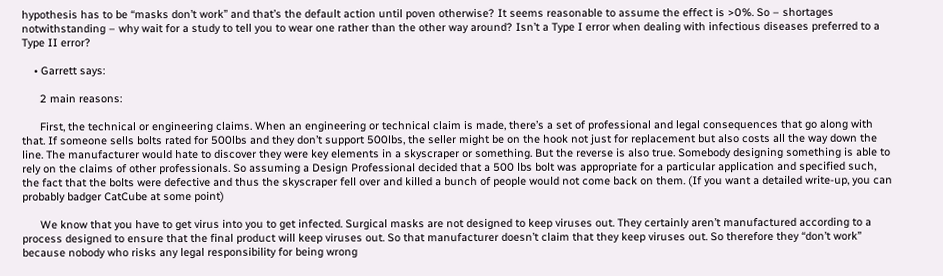hypothesis has to be “masks don’t work” and that’s the default action until poven otherwise? It seems reasonable to assume the effect is >0%. So – shortages notwithstanding – why wait for a study to tell you to wear one rather than the other way around? Isn’t a Type I error when dealing with infectious diseases preferred to a Type II error?

    • Garrett says:

      2 main reasons:

      First, the technical or engineering claims. When an engineering or technical claim is made, there’s a set of professional and legal consequences that go along with that. If someone sells bolts rated for 500lbs and they don’t support 500lbs, the seller might be on the hook not just for replacement but also costs all the way down the line. The manufacturer would hate to discover they were key elements in a skyscraper or something. But the reverse is also true. Somebody designing something is able to rely on the claims of other professionals. So assuming a Design Professional decided that a 500 lbs bolt was appropriate for a particular application and specified such, the fact that the bolts were defective and thus the skyscraper fell over and killed a bunch of people would not come back on them. (If you want a detailed write-up, you can probably badger CatCube at some point)

      We know that you have to get virus into you to get infected. Surgical masks are not designed to keep viruses out. They certainly aren’t manufactured according to a process designed to ensure that the final product will keep viruses out. So that manufacturer doesn’t claim that they keep viruses out. So therefore they “don’t work” because nobody who risks any legal responsibility for being wrong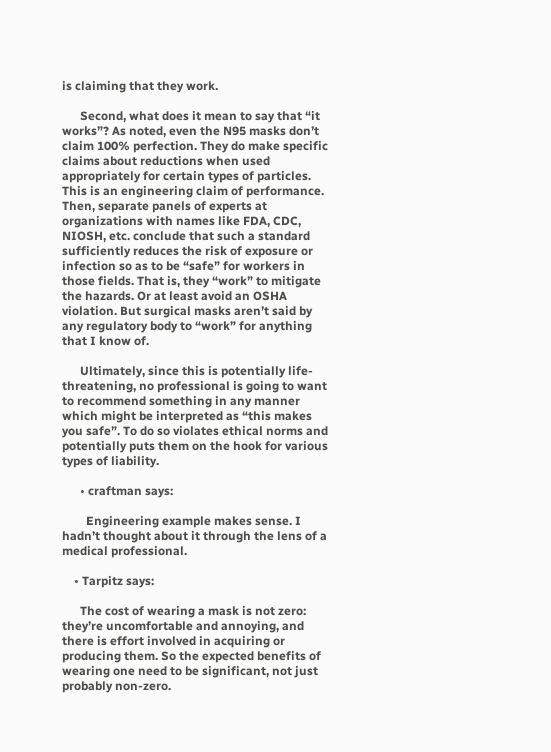is claiming that they work.

      Second, what does it mean to say that “it works”? As noted, even the N95 masks don’t claim 100% perfection. They do make specific claims about reductions when used appropriately for certain types of particles. This is an engineering claim of performance. Then, separate panels of experts at organizations with names like FDA, CDC, NIOSH, etc. conclude that such a standard sufficiently reduces the risk of exposure or infection so as to be “safe” for workers in those fields. That is, they “work” to mitigate the hazards. Or at least avoid an OSHA violation. But surgical masks aren’t said by any regulatory body to “work” for anything that I know of.

      Ultimately, since this is potentially life-threatening, no professional is going to want to recommend something in any manner which might be interpreted as “this makes you safe”. To do so violates ethical norms and potentially puts them on the hook for various types of liability.

      • craftman says:

        Engineering example makes sense. I hadn’t thought about it through the lens of a medical professional.

    • Tarpitz says:

      The cost of wearing a mask is not zero: they’re uncomfortable and annoying, and there is effort involved in acquiring or producing them. So the expected benefits of wearing one need to be significant, not just probably non-zero.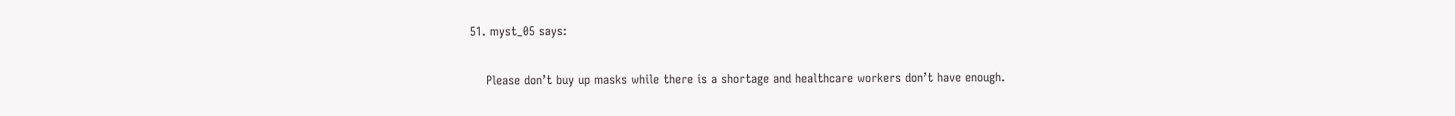51. myst_05 says:

    Please don’t buy up masks while there is a shortage and healthcare workers don’t have enough.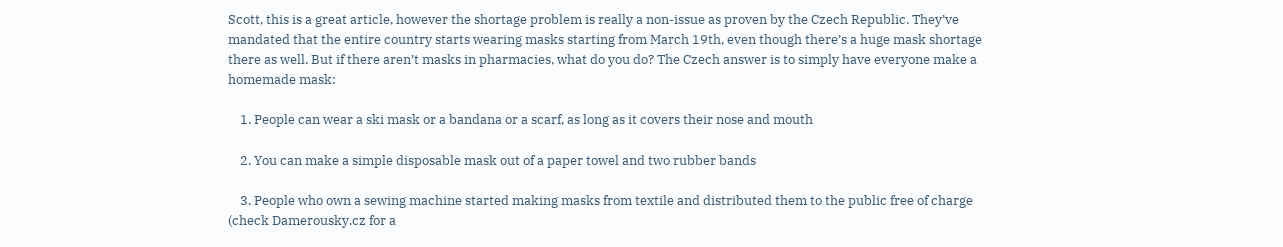Scott, this is a great article, however the shortage problem is really a non-issue as proven by the Czech Republic. They’ve mandated that the entire country starts wearing masks starting from March 19th, even though there’s a huge mask shortage there as well. But if there aren’t masks in pharmacies, what do you do? The Czech answer is to simply have everyone make a homemade mask:

    1. People can wear a ski mask or a bandana or a scarf, as long as it covers their nose and mouth

    2. You can make a simple disposable mask out of a paper towel and two rubber bands

    3. People who own a sewing machine started making masks from textile and distributed them to the public free of charge (check Damerousky.cz for a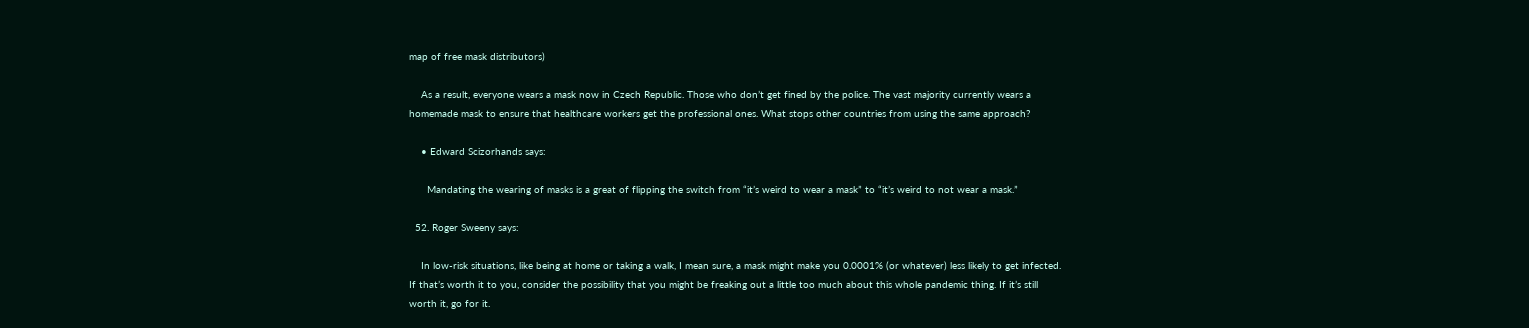map of free mask distributors)

    As a result, everyone wears a mask now in Czech Republic. Those who don’t get fined by the police. The vast majority currently wears a homemade mask to ensure that healthcare workers get the professional ones. What stops other countries from using the same approach?

    • Edward Scizorhands says:

      Mandating the wearing of masks is a great of flipping the switch from “it’s weird to wear a mask” to “it’s weird to not wear a mask.”

  52. Roger Sweeny says:

    In low-risk situations, like being at home or taking a walk, I mean sure, a mask might make you 0.0001% (or whatever) less likely to get infected. If that’s worth it to you, consider the possibility that you might be freaking out a little too much about this whole pandemic thing. If it’s still worth it, go for it.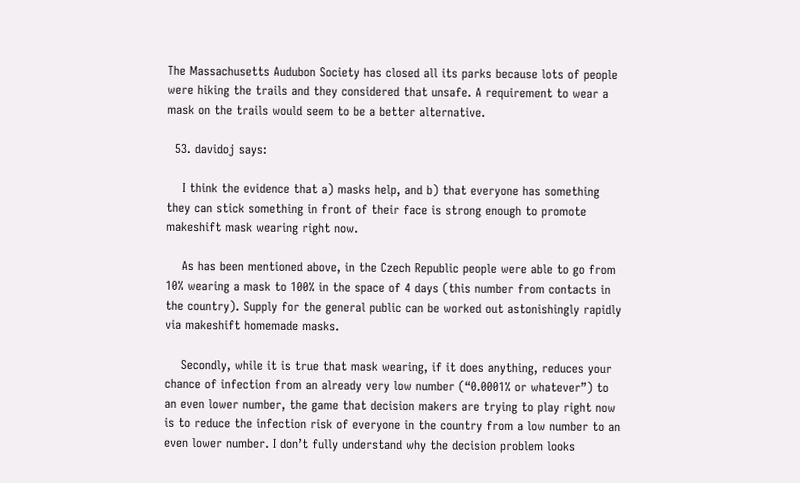The Massachusetts Audubon Society has closed all its parks because lots of people were hiking the trails and they considered that unsafe. A requirement to wear a mask on the trails would seem to be a better alternative.

  53. davidoj says:

    I think the evidence that a) masks help, and b) that everyone has something they can stick something in front of their face is strong enough to promote makeshift mask wearing right now.

    As has been mentioned above, in the Czech Republic people were able to go from 10% wearing a mask to 100% in the space of 4 days (this number from contacts in the country). Supply for the general public can be worked out astonishingly rapidly via makeshift homemade masks.

    Secondly, while it is true that mask wearing, if it does anything, reduces your chance of infection from an already very low number (“0.0001% or whatever”) to an even lower number, the game that decision makers are trying to play right now is to reduce the infection risk of everyone in the country from a low number to an even lower number. I don’t fully understand why the decision problem looks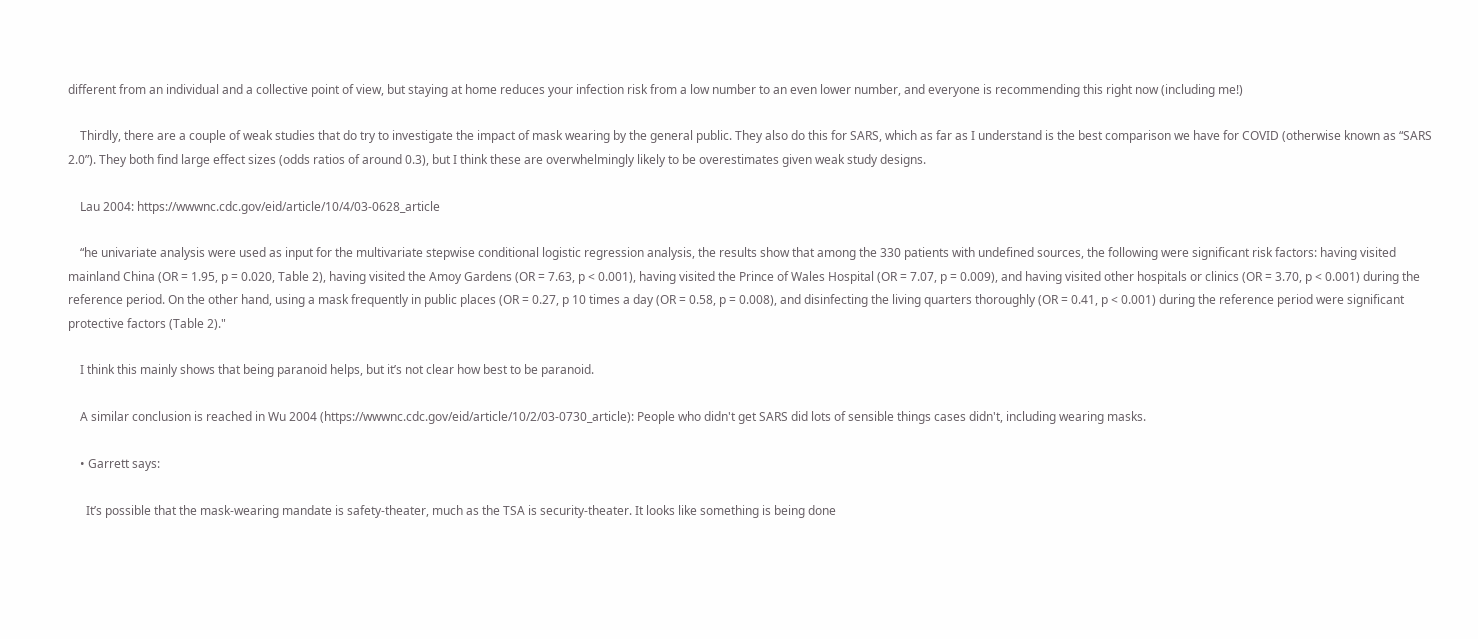different from an individual and a collective point of view, but staying at home reduces your infection risk from a low number to an even lower number, and everyone is recommending this right now (including me!)

    Thirdly, there are a couple of weak studies that do try to investigate the impact of mask wearing by the general public. They also do this for SARS, which as far as I understand is the best comparison we have for COVID (otherwise known as “SARS 2.0”). They both find large effect sizes (odds ratios of around 0.3), but I think these are overwhelmingly likely to be overestimates given weak study designs.

    Lau 2004: https://wwwnc.cdc.gov/eid/article/10/4/03-0628_article

    “he univariate analysis were used as input for the multivariate stepwise conditional logistic regression analysis, the results show that among the 330 patients with undefined sources, the following were significant risk factors: having visited mainland China (OR = 1.95, p = 0.020, Table 2), having visited the Amoy Gardens (OR = 7.63, p < 0.001), having visited the Prince of Wales Hospital (OR = 7.07, p = 0.009), and having visited other hospitals or clinics (OR = 3.70, p < 0.001) during the reference period. On the other hand, using a mask frequently in public places (OR = 0.27, p 10 times a day (OR = 0.58, p = 0.008), and disinfecting the living quarters thoroughly (OR = 0.41, p < 0.001) during the reference period were significant protective factors (Table 2)."

    I think this mainly shows that being paranoid helps, but it’s not clear how best to be paranoid.

    A similar conclusion is reached in Wu 2004 (https://wwwnc.cdc.gov/eid/article/10/2/03-0730_article): People who didn't get SARS did lots of sensible things cases didn't, including wearing masks.

    • Garrett says:

      It’s possible that the mask-wearing mandate is safety-theater, much as the TSA is security-theater. It looks like something is being done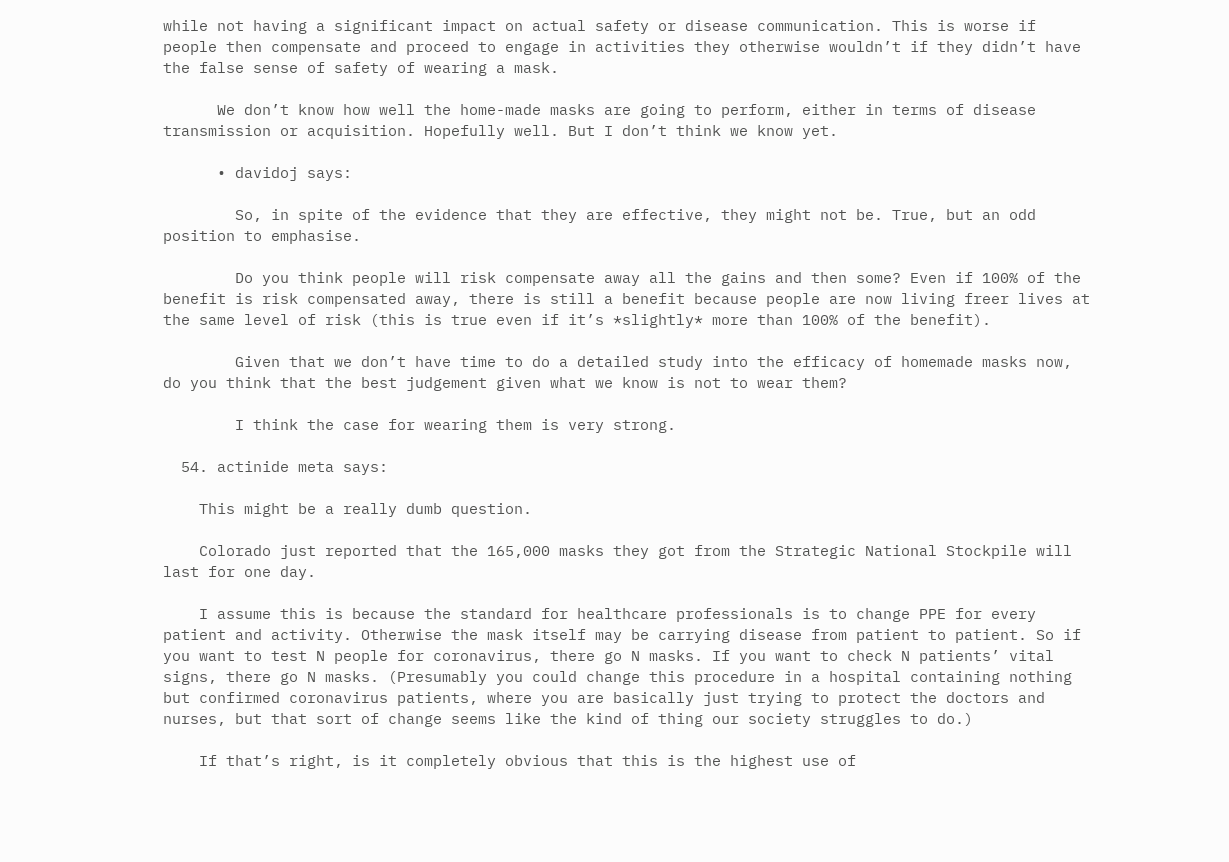while not having a significant impact on actual safety or disease communication. This is worse if people then compensate and proceed to engage in activities they otherwise wouldn’t if they didn’t have the false sense of safety of wearing a mask.

      We don’t know how well the home-made masks are going to perform, either in terms of disease transmission or acquisition. Hopefully well. But I don’t think we know yet.

      • davidoj says:

        So, in spite of the evidence that they are effective, they might not be. True, but an odd position to emphasise.

        Do you think people will risk compensate away all the gains and then some? Even if 100% of the benefit is risk compensated away, there is still a benefit because people are now living freer lives at the same level of risk (this is true even if it’s *slightly* more than 100% of the benefit).

        Given that we don’t have time to do a detailed study into the efficacy of homemade masks now, do you think that the best judgement given what we know is not to wear them?

        I think the case for wearing them is very strong.

  54. actinide meta says:

    This might be a really dumb question.

    Colorado just reported that the 165,000 masks they got from the Strategic National Stockpile will last for one day.

    I assume this is because the standard for healthcare professionals is to change PPE for every patient and activity. Otherwise the mask itself may be carrying disease from patient to patient. So if you want to test N people for coronavirus, there go N masks. If you want to check N patients’ vital signs, there go N masks. (Presumably you could change this procedure in a hospital containing nothing but confirmed coronavirus patients, where you are basically just trying to protect the doctors and nurses, but that sort of change seems like the kind of thing our society struggles to do.)

    If that’s right, is it completely obvious that this is the highest use of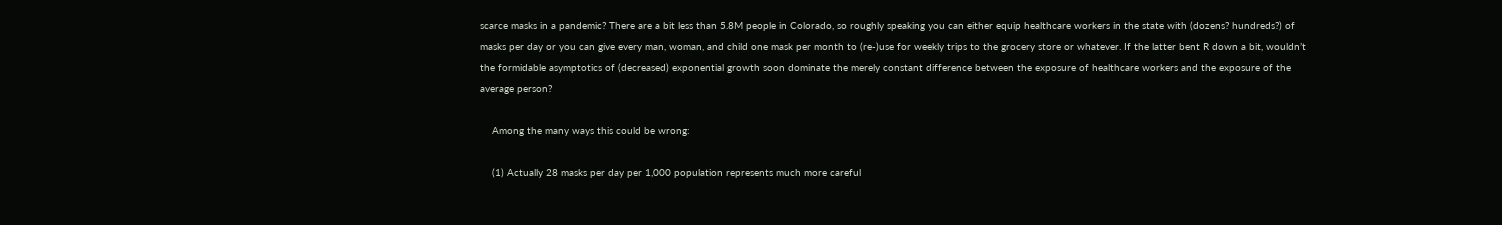scarce masks in a pandemic? There are a bit less than 5.8M people in Colorado, so roughly speaking you can either equip healthcare workers in the state with (dozens? hundreds?) of masks per day or you can give every man, woman, and child one mask per month to (re-)use for weekly trips to the grocery store or whatever. If the latter bent R down a bit, wouldn’t the formidable asymptotics of (decreased) exponential growth soon dominate the merely constant difference between the exposure of healthcare workers and the exposure of the average person?

    Among the many ways this could be wrong:

    (1) Actually 28 masks per day per 1,000 population represents much more careful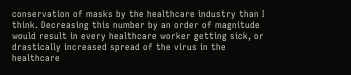conservation of masks by the healthcare industry than I think. Decreasing this number by an order of magnitude would result in every healthcare worker getting sick, or drastically increased spread of the virus in the healthcare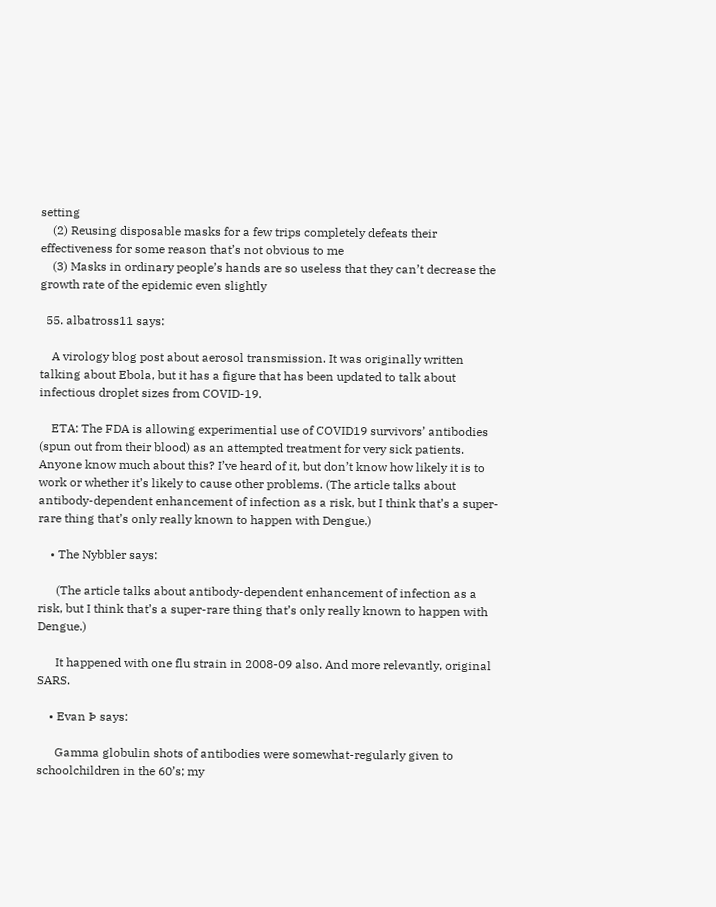setting
    (2) Reusing disposable masks for a few trips completely defeats their effectiveness for some reason that’s not obvious to me
    (3) Masks in ordinary people’s hands are so useless that they can’t decrease the growth rate of the epidemic even slightly

  55. albatross11 says:

    A virology blog post about aerosol transmission. It was originally written talking about Ebola, but it has a figure that has been updated to talk about infectious droplet sizes from COVID-19.

    ETA: The FDA is allowing experimential use of COVID19 survivors’ antibodies (spun out from their blood) as an attempted treatment for very sick patients. Anyone know much about this? I’ve heard of it, but don’t know how likely it is to work or whether it’s likely to cause other problems. (The article talks about antibody-dependent enhancement of infection as a risk, but I think that’s a super-rare thing that’s only really known to happen with Dengue.)

    • The Nybbler says:

      (The article talks about antibody-dependent enhancement of infection as a risk, but I think that’s a super-rare thing that’s only really known to happen with Dengue.)

      It happened with one flu strain in 2008-09 also. And more relevantly, original SARS.

    • Evan Þ says:

      Gamma globulin shots of antibodies were somewhat-regularly given to schoolchildren in the 60’s; my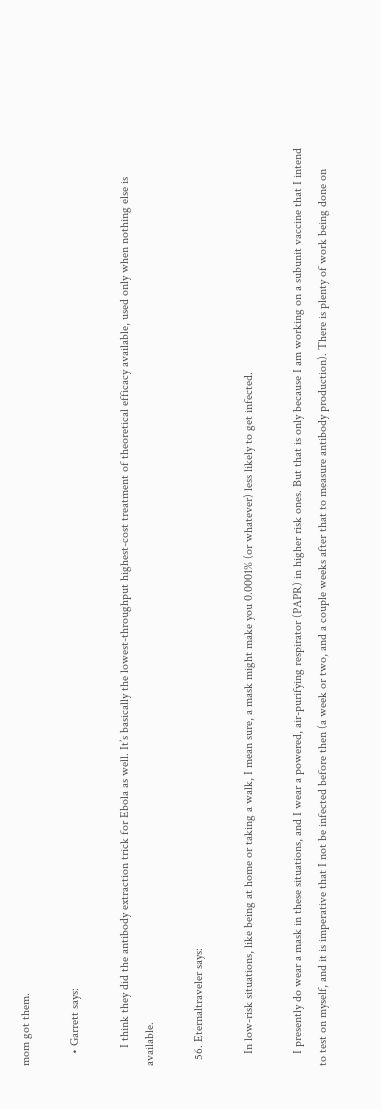mom got them.

    • Garrett says:

      I think they did the antibody extraction trick for Ebola as well. It’s basically the lowest-throughput highest-cost treatment of theoretical efficacy available, used only when nothing else is available.

  56. Eternaltraveler says:

    In low-risk situations, like being at home or taking a walk, I mean sure, a mask might make you 0.0001% (or whatever) less likely to get infected.

    I presently do wear a mask in these situations, and I wear a powered, air-purifying respirator (PAPR) in higher risk ones. But that is only because I am working on a subunit vaccine that I intend to test on myself, and it is imperative that I not be infected before then (a week or two, and a couple weeks after that to measure antibody production). There is plenty of work being done on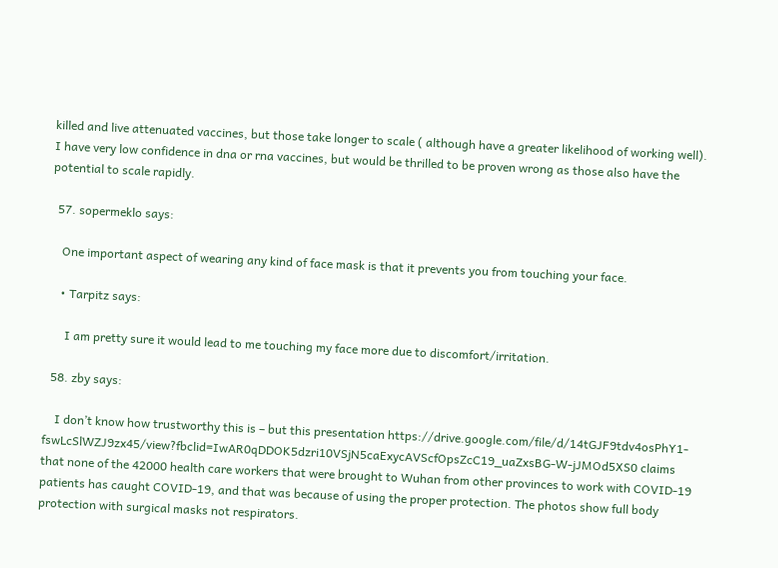killed and live attenuated vaccines, but those take longer to scale ( although have a greater likelihood of working well). I have very low confidence in dna or rna vaccines, but would be thrilled to be proven wrong as those also have the potential to scale rapidly.

  57. sopermeklo says:

    One important aspect of wearing any kind of face mask is that it prevents you from touching your face.

    • Tarpitz says:

      I am pretty sure it would lead to me touching my face more due to discomfort/irritation.

  58. zby says:

    I don’t know how trustworthy this is – but this presentation https://drive.google.com/file/d/14tGJF9tdv4osPhY1-fswLcSlWZJ9zx45/view?fbclid=IwAR0qDDOK5dzri10VSjN5caExycAVScfOpsZcC19_uaZxsBG-W-jJMOd5XS0 claims that none of the 42000 health care workers that were brought to Wuhan from other provinces to work with COVID-19 patients has caught COVID-19, and that was because of using the proper protection. The photos show full body protection with surgical masks not respirators.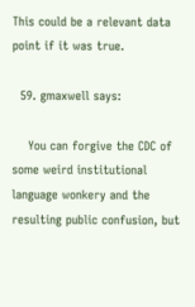This could be a relevant data point if it was true.

  59. gmaxwell says:

    You can forgive the CDC of some weird institutional language wonkery and the resulting public confusion, but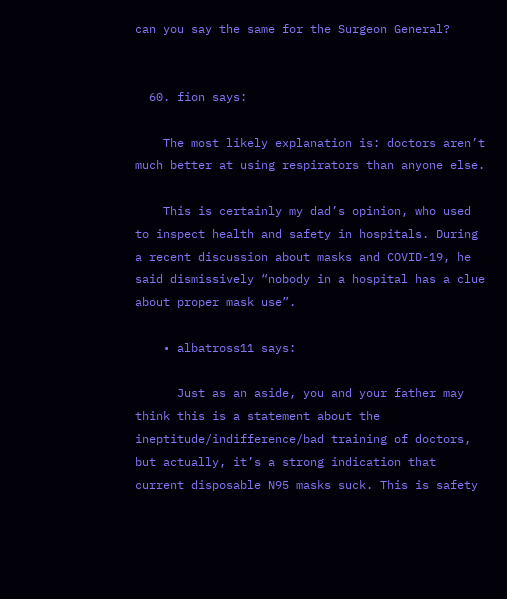can you say the same for the Surgeon General?


  60. fion says:

    The most likely explanation is: doctors aren’t much better at using respirators than anyone else.

    This is certainly my dad’s opinion, who used to inspect health and safety in hospitals. During a recent discussion about masks and COVID-19, he said dismissively “nobody in a hospital has a clue about proper mask use”.

    • albatross11 says:

      Just as an aside, you and your father may think this is a statement about the ineptitude/indifference/bad training of doctors, but actually, it’s a strong indication that current disposable N95 masks suck. This is safety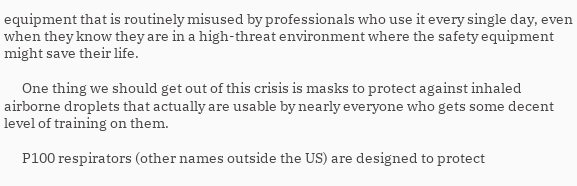equipment that is routinely misused by professionals who use it every single day, even when they know they are in a high-threat environment where the safety equipment might save their life.

      One thing we should get out of this crisis is masks to protect against inhaled airborne droplets that actually are usable by nearly everyone who gets some decent level of training on them.

      P100 respirators (other names outside the US) are designed to protect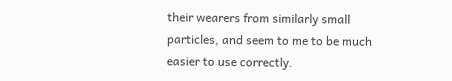their wearers from similarly small particles, and seem to me to be much easier to use correctly.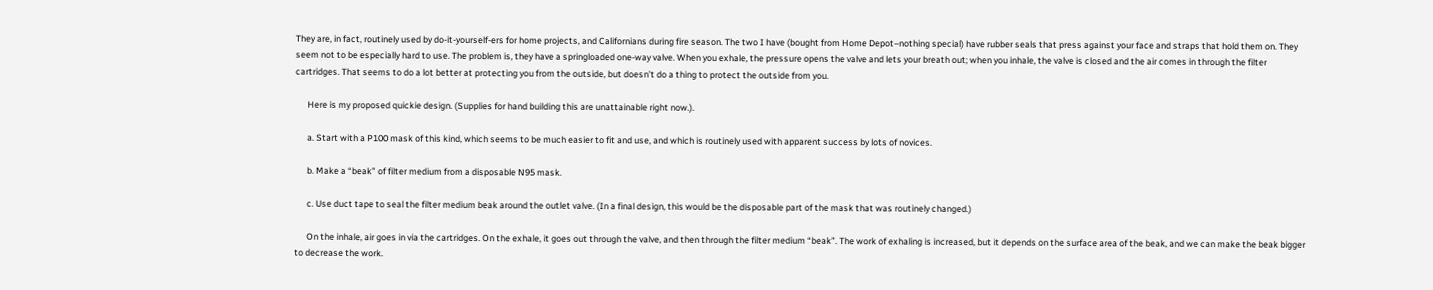They are, in fact, routinely used by do-it-yourself-ers for home projects, and Californians during fire season. The two I have (bought from Home Depot–nothing special) have rubber seals that press against your face and straps that hold them on. They seem not to be especially hard to use. The problem is, they have a springloaded one-way valve. When you exhale, the pressure opens the valve and lets your breath out; when you inhale, the valve is closed and the air comes in through the filter cartridges. That seems to do a lot better at protecting you from the outside, but doesn’t do a thing to protect the outside from you.

      Here is my proposed quickie design. (Supplies for hand building this are unattainable right now.).

      a. Start with a P100 mask of this kind, which seems to be much easier to fit and use, and which is routinely used with apparent success by lots of novices.

      b. Make a “beak” of filter medium from a disposable N95 mask.

      c. Use duct tape to seal the filter medium beak around the outlet valve. (In a final design, this would be the disposable part of the mask that was routinely changed.)

      On the inhale, air goes in via the cartridges. On the exhale, it goes out through the valve, and then through the filter medium “beak”. The work of exhaling is increased, but it depends on the surface area of the beak, and we can make the beak bigger to decrease the work.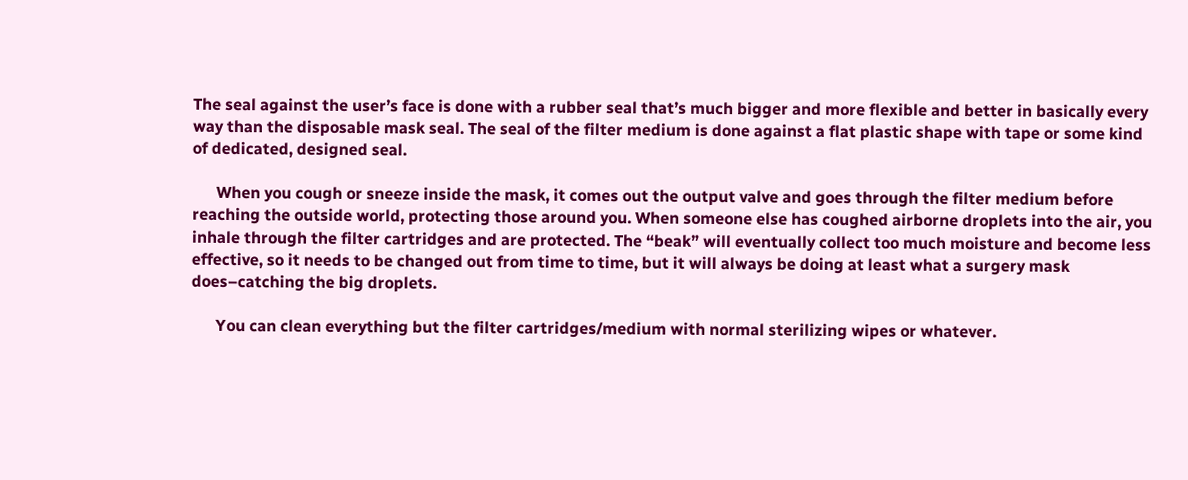The seal against the user’s face is done with a rubber seal that’s much bigger and more flexible and better in basically every way than the disposable mask seal. The seal of the filter medium is done against a flat plastic shape with tape or some kind of dedicated, designed seal.

      When you cough or sneeze inside the mask, it comes out the output valve and goes through the filter medium before reaching the outside world, protecting those around you. When someone else has coughed airborne droplets into the air, you inhale through the filter cartridges and are protected. The “beak” will eventually collect too much moisture and become less effective, so it needs to be changed out from time to time, but it will always be doing at least what a surgery mask does–catching the big droplets.

      You can clean everything but the filter cartridges/medium with normal sterilizing wipes or whatever.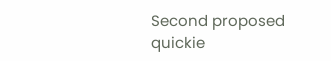Second proposed quickie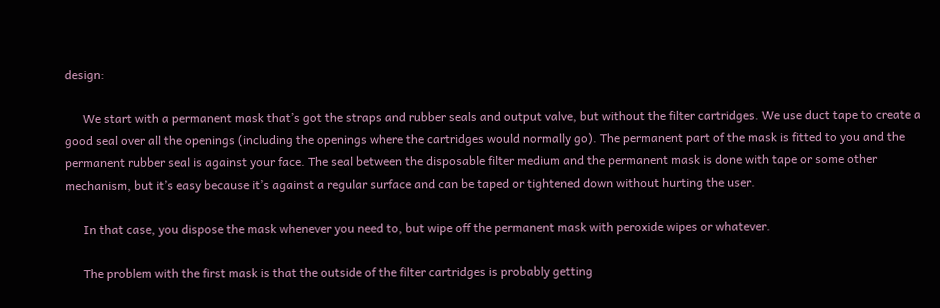design:

      We start with a permanent mask that’s got the straps and rubber seals and output valve, but without the filter cartridges. We use duct tape to create a good seal over all the openings (including the openings where the cartridges would normally go). The permanent part of the mask is fitted to you and the permanent rubber seal is against your face. The seal between the disposable filter medium and the permanent mask is done with tape or some other mechanism, but it’s easy because it’s against a regular surface and can be taped or tightened down without hurting the user.

      In that case, you dispose the mask whenever you need to, but wipe off the permanent mask with peroxide wipes or whatever.

      The problem with the first mask is that the outside of the filter cartridges is probably getting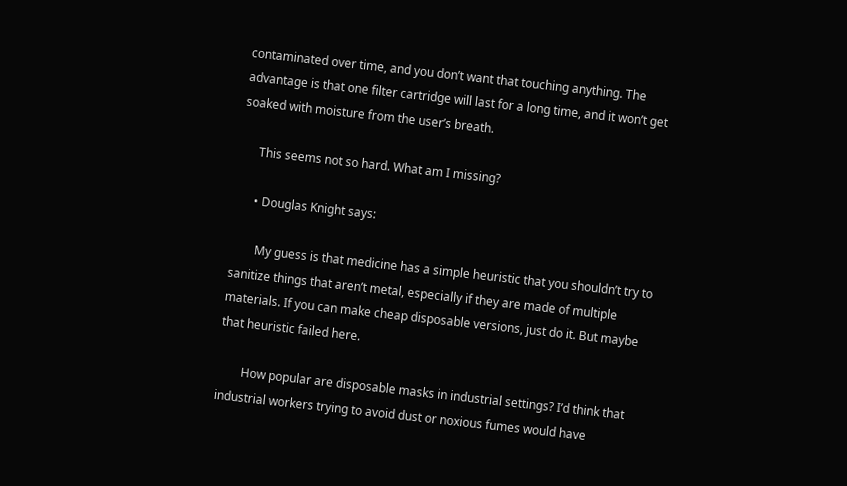contaminated over time, and you don’t want that touching anything. The advantage is that one filter cartridge will last for a long time, and it won’t get soaked with moisture from the user’s breath.

      This seems not so hard. What am I missing?

      • Douglas Knight says:

        My guess is that medicine has a simple heuristic that you shouldn’t try to sanitize things that aren’t metal, especially if they are made of multiple materials. If you can make cheap disposable versions, just do it. But maybe that heuristic failed here.

        How popular are disposable masks in industrial settings? I’d think that industrial workers trying to avoid dust or noxious fumes would have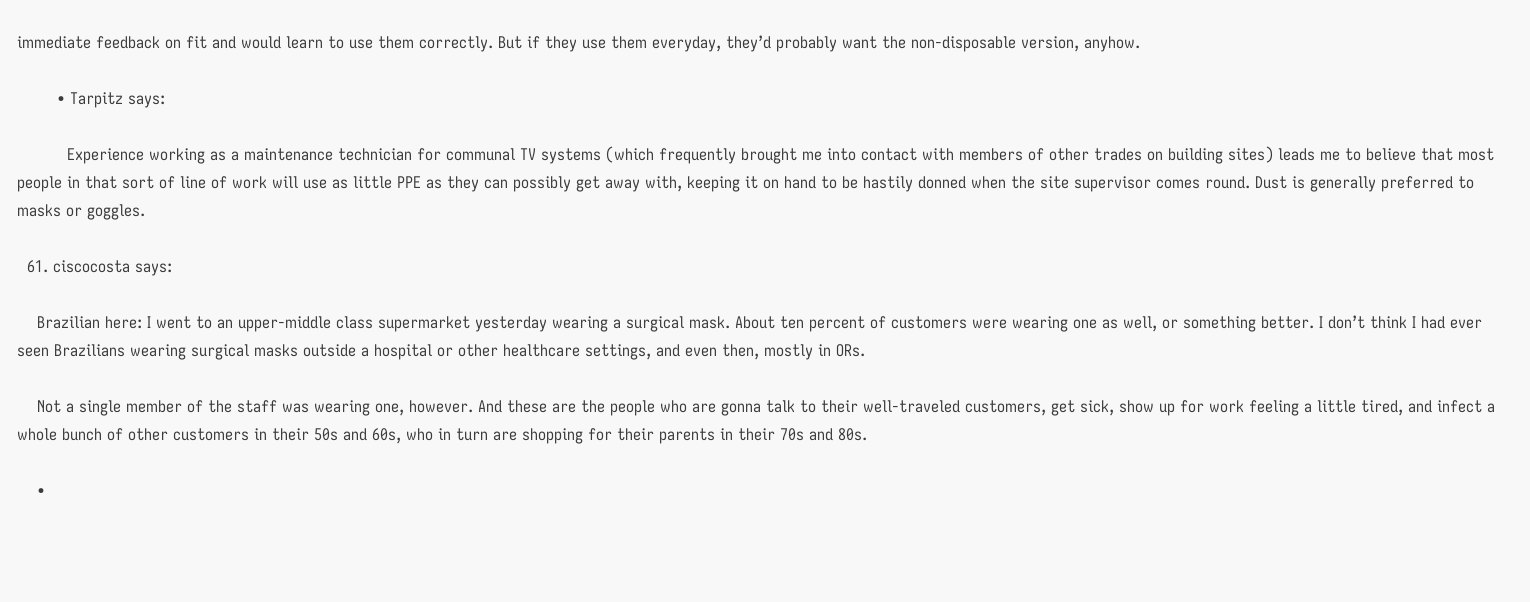immediate feedback on fit and would learn to use them correctly. But if they use them everyday, they’d probably want the non-disposable version, anyhow.

        • Tarpitz says:

          Experience working as a maintenance technician for communal TV systems (which frequently brought me into contact with members of other trades on building sites) leads me to believe that most people in that sort of line of work will use as little PPE as they can possibly get away with, keeping it on hand to be hastily donned when the site supervisor comes round. Dust is generally preferred to masks or goggles.

  61. ciscocosta says:

    Brazilian here: I went to an upper-middle class supermarket yesterday wearing a surgical mask. About ten percent of customers were wearing one as well, or something better. I don’t think I had ever seen Brazilians wearing surgical masks outside a hospital or other healthcare settings, and even then, mostly in ORs.

    Not a single member of the staff was wearing one, however. And these are the people who are gonna talk to their well-traveled customers, get sick, show up for work feeling a little tired, and infect a whole bunch of other customers in their 50s and 60s, who in turn are shopping for their parents in their 70s and 80s.

    •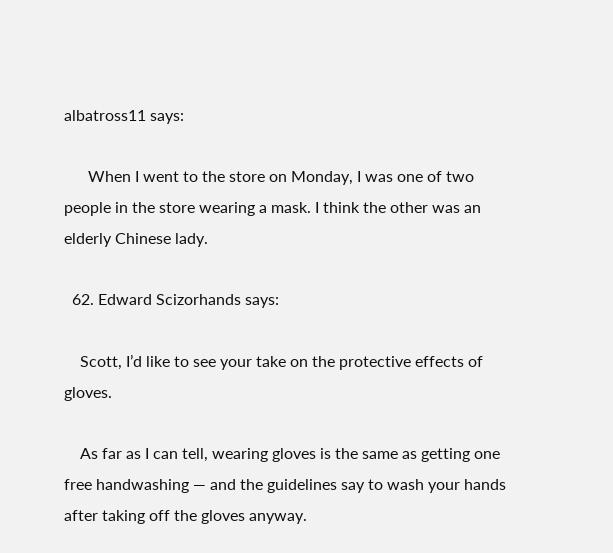albatross11 says:

      When I went to the store on Monday, I was one of two people in the store wearing a mask. I think the other was an elderly Chinese lady.

  62. Edward Scizorhands says:

    Scott, I’d like to see your take on the protective effects of gloves.

    As far as I can tell, wearing gloves is the same as getting one free handwashing — and the guidelines say to wash your hands after taking off the gloves anyway.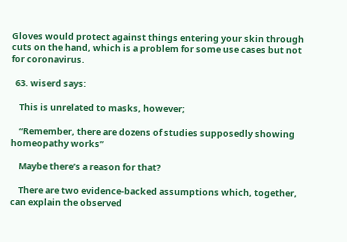Gloves would protect against things entering your skin through cuts on the hand, which is a problem for some use cases but not for coronavirus.

  63. wiserd says:

    This is unrelated to masks, however;

    “Remember, there are dozens of studies supposedly showing homeopathy works”

    Maybe there’s a reason for that?

    There are two evidence-backed assumptions which, together, can explain the observed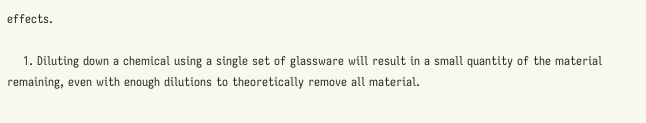effects.

    1. Diluting down a chemical using a single set of glassware will result in a small quantity of the material remaining, even with enough dilutions to theoretically remove all material.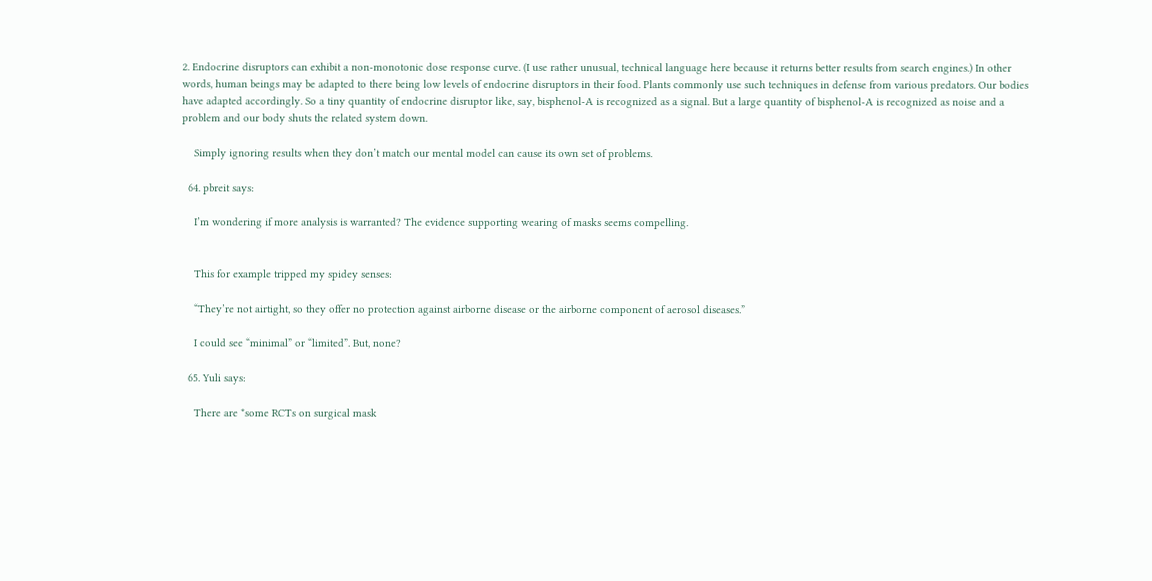2. Endocrine disruptors can exhibit a non-monotonic dose response curve. (I use rather unusual, technical language here because it returns better results from search engines.) In other words, human beings may be adapted to there being low levels of endocrine disruptors in their food. Plants commonly use such techniques in defense from various predators. Our bodies have adapted accordingly. So a tiny quantity of endocrine disruptor like, say, bisphenol-A is recognized as a signal. But a large quantity of bisphenol-A is recognized as noise and a problem and our body shuts the related system down.

    Simply ignoring results when they don’t match our mental model can cause its own set of problems.

  64. pbreit says:

    I’m wondering if more analysis is warranted? The evidence supporting wearing of masks seems compelling.


    This for example tripped my spidey senses:

    “They’re not airtight, so they offer no protection against airborne disease or the airborne component of aerosol diseases.”

    I could see “minimal” or “limited”. But, none?

  65. Yuli says:

    There are *some RCTs on surgical mask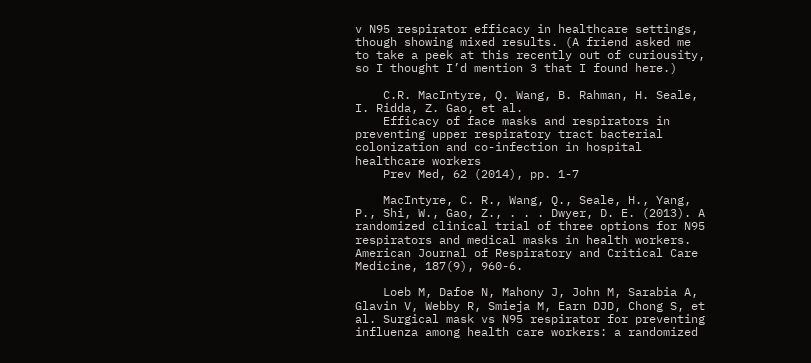v N95 respirator efficacy in healthcare settings, though showing mixed results. (A friend asked me to take a peek at this recently out of curiousity, so I thought I’d mention 3 that I found here.)

    C.R. MacIntyre, Q. Wang, B. Rahman, H. Seale, I. Ridda, Z. Gao, et al.
    Efficacy of face masks and respirators in preventing upper respiratory tract bacterial colonization and co-infection in hospital healthcare workers
    Prev Med, 62 (2014), pp. 1-7

    MacIntyre, C. R., Wang, Q., Seale, H., Yang, P., Shi, W., Gao, Z., . . . Dwyer, D. E. (2013). A randomized clinical trial of three options for N95 respirators and medical masks in health workers. American Journal of Respiratory and Critical Care Medicine, 187(9), 960-6.

    Loeb M, Dafoe N, Mahony J, John M, Sarabia A, Glavin V, Webby R, Smieja M, Earn DJD, Chong S, et al. Surgical mask vs N95 respirator for preventing influenza among health care workers: a randomized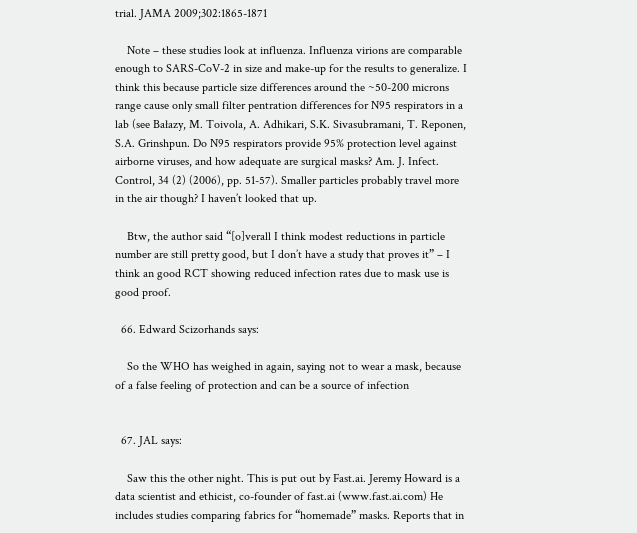trial. JAMA 2009;302:1865-1871

    Note – these studies look at influenza. Influenza virions are comparable enough to SARS-CoV-2 in size and make-up for the results to generalize. I think this because particle size differences around the ~50-200 microns range cause only small filter pentration differences for N95 respirators in a lab (see Bałazy, M. Toivola, A. Adhikari, S.K. Sivasubramani, T. Reponen, S.A. Grinshpun. Do N95 respirators provide 95% protection level against airborne viruses, and how adequate are surgical masks? Am. J. Infect. Control, 34 (2) (2006), pp. 51-57). Smaller particles probably travel more in the air though? I haven’t looked that up.

    Btw, the author said “[o]verall I think modest reductions in particle number are still pretty good, but I don’t have a study that proves it” – I think an good RCT showing reduced infection rates due to mask use is good proof.

  66. Edward Scizorhands says:

    So the WHO has weighed in again, saying not to wear a mask, because of a false feeling of protection and can be a source of infection


  67. JAL says:

    Saw this the other night. This is put out by Fast.ai. Jeremy Howard is a data scientist and ethicist, co-founder of fast.ai (www.fast.ai.com) He includes studies comparing fabrics for “homemade” masks. Reports that in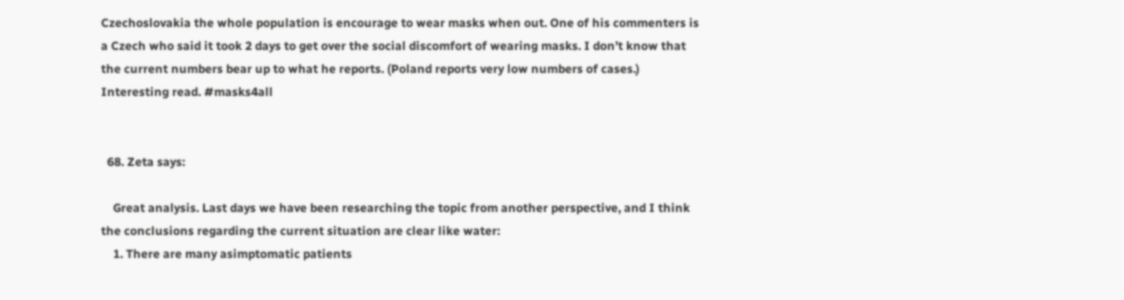Czechoslovakia the whole population is encourage to wear masks when out. One of his commenters is a Czech who said it took 2 days to get over the social discomfort of wearing masks. I don’t know that the current numbers bear up to what he reports. (Poland reports very low numbers of cases.) Interesting read. #masks4all


  68. Zeta says:

    Great analysis. Last days we have been researching the topic from another perspective, and I think the conclusions regarding the current situation are clear like water:
    1. There are many asimptomatic patients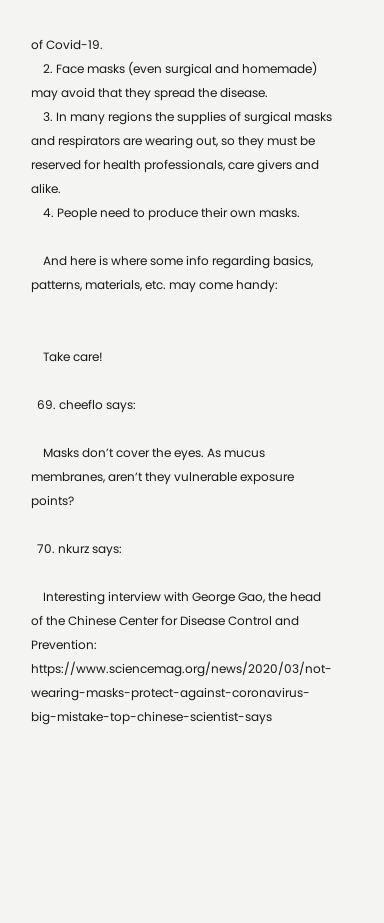of Covid-19.
    2. Face masks (even surgical and homemade) may avoid that they spread the disease.
    3. In many regions the supplies of surgical masks and respirators are wearing out, so they must be reserved for health professionals, care givers and alike.
    4. People need to produce their own masks.

    And here is where some info regarding basics, patterns, materials, etc. may come handy:


    Take care!

  69. cheeflo says:

    Masks don’t cover the eyes. As mucus membranes, aren’t they vulnerable exposure points?

  70. nkurz says:

    Interesting interview with George Gao, the head of the Chinese Center for Disease Control and Prevention: https://www.sciencemag.org/news/2020/03/not-wearing-masks-protect-against-coronavirus-big-mistake-top-chinese-scientist-says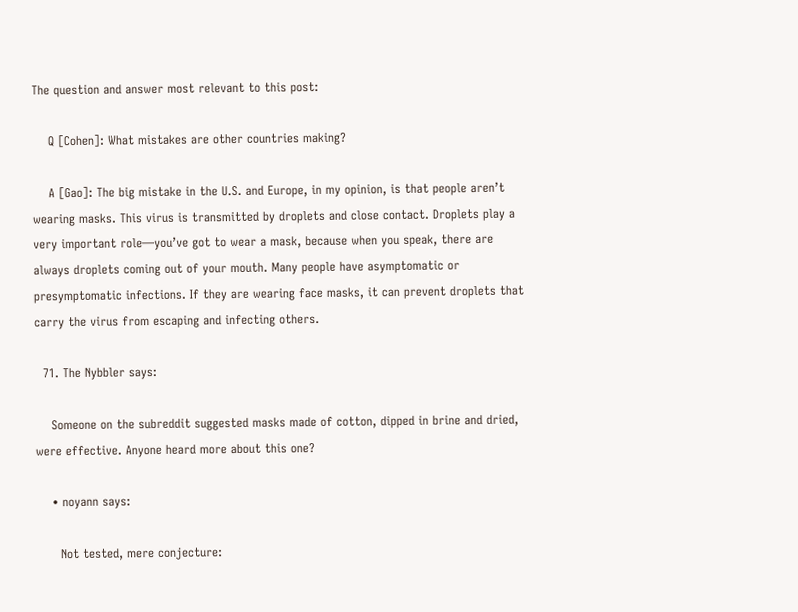The question and answer most relevant to this post:

    Q [Cohen]: What mistakes are other countries making?

    A [Gao]: The big mistake in the U.S. and Europe, in my opinion, is that people aren’t wearing masks. This virus is transmitted by droplets and close contact. Droplets play a very important role—you’ve got to wear a mask, because when you speak, there are always droplets coming out of your mouth. Many people have asymptomatic or presymptomatic infections. If they are wearing face masks, it can prevent droplets that carry the virus from escaping and infecting others.

  71. The Nybbler says:

    Someone on the subreddit suggested masks made of cotton, dipped in brine and dried, were effective. Anyone heard more about this one?

    • noyann says:

      Not tested, mere conjecture: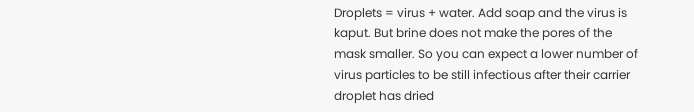Droplets = virus + water. Add soap and the virus is kaput. But brine does not make the pores of the mask smaller. So you can expect a lower number of virus particles to be still infectious after their carrier droplet has dried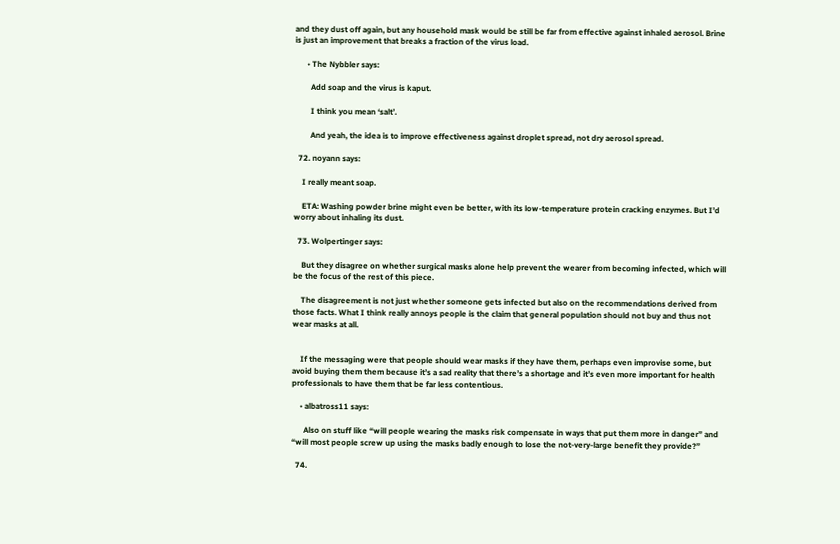and they dust off again, but any household mask would be still be far from effective against inhaled aerosol. Brine is just an improvement that breaks a fraction of the virus load.

      • The Nybbler says:

        Add soap and the virus is kaput.

        I think you mean ‘salt’.

        And yeah, the idea is to improve effectiveness against droplet spread, not dry aerosol spread.

  72. noyann says:

    I really meant soap.

    ETA: Washing powder brine might even be better, with its low-temperature protein cracking enzymes. But I’d worry about inhaling its dust.

  73. Wolpertinger says:

    But they disagree on whether surgical masks alone help prevent the wearer from becoming infected, which will be the focus of the rest of this piece.

    The disagreement is not just whether someone gets infected but also on the recommendations derived from those facts. What I think really annoys people is the claim that general population should not buy and thus not wear masks at all.


    If the messaging were that people should wear masks if they have them, perhaps even improvise some, but avoid buying them them because it’s a sad reality that there’s a shortage and it’s even more important for health professionals to have them that be far less contentious.

    • albatross11 says:

      Also on stuff like “will people wearing the masks risk compensate in ways that put them more in danger” and “will most people screw up using the masks badly enough to lose the not-very-large benefit they provide?”

  74.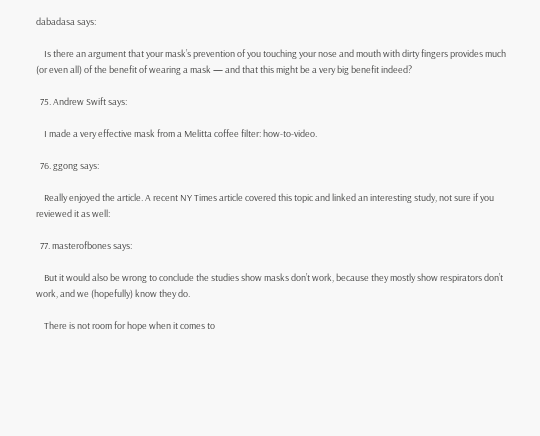dabadasa says:

    Is there an argument that your mask’s prevention of you touching your nose and mouth with dirty fingers provides much (or even all) of the benefit of wearing a mask — and that this might be a very big benefit indeed?

  75. Andrew Swift says:

    I made a very effective mask from a Melitta coffee filter: how-to-video.

  76. ggong says:

    Really enjoyed the article. A recent NY Times article covered this topic and linked an interesting study, not sure if you reviewed it as well:

  77. masterofbones says:

    But it would also be wrong to conclude the studies show masks don’t work, because they mostly show respirators don’t work, and we (hopefully) know they do.

    There is not room for hope when it comes to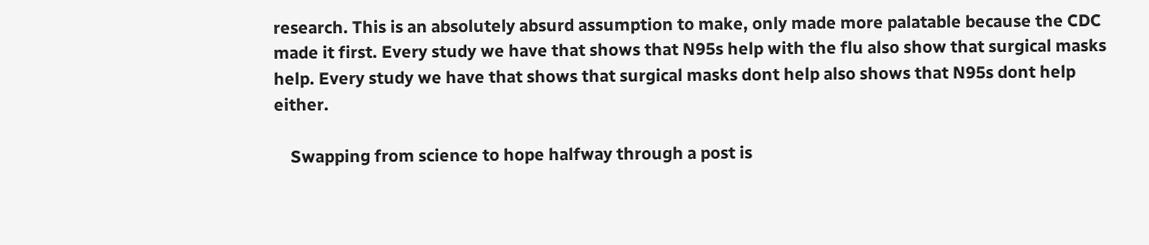research. This is an absolutely absurd assumption to make, only made more palatable because the CDC made it first. Every study we have that shows that N95s help with the flu also show that surgical masks help. Every study we have that shows that surgical masks dont help also shows that N95s dont help either.

    Swapping from science to hope halfway through a post is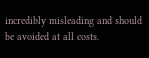incredibly misleading and should be avoided at all costs.